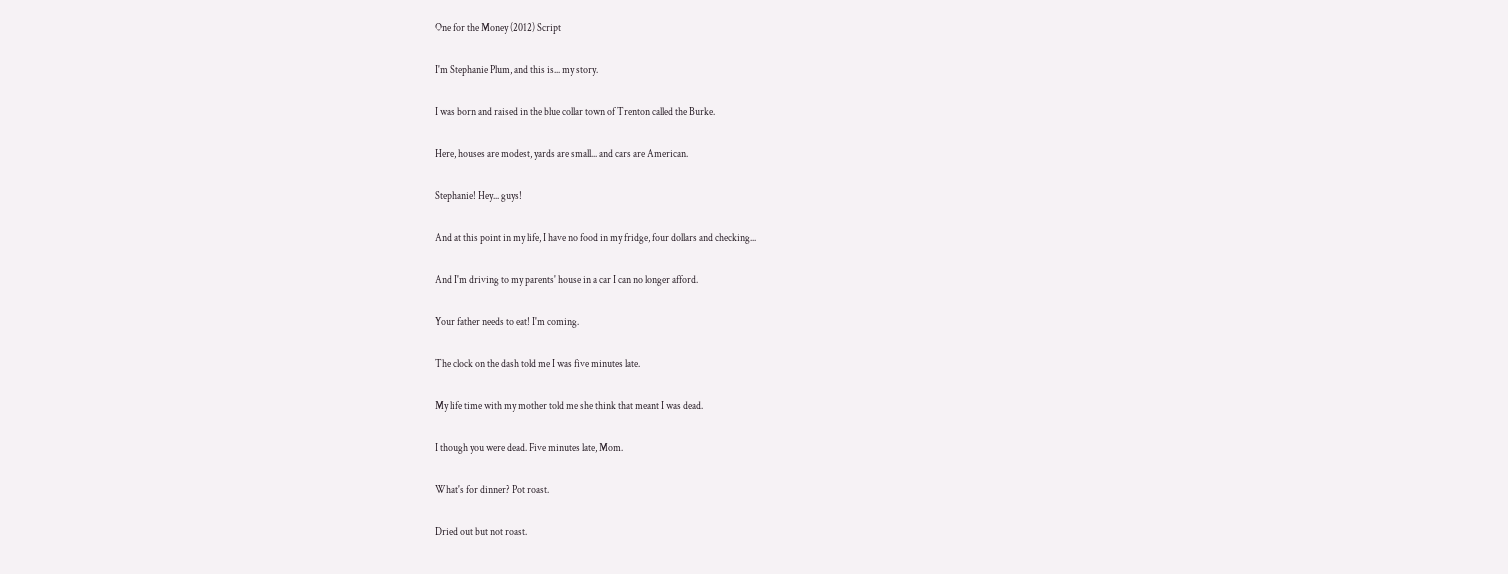One for the Money (2012) Script

I'm Stephanie Plum, and this is... my story.

I was born and raised in the blue collar town of Trenton called the Burke.

Here, houses are modest, yards are small... and cars are American.

Stephanie! Hey... guys!

And at this point in my life, I have no food in my fridge, four dollars and checking...

And I'm driving to my parents' house in a car I can no longer afford.

Your father needs to eat! I'm coming.

The clock on the dash told me I was five minutes late.

My life time with my mother told me she think that meant I was dead.

I though you were dead. Five minutes late, Mom.

What's for dinner? Pot roast.

Dried out but not roast.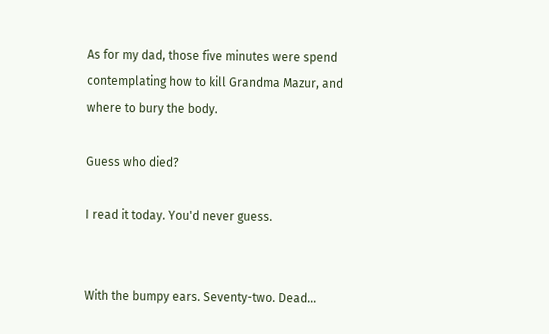As for my dad, those five minutes were spend contemplating how to kill Grandma Mazur, and where to bury the body.

Guess who died?

I read it today. You'd never guess.


With the bumpy ears. Seventy-two. Dead...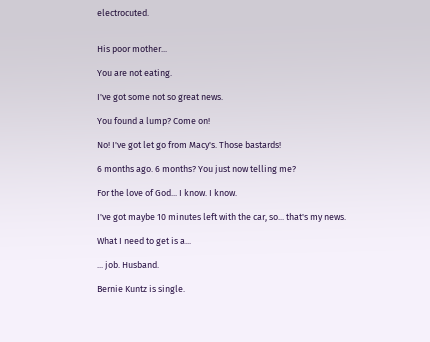electrocuted.


His poor mother...

You are not eating.

I've got some not so great news.

You found a lump? Come on!

No! I've got let go from Macy's. Those bastards!

6 months ago. 6 months? You just now telling me?

For the love of God... I know. I know.

I've got maybe 10 minutes left with the car, so... that's my news.

What I need to get is a...

... job. Husband.

Bernie Kuntz is single.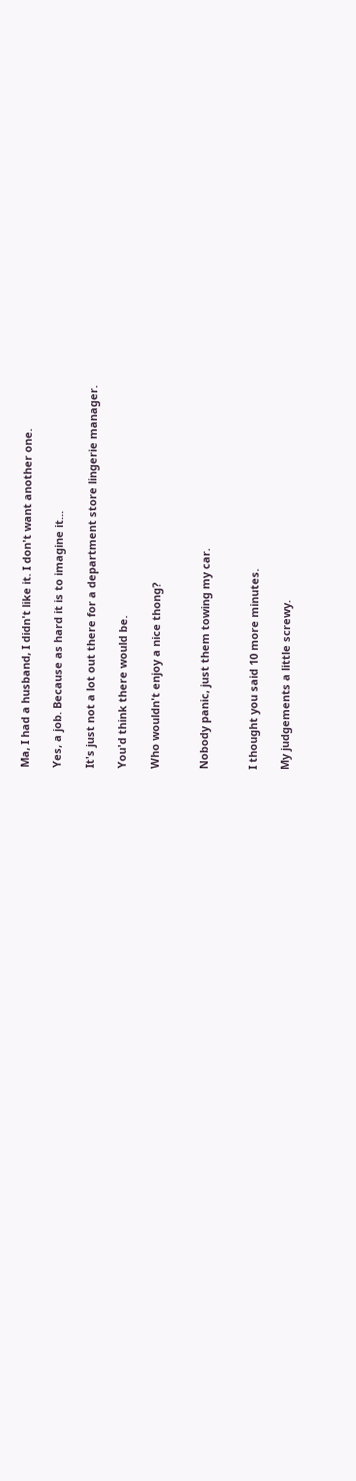Ma, I had a husband, I didn't like it. I don't want another one.

Yes, a job. Because as hard it is to imagine it...

It's just not a lot out there for a department store lingerie manager.

You'd think there would be.

Who wouldn't enjoy a nice thong?


Nobody panic, just them towing my car.


I thought you said 10 more minutes.

My judgements a little screwy.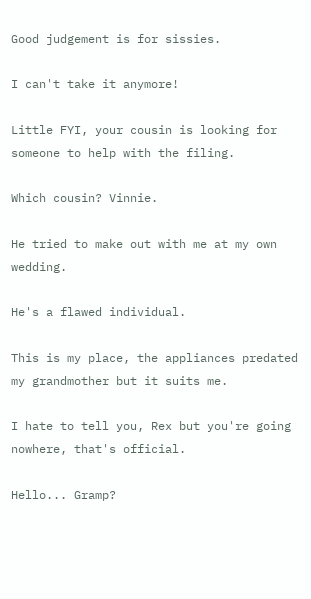Good judgement is for sissies.

I can't take it anymore!

Little FYI, your cousin is looking for someone to help with the filing.

Which cousin? Vinnie.

He tried to make out with me at my own wedding.

He's a flawed individual.

This is my place, the appliances predated my grandmother but it suits me.

I hate to tell you, Rex but you're going nowhere, that's official.

Hello... Gramp?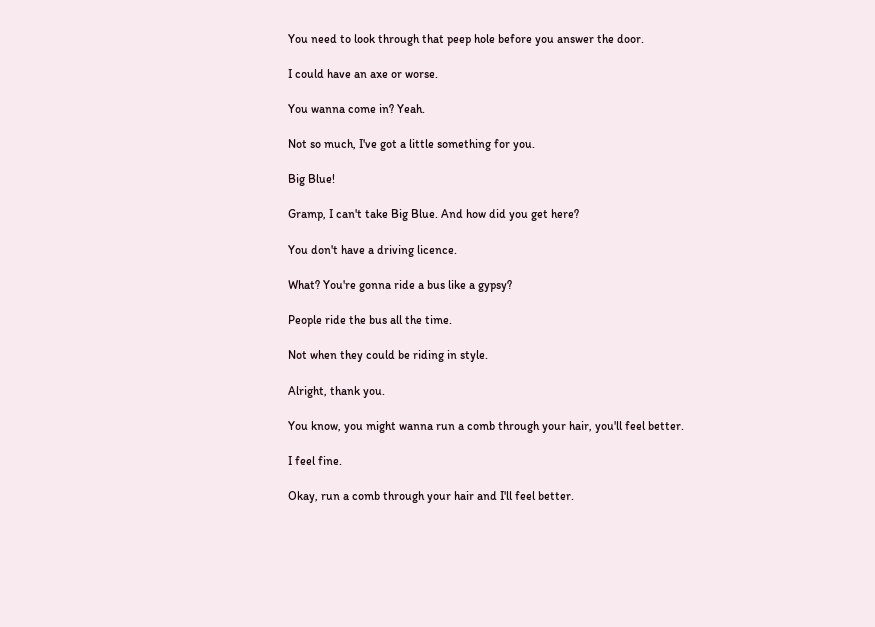You need to look through that peep hole before you answer the door.

I could have an axe or worse.

You wanna come in? Yeah.

Not so much, I've got a little something for you.

Big Blue!

Gramp, I can't take Big Blue. And how did you get here?

You don't have a driving licence.

What? You're gonna ride a bus like a gypsy?

People ride the bus all the time.

Not when they could be riding in style.

Alright, thank you.

You know, you might wanna run a comb through your hair, you'll feel better.

I feel fine.

Okay, run a comb through your hair and I'll feel better.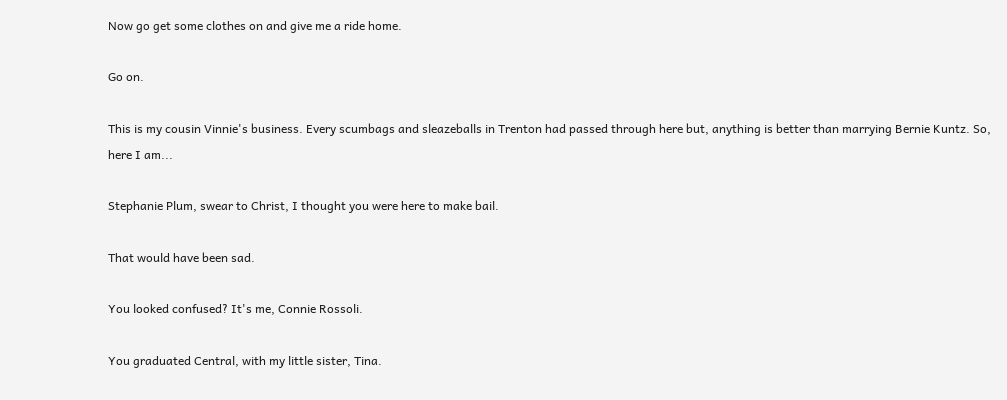Now go get some clothes on and give me a ride home.

Go on.

This is my cousin Vinnie's business. Every scumbags and sleazeballs in Trenton had passed through here but, anything is better than marrying Bernie Kuntz. So, here I am...

Stephanie Plum, swear to Christ, I thought you were here to make bail.

That would have been sad.

You looked confused? It's me, Connie Rossoli.

You graduated Central, with my little sister, Tina.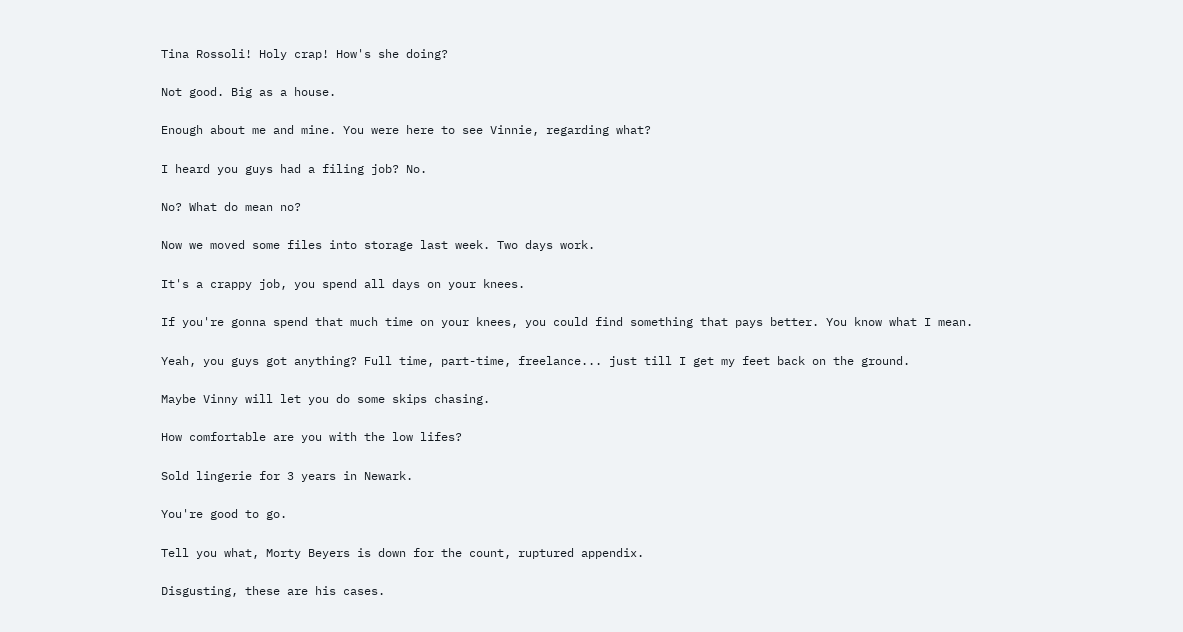Tina Rossoli! Holy crap! How's she doing?

Not good. Big as a house.

Enough about me and mine. You were here to see Vinnie, regarding what?

I heard you guys had a filing job? No.

No? What do mean no?

Now we moved some files into storage last week. Two days work.

It's a crappy job, you spend all days on your knees.

If you're gonna spend that much time on your knees, you could find something that pays better. You know what I mean.

Yeah, you guys got anything? Full time, part-time, freelance... just till I get my feet back on the ground.

Maybe Vinny will let you do some skips chasing.

How comfortable are you with the low lifes?

Sold lingerie for 3 years in Newark.

You're good to go.

Tell you what, Morty Beyers is down for the count, ruptured appendix.

Disgusting, these are his cases.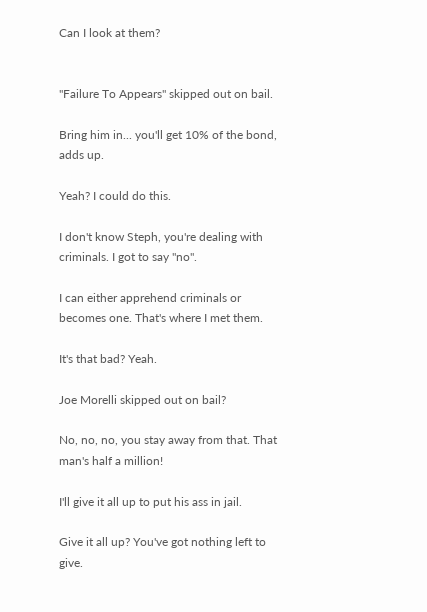Can I look at them?


"Failure To Appears" skipped out on bail.

Bring him in... you'll get 10% of the bond, adds up.

Yeah? I could do this.

I don't know Steph, you're dealing with criminals. I got to say "no".

I can either apprehend criminals or becomes one. That's where I met them.

It's that bad? Yeah.

Joe Morelli skipped out on bail?

No, no, no, you stay away from that. That man's half a million!

I'll give it all up to put his ass in jail.

Give it all up? You've got nothing left to give.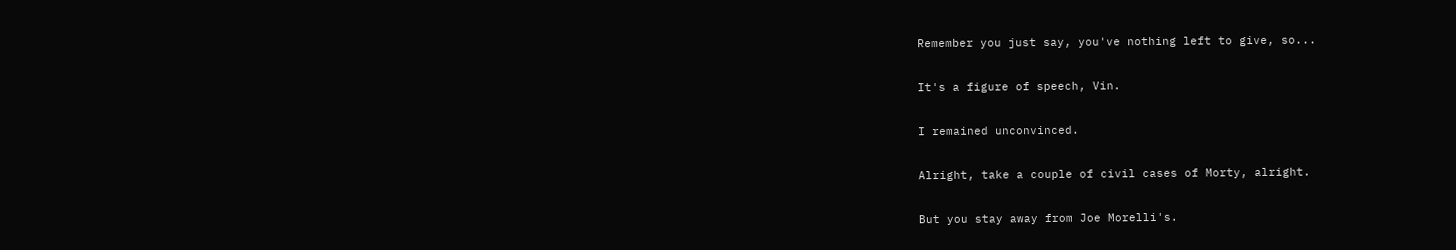Remember you just say, you've nothing left to give, so...

It's a figure of speech, Vin.

I remained unconvinced.

Alright, take a couple of civil cases of Morty, alright.

But you stay away from Joe Morelli's.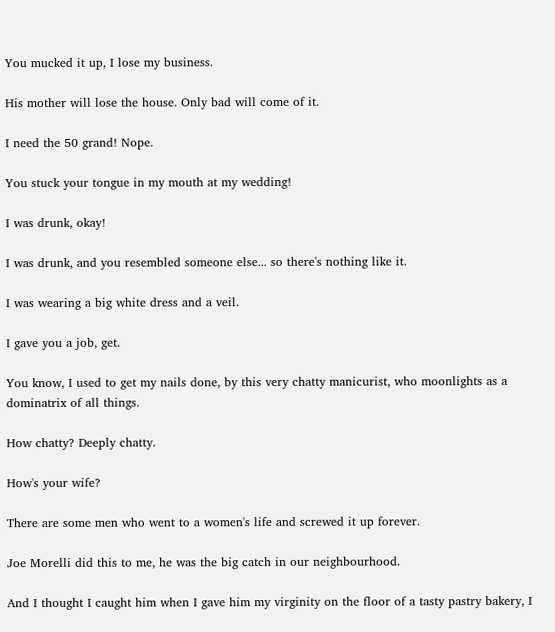You mucked it up, I lose my business.

His mother will lose the house. Only bad will come of it.

I need the 50 grand! Nope.

You stuck your tongue in my mouth at my wedding!

I was drunk, okay!

I was drunk, and you resembled someone else... so there's nothing like it.

I was wearing a big white dress and a veil.

I gave you a job, get.

You know, I used to get my nails done, by this very chatty manicurist, who moonlights as a dominatrix of all things.

How chatty? Deeply chatty.

How's your wife?

There are some men who went to a women's life and screwed it up forever.

Joe Morelli did this to me, he was the big catch in our neighbourhood.

And I thought I caught him when I gave him my virginity on the floor of a tasty pastry bakery, I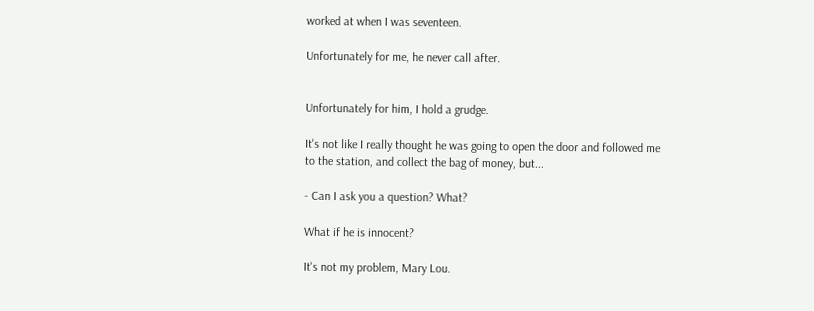worked at when I was seventeen.

Unfortunately for me, he never call after.


Unfortunately for him, I hold a grudge.

It's not like I really thought he was going to open the door and followed me to the station, and collect the bag of money, but...

- Can I ask you a question? What?

What if he is innocent?

It's not my problem, Mary Lou.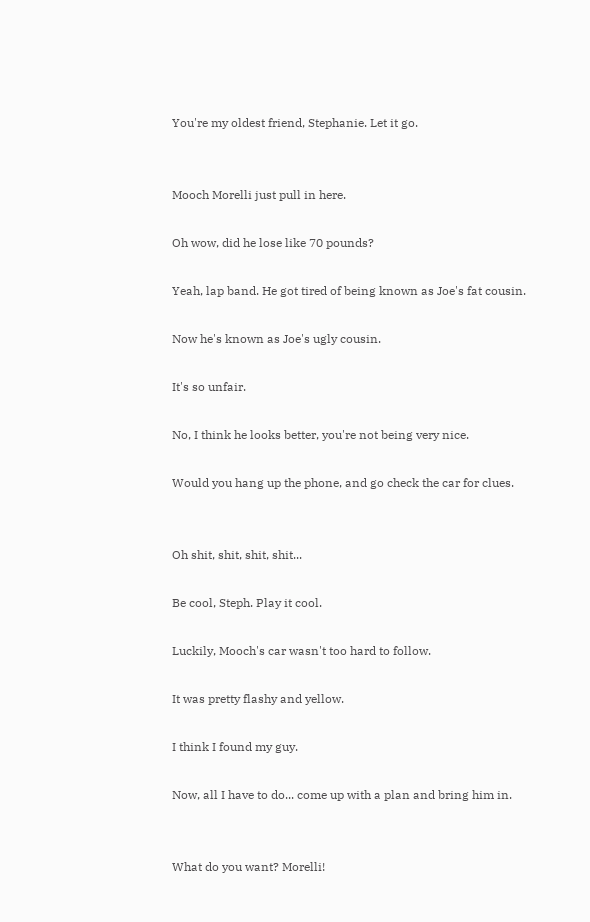You're my oldest friend, Stephanie. Let it go.


Mooch Morelli just pull in here.

Oh wow, did he lose like 70 pounds?

Yeah, lap band. He got tired of being known as Joe's fat cousin.

Now he's known as Joe's ugly cousin.

It's so unfair.

No, I think he looks better, you're not being very nice.

Would you hang up the phone, and go check the car for clues.


Oh shit, shit, shit, shit...

Be cool, Steph. Play it cool.

Luckily, Mooch's car wasn't too hard to follow.

It was pretty flashy and yellow.

I think I found my guy.

Now, all I have to do... come up with a plan and bring him in.


What do you want? Morelli!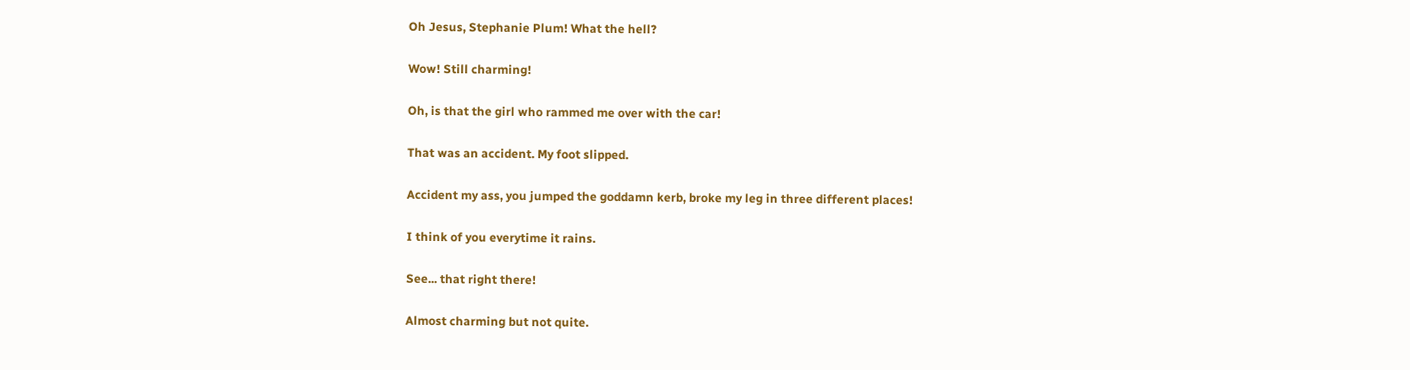Oh Jesus, Stephanie Plum! What the hell?

Wow! Still charming!

Oh, is that the girl who rammed me over with the car!

That was an accident. My foot slipped.

Accident my ass, you jumped the goddamn kerb, broke my leg in three different places!

I think of you everytime it rains.

See... that right there!

Almost charming but not quite.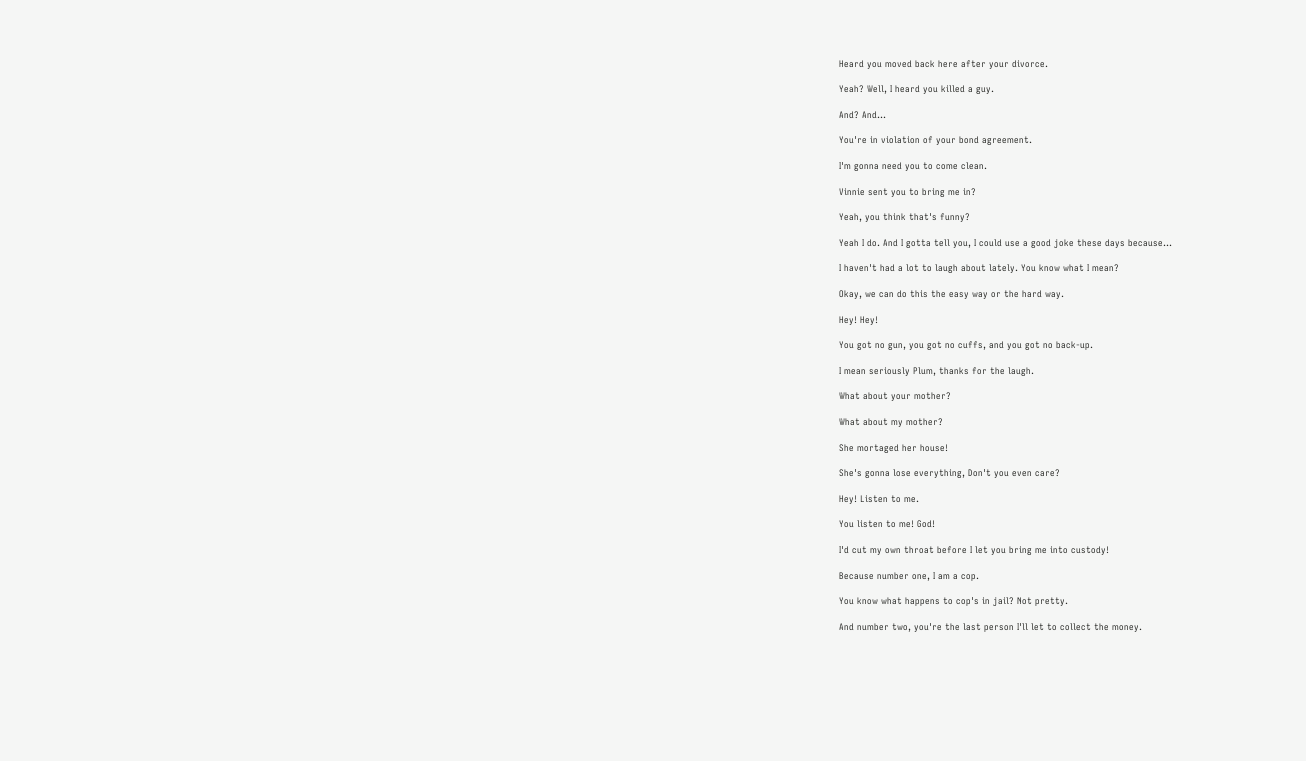Heard you moved back here after your divorce.

Yeah? Well, I heard you killed a guy.

And? And...

You're in violation of your bond agreement.

I'm gonna need you to come clean.

Vinnie sent you to bring me in?

Yeah, you think that's funny?

Yeah I do. And I gotta tell you, I could use a good joke these days because...

I haven't had a lot to laugh about lately. You know what I mean?

Okay, we can do this the easy way or the hard way.

Hey! Hey!

You got no gun, you got no cuffs, and you got no back-up.

I mean seriously Plum, thanks for the laugh.

What about your mother?

What about my mother?

She mortaged her house!

She's gonna lose everything, Don't you even care?

Hey! Listen to me.

You listen to me! God!

I'd cut my own throat before I let you bring me into custody!

Because number one, I am a cop.

You know what happens to cop's in jail? Not pretty.

And number two, you're the last person I'll let to collect the money.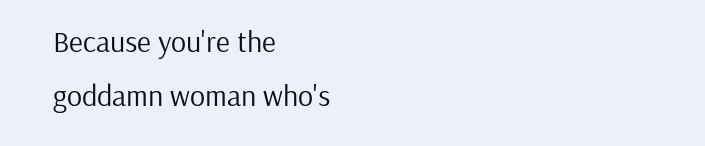Because you're the goddamn woman who's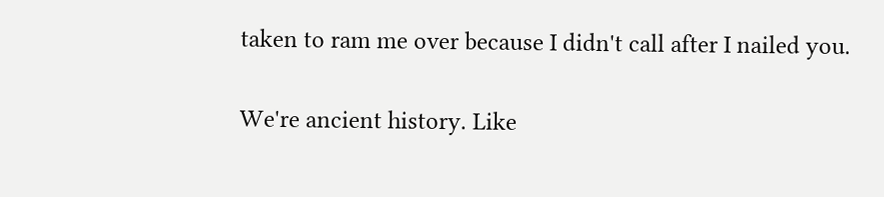taken to ram me over because I didn't call after I nailed you.

We're ancient history. Like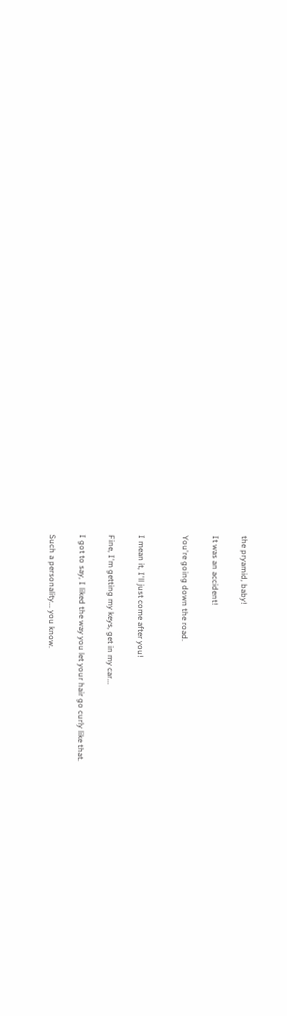the pryamid, baby!

It was an accident!

You're going down the road.


I mean it, I'll just come after you!

Fine, I'm getting my keys, get in my car...

I got to say, I liked the way you let your hair go curly like that.

Such a personality... you know.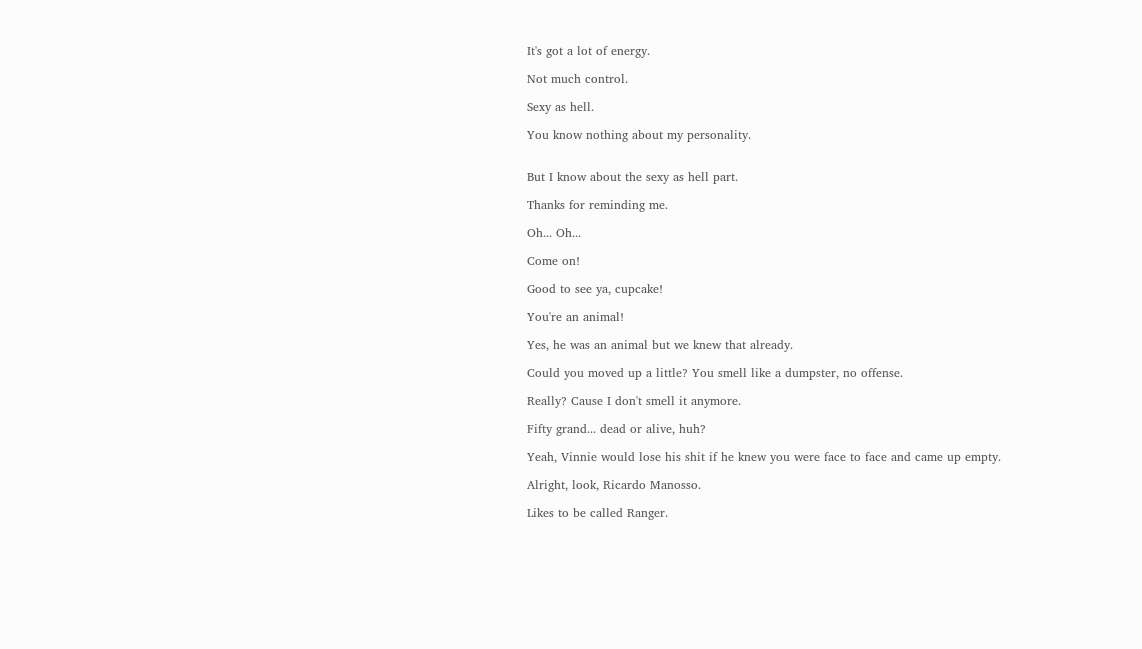It's got a lot of energy.

Not much control.

Sexy as hell.

You know nothing about my personality.


But I know about the sexy as hell part.

Thanks for reminding me.

Oh... Oh...

Come on!

Good to see ya, cupcake!

You're an animal!

Yes, he was an animal but we knew that already.

Could you moved up a little? You smell like a dumpster, no offense.

Really? Cause I don't smell it anymore.

Fifty grand... dead or alive, huh?

Yeah, Vinnie would lose his shit if he knew you were face to face and came up empty.

Alright, look, Ricardo Manosso.

Likes to be called Ranger.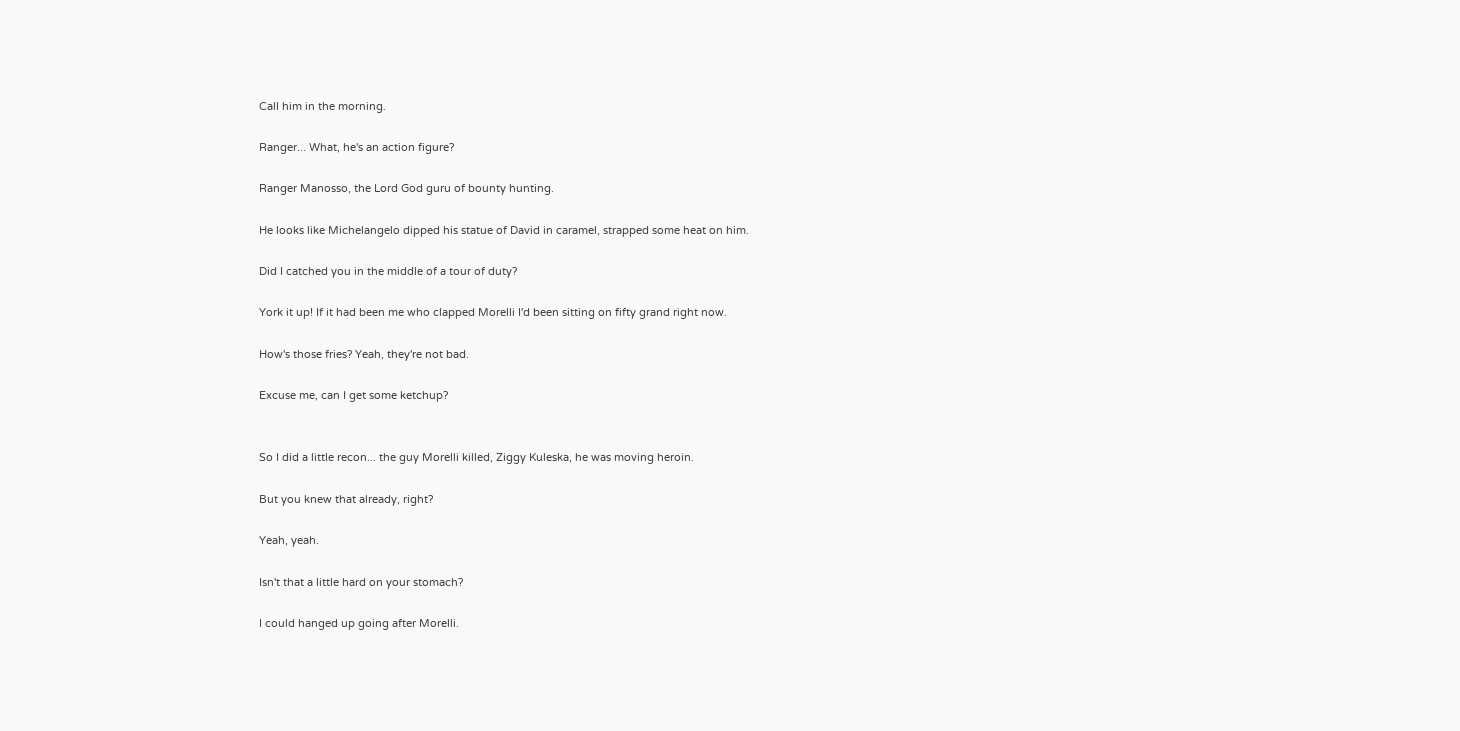Call him in the morning.

Ranger... What, he's an action figure?

Ranger Manosso, the Lord God guru of bounty hunting.

He looks like Michelangelo dipped his statue of David in caramel, strapped some heat on him.

Did I catched you in the middle of a tour of duty?

York it up! If it had been me who clapped Morelli I'd been sitting on fifty grand right now.

How's those fries? Yeah, they're not bad.

Excuse me, can I get some ketchup?


So I did a little recon... the guy Morelli killed, Ziggy Kuleska, he was moving heroin.

But you knew that already, right?

Yeah, yeah.

Isn't that a little hard on your stomach?

I could hanged up going after Morelli.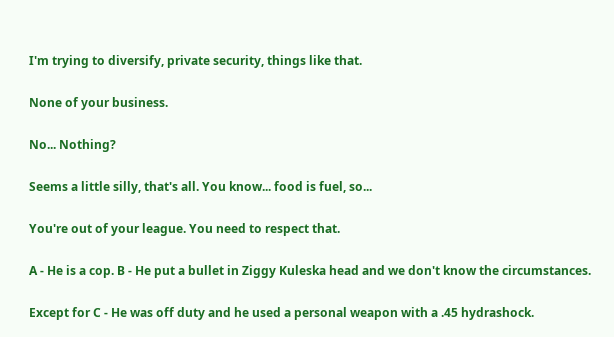I'm trying to diversify, private security, things like that.

None of your business.

No... Nothing?

Seems a little silly, that's all. You know... food is fuel, so...

You're out of your league. You need to respect that.

A - He is a cop. B - He put a bullet in Ziggy Kuleska head and we don't know the circumstances.

Except for C - He was off duty and he used a personal weapon with a .45 hydrashock.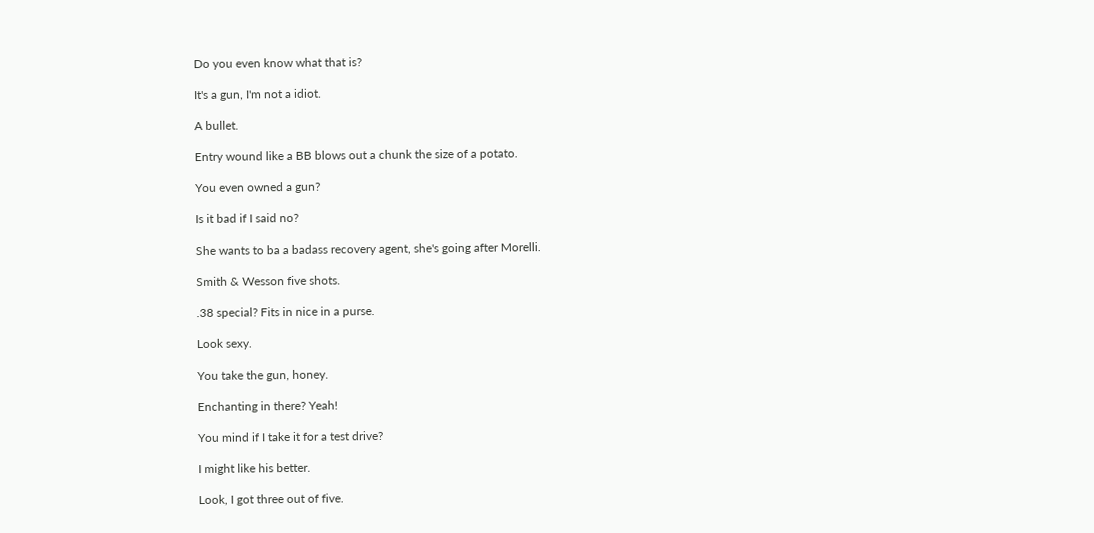Do you even know what that is?

It's a gun, I'm not a idiot.

A bullet.

Entry wound like a BB blows out a chunk the size of a potato.

You even owned a gun?

Is it bad if I said no?

She wants to ba a badass recovery agent, she's going after Morelli.

Smith & Wesson five shots.

.38 special? Fits in nice in a purse.

Look sexy.

You take the gun, honey.

Enchanting in there? Yeah!

You mind if I take it for a test drive?

I might like his better.

Look, I got three out of five.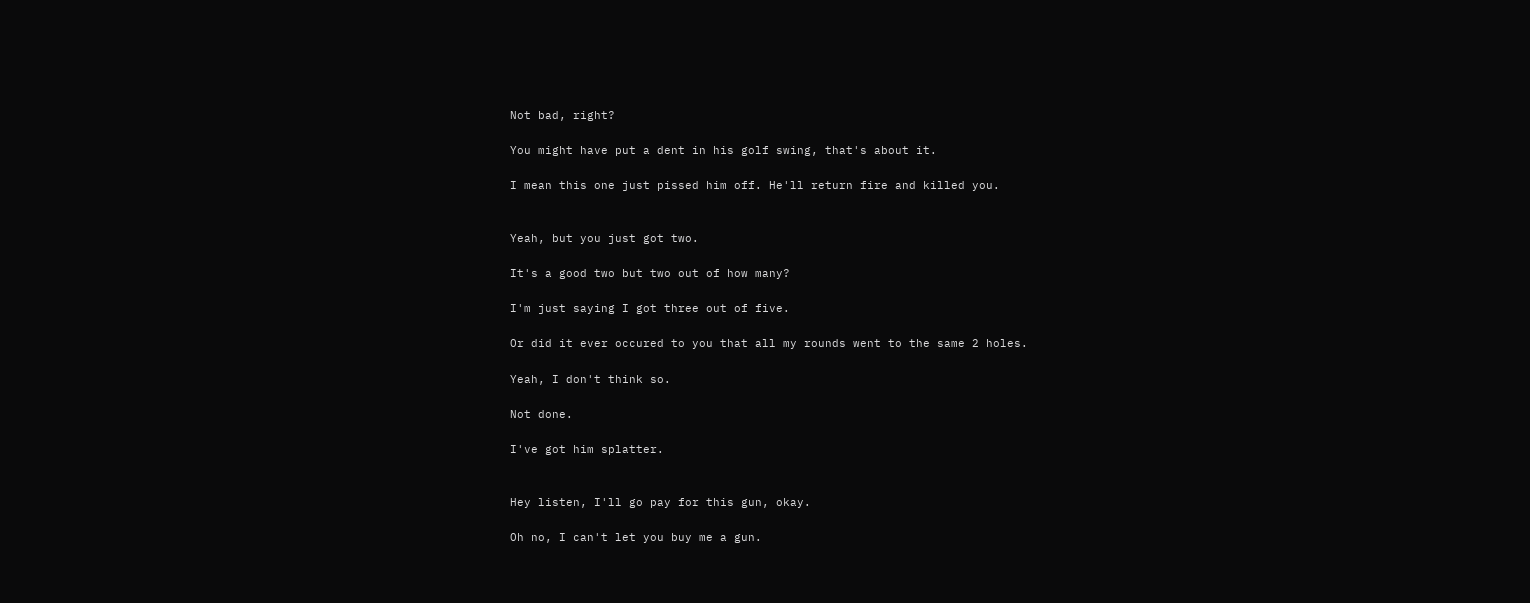Not bad, right?

You might have put a dent in his golf swing, that's about it.

I mean this one just pissed him off. He'll return fire and killed you.


Yeah, but you just got two.

It's a good two but two out of how many?

I'm just saying I got three out of five.

Or did it ever occured to you that all my rounds went to the same 2 holes.

Yeah, I don't think so.

Not done.

I've got him splatter.


Hey listen, I'll go pay for this gun, okay.

Oh no, I can't let you buy me a gun.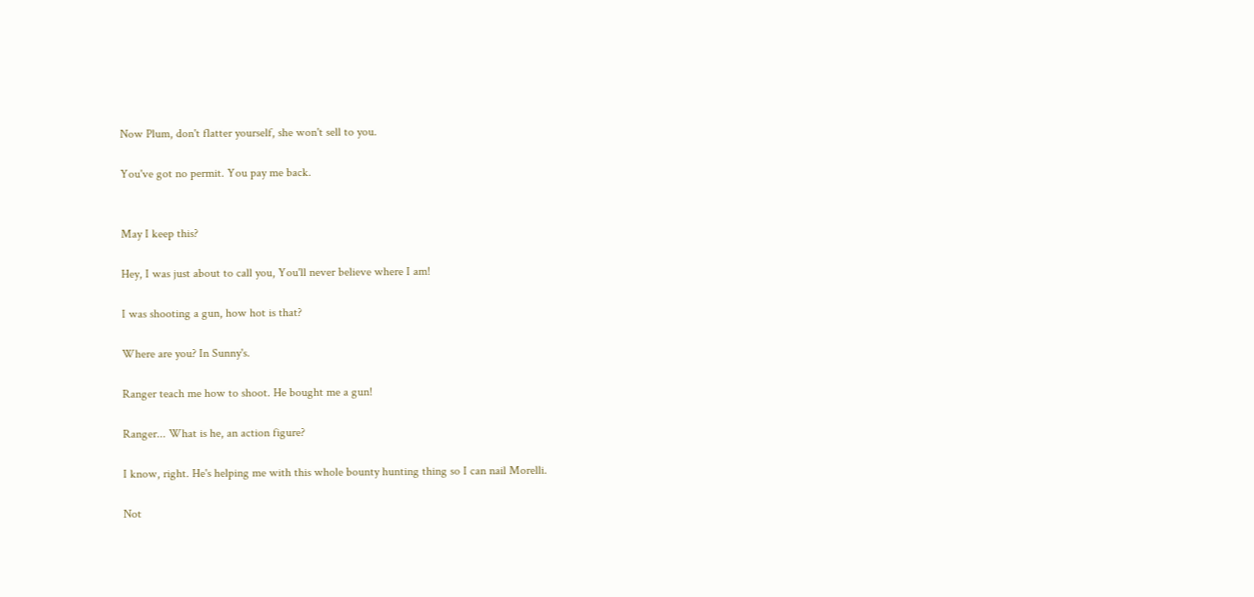Now Plum, don't flatter yourself, she won't sell to you.

You've got no permit. You pay me back.


May I keep this?

Hey, I was just about to call you, You'll never believe where I am!

I was shooting a gun, how hot is that?

Where are you? In Sunny's.

Ranger teach me how to shoot. He bought me a gun!

Ranger... What is he, an action figure?

I know, right. He's helping me with this whole bounty hunting thing so I can nail Morelli.

Not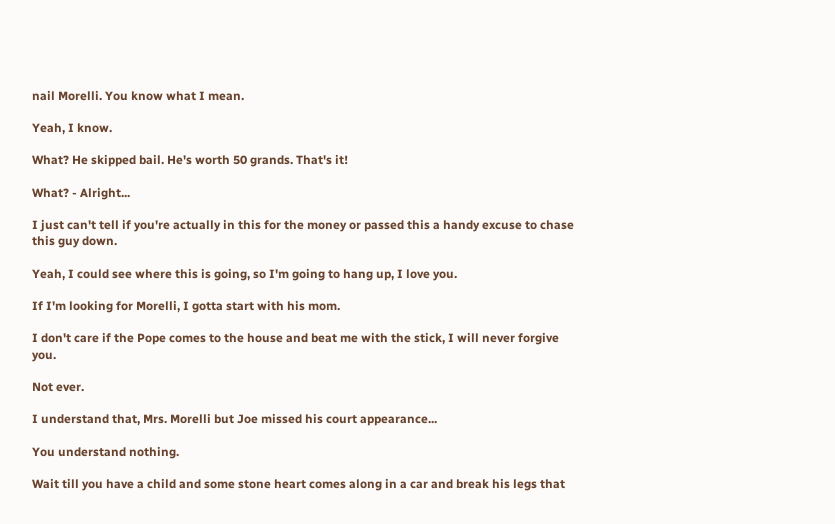nail Morelli. You know what I mean.

Yeah, I know.

What? He skipped bail. He's worth 50 grands. That's it!

What? - Alright...

I just can't tell if you're actually in this for the money or passed this a handy excuse to chase this guy down.

Yeah, I could see where this is going, so I'm going to hang up, I love you.

If I'm looking for Morelli, I gotta start with his mom.

I don't care if the Pope comes to the house and beat me with the stick, I will never forgive you.

Not ever.

I understand that, Mrs. Morelli but Joe missed his court appearance...

You understand nothing.

Wait till you have a child and some stone heart comes along in a car and break his legs that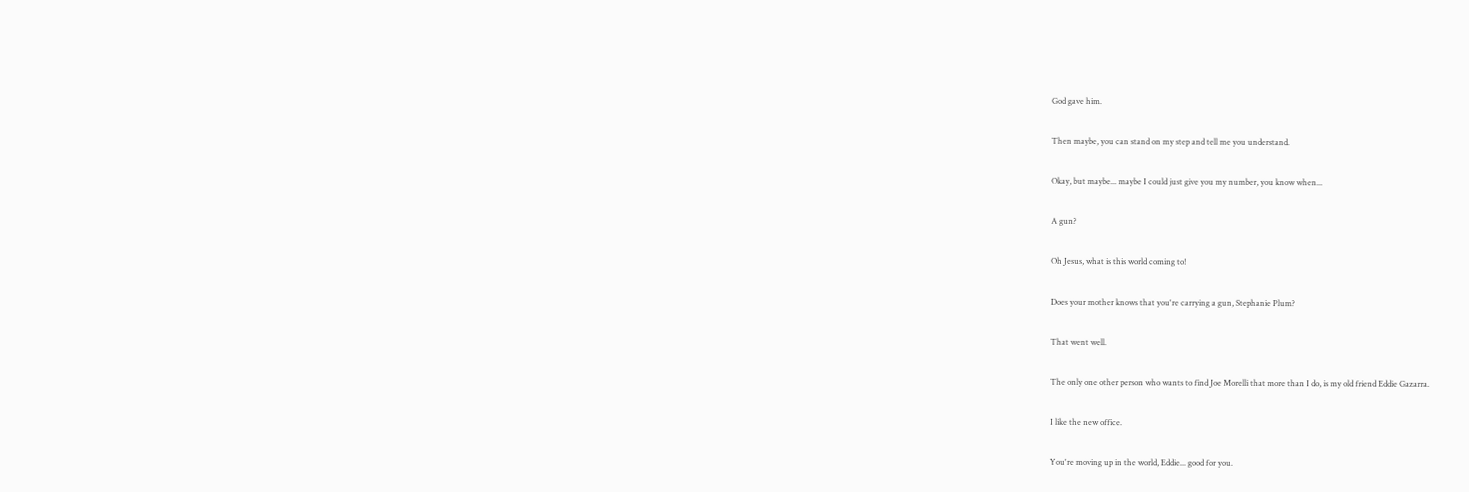God gave him.

Then maybe, you can stand on my step and tell me you understand.

Okay, but maybe... maybe I could just give you my number, you know when...

A gun?

Oh Jesus, what is this world coming to!

Does your mother knows that you're carrying a gun, Stephanie Plum?

That went well.

The only one other person who wants to find Joe Morelli that more than I do, is my old friend Eddie Gazarra.

I like the new office.

You're moving up in the world, Eddie... good for you.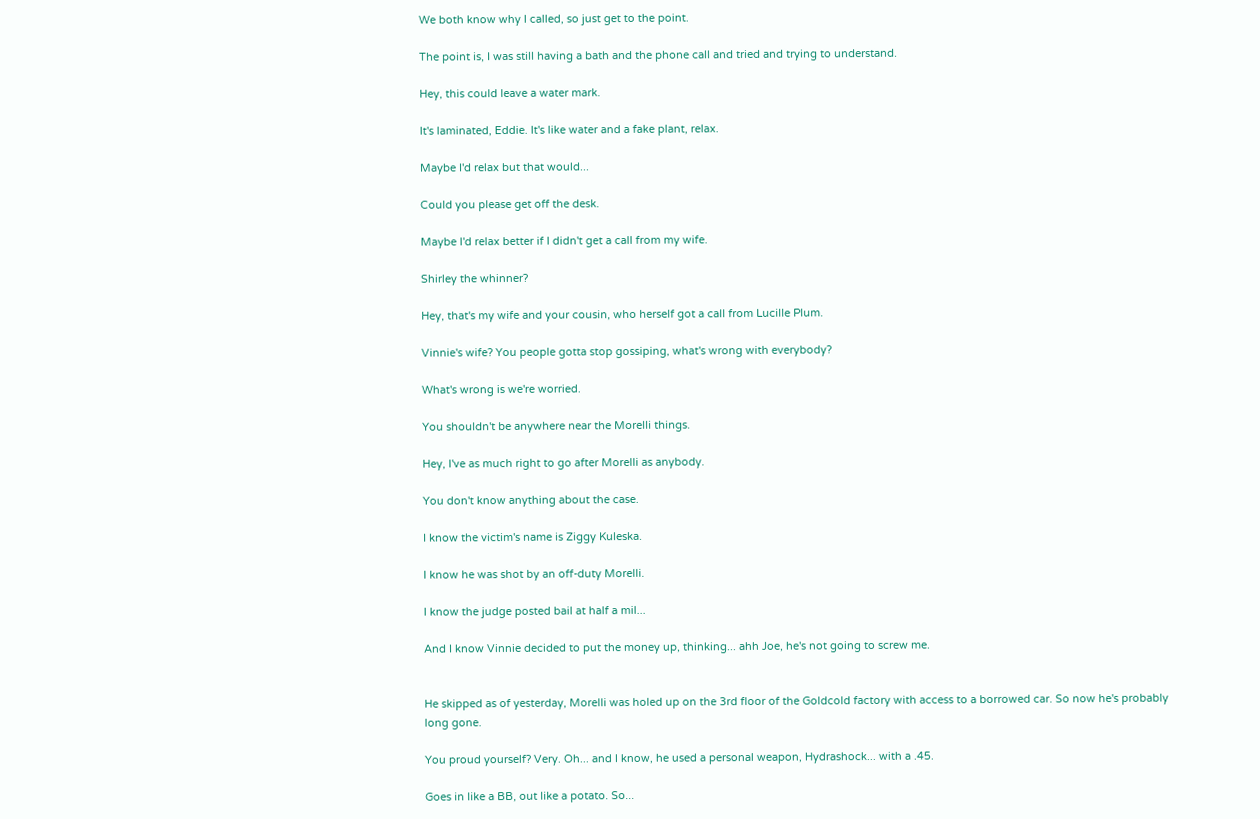We both know why I called, so just get to the point.

The point is, I was still having a bath and the phone call and tried and trying to understand.

Hey, this could leave a water mark.

It's laminated, Eddie. It's like water and a fake plant, relax.

Maybe I'd relax but that would...

Could you please get off the desk.

Maybe I'd relax better if I didn't get a call from my wife.

Shirley the whinner?

Hey, that's my wife and your cousin, who herself got a call from Lucille Plum.

Vinnie's wife? You people gotta stop gossiping, what's wrong with everybody?

What's wrong is we're worried.

You shouldn't be anywhere near the Morelli things.

Hey, I've as much right to go after Morelli as anybody.

You don't know anything about the case.

I know the victim's name is Ziggy Kuleska.

I know he was shot by an off-duty Morelli.

I know the judge posted bail at half a mil...

And I know Vinnie decided to put the money up, thinking... ahh Joe, he's not going to screw me.


He skipped as of yesterday, Morelli was holed up on the 3rd floor of the Goldcold factory with access to a borrowed car. So now he's probably long gone.

You proud yourself? Very. Oh... and I know, he used a personal weapon, Hydrashock... with a .45.

Goes in like a BB, out like a potato. So...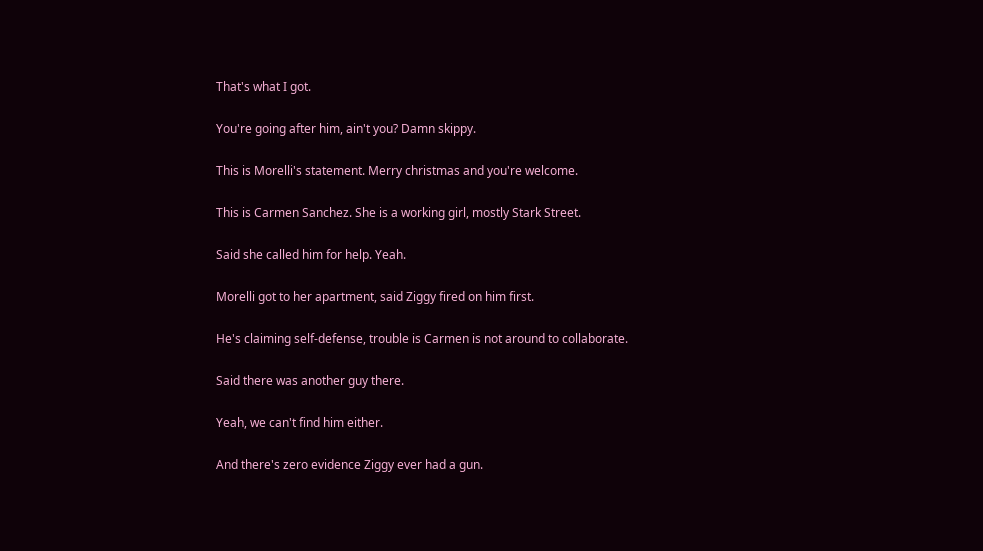That's what I got.

You're going after him, ain't you? Damn skippy.

This is Morelli's statement. Merry christmas and you're welcome.

This is Carmen Sanchez. She is a working girl, mostly Stark Street.

Said she called him for help. Yeah.

Morelli got to her apartment, said Ziggy fired on him first.

He's claiming self-defense, trouble is Carmen is not around to collaborate.

Said there was another guy there.

Yeah, we can't find him either.

And there's zero evidence Ziggy ever had a gun.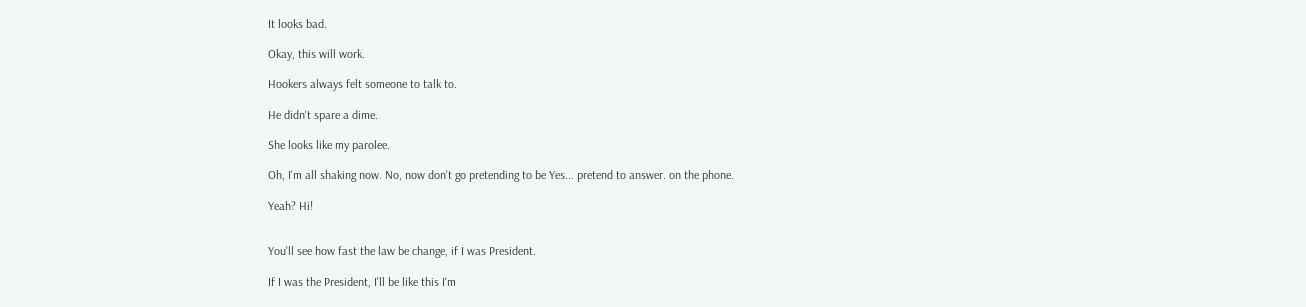It looks bad.

Okay, this will work.

Hookers always felt someone to talk to.

He didn't spare a dime.

She looks like my parolee.

Oh, I'm all shaking now. No, now don't go pretending to be Yes... pretend to answer. on the phone.

Yeah? Hi!


You'll see how fast the law be change, if I was President.

If I was the President, I'll be like this I'm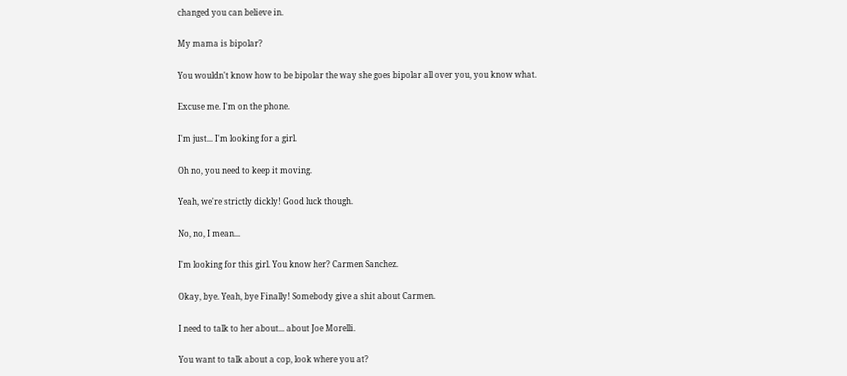changed you can believe in.

My mama is bipolar?

You wouldn't know how to be bipolar the way she goes bipolar all over you, you know what.

Excuse me. I'm on the phone.

I'm just... I'm looking for a girl.

Oh no, you need to keep it moving.

Yeah, we're strictly dickly! Good luck though.

No, no, I mean...

I'm looking for this girl. You know her? Carmen Sanchez.

Okay, bye. Yeah, bye Finally! Somebody give a shit about Carmen.

I need to talk to her about... about Joe Morelli.

You want to talk about a cop, look where you at?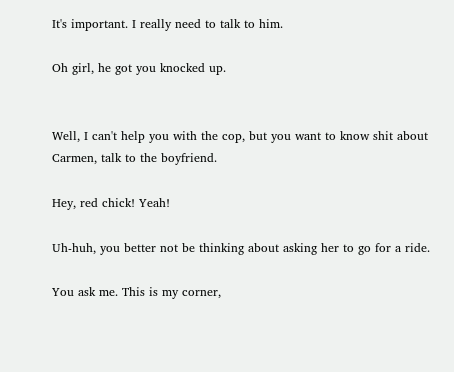It's important. I really need to talk to him.

Oh girl, he got you knocked up.


Well, I can't help you with the cop, but you want to know shit about Carmen, talk to the boyfriend.

Hey, red chick! Yeah!

Uh-huh, you better not be thinking about asking her to go for a ride.

You ask me. This is my corner,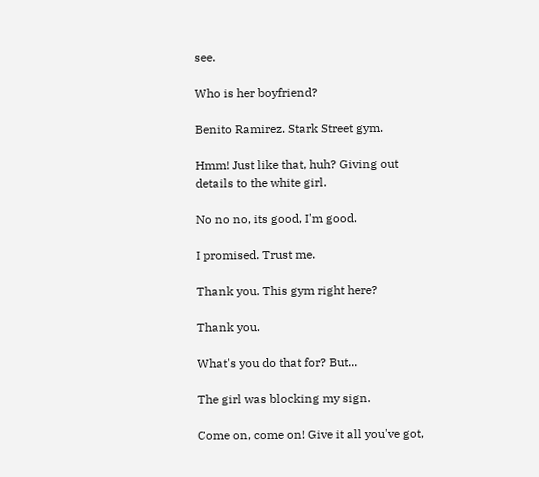see.

Who is her boyfriend?

Benito Ramirez. Stark Street gym.

Hmm! Just like that, huh? Giving out details to the white girl.

No no no, its good, I'm good.

I promised. Trust me.

Thank you. This gym right here?

Thank you.

What's you do that for? But...

The girl was blocking my sign.

Come on, come on! Give it all you've got,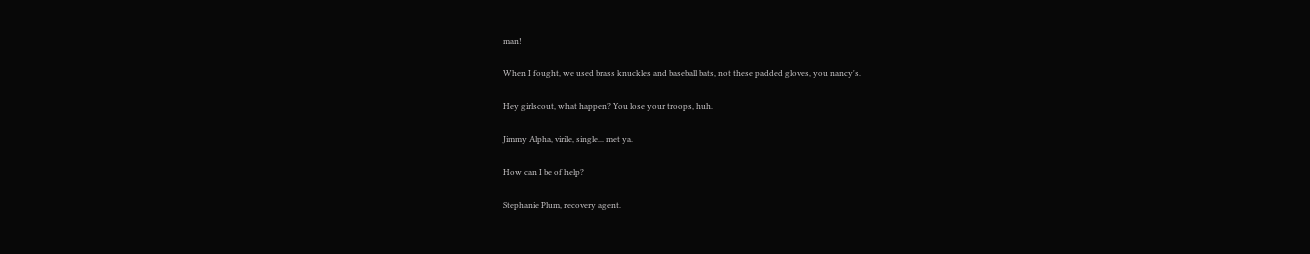man!

When I fought, we used brass knuckles and baseball bats, not these padded gloves, you nancy's.

Hey girlscout, what happen? You lose your troops, huh.

Jimmy Alpha, virile, single... met ya.

How can I be of help?

Stephanie Plum, recovery agent.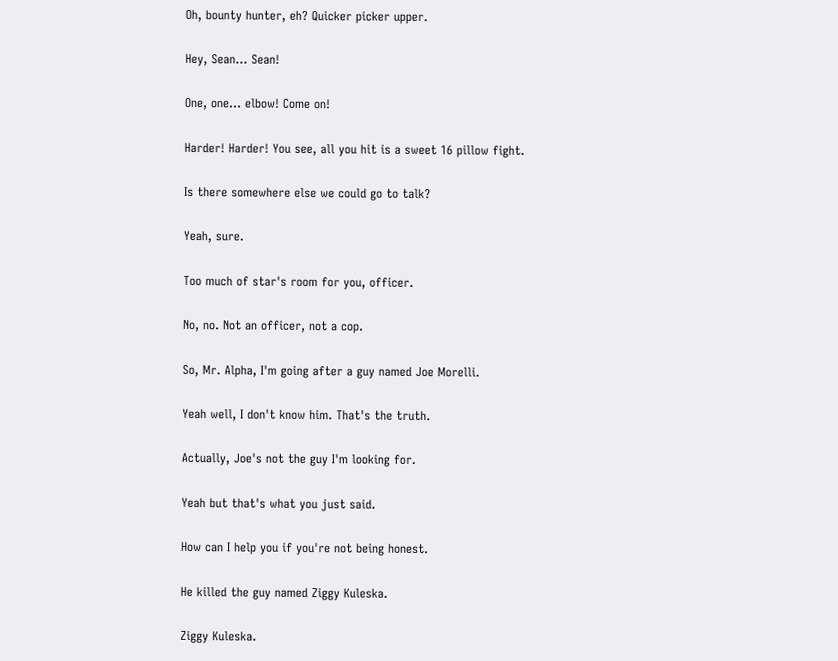Oh, bounty hunter, eh? Quicker picker upper.

Hey, Sean... Sean!

One, one... elbow! Come on!

Harder! Harder! You see, all you hit is a sweet 16 pillow fight.

Is there somewhere else we could go to talk?

Yeah, sure.

Too much of star's room for you, officer.

No, no. Not an officer, not a cop.

So, Mr. Alpha, I'm going after a guy named Joe Morelli.

Yeah well, I don't know him. That's the truth.

Actually, Joe's not the guy I'm looking for.

Yeah but that's what you just said.

How can I help you if you're not being honest.

He killed the guy named Ziggy Kuleska.

Ziggy Kuleska.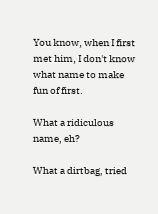You know, when I first met him, I don't know what name to make fun of first.

What a ridiculous name, eh?

What a dirtbag, tried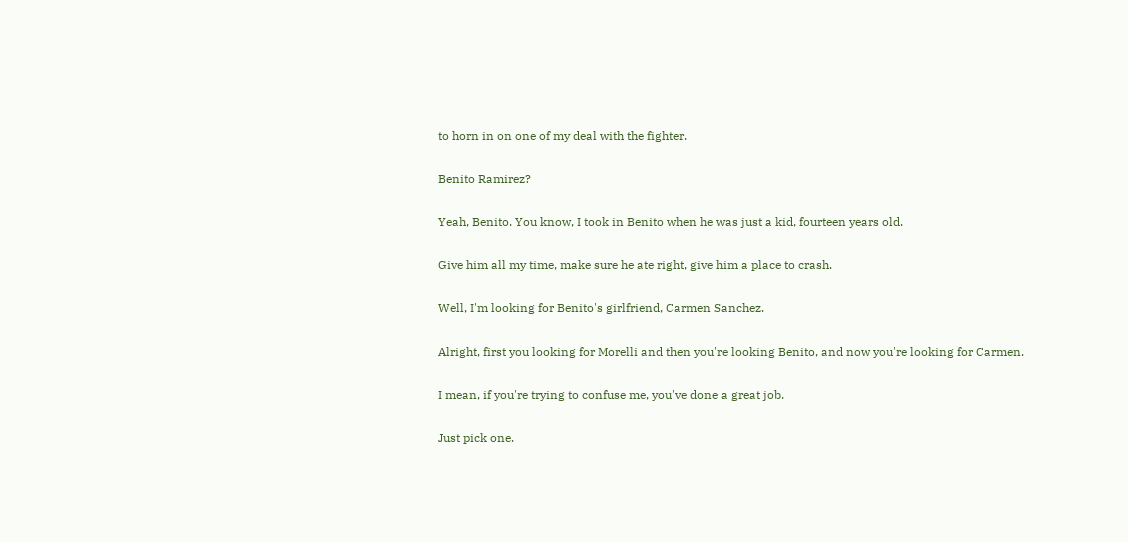to horn in on one of my deal with the fighter.

Benito Ramirez?

Yeah, Benito. You know, I took in Benito when he was just a kid, fourteen years old.

Give him all my time, make sure he ate right, give him a place to crash.

Well, I'm looking for Benito's girlfriend, Carmen Sanchez.

Alright, first you looking for Morelli and then you're looking Benito, and now you're looking for Carmen.

I mean, if you're trying to confuse me, you've done a great job.

Just pick one.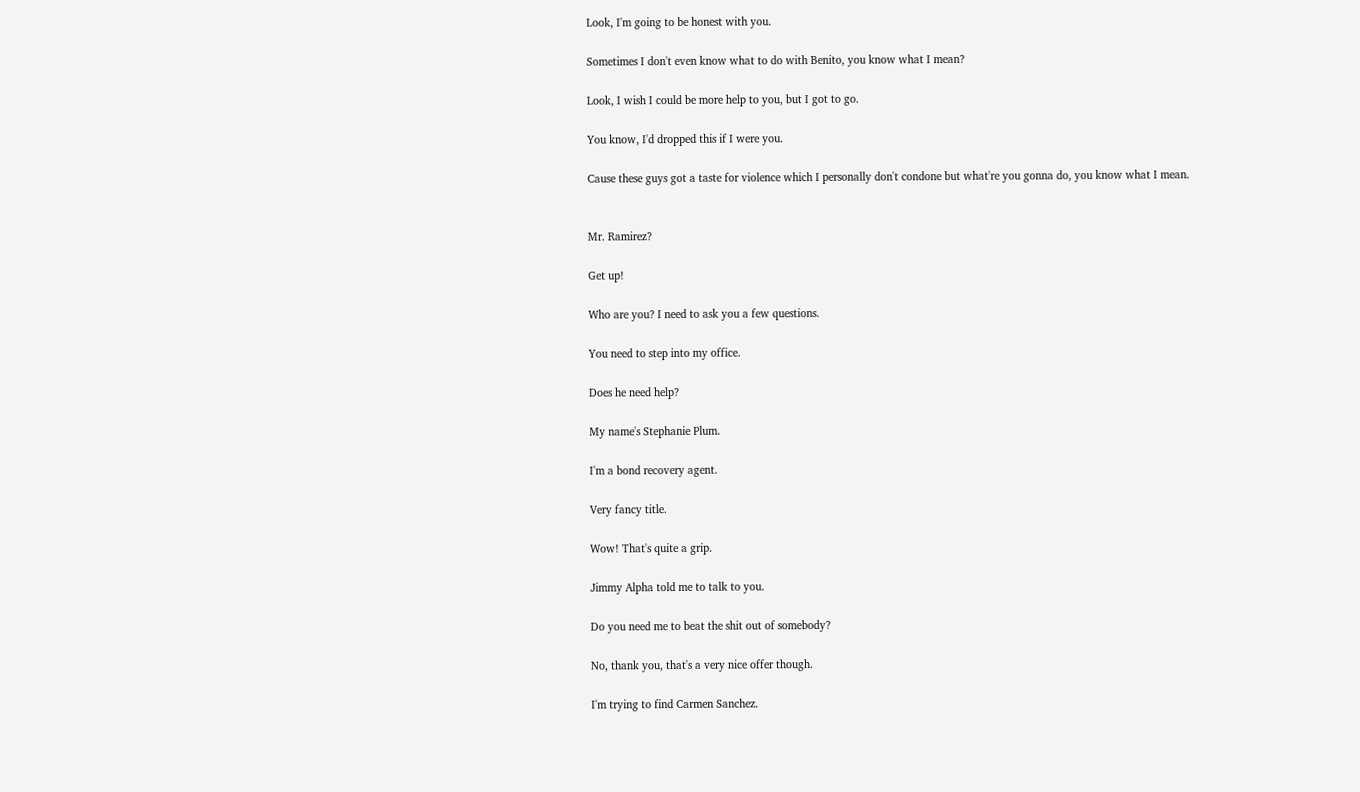Look, I'm going to be honest with you.

Sometimes I don't even know what to do with Benito, you know what I mean?

Look, I wish I could be more help to you, but I got to go.

You know, I'd dropped this if I were you.

Cause these guys got a taste for violence which I personally don't condone but what're you gonna do, you know what I mean.


Mr. Ramirez?

Get up!

Who are you? I need to ask you a few questions.

You need to step into my office.

Does he need help?

My name's Stephanie Plum.

I'm a bond recovery agent.

Very fancy title.

Wow! That's quite a grip.

Jimmy Alpha told me to talk to you.

Do you need me to beat the shit out of somebody?

No, thank you, that's a very nice offer though.

I'm trying to find Carmen Sanchez.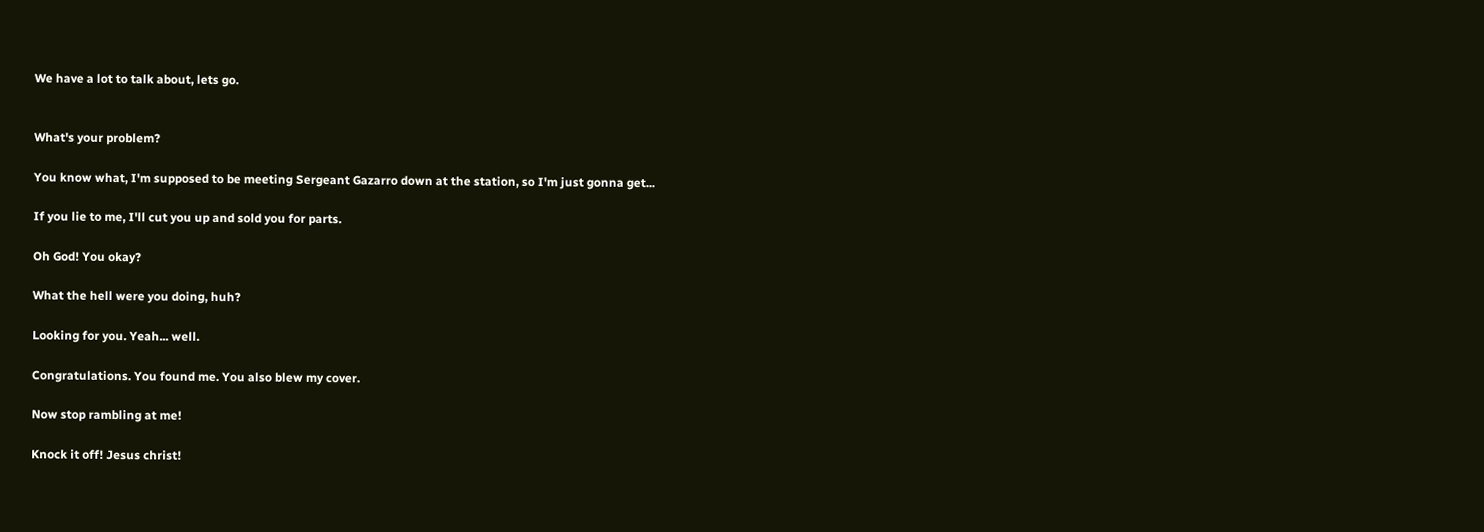We have a lot to talk about, lets go.


What's your problem?

You know what, I'm supposed to be meeting Sergeant Gazarro down at the station, so I'm just gonna get...

If you lie to me, I'll cut you up and sold you for parts.

Oh God! You okay?

What the hell were you doing, huh?

Looking for you. Yeah... well.

Congratulations. You found me. You also blew my cover.

Now stop rambling at me!

Knock it off! Jesus christ!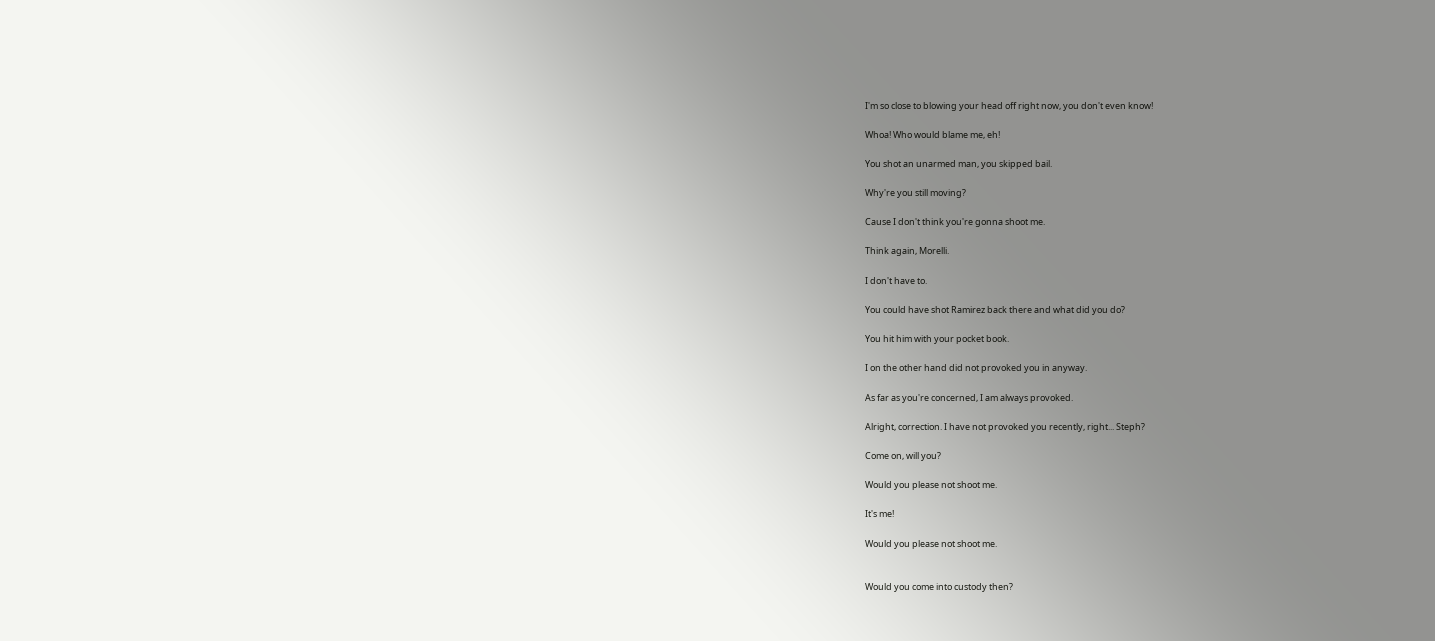I'm so close to blowing your head off right now, you don't even know!

Whoa! Who would blame me, eh!

You shot an unarmed man, you skipped bail.

Why're you still moving?

Cause I don't think you're gonna shoot me.

Think again, Morelli.

I don't have to.

You could have shot Ramirez back there and what did you do?

You hit him with your pocket book.

I on the other hand did not provoked you in anyway.

As far as you're concerned, I am always provoked.

Alright, correction. I have not provoked you recently, right... Steph?

Come on, will you?

Would you please not shoot me.

It's me!

Would you please not shoot me.


Would you come into custody then?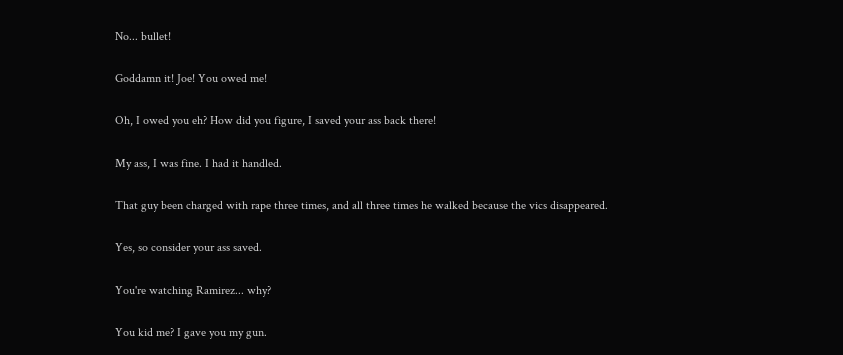No... bullet!

Goddamn it! Joe! You owed me!

Oh, I owed you eh? How did you figure, I saved your ass back there!

My ass, I was fine. I had it handled.

That guy been charged with rape three times, and all three times he walked because the vics disappeared.

Yes, so consider your ass saved.

You're watching Ramirez... why?

You kid me? I gave you my gun.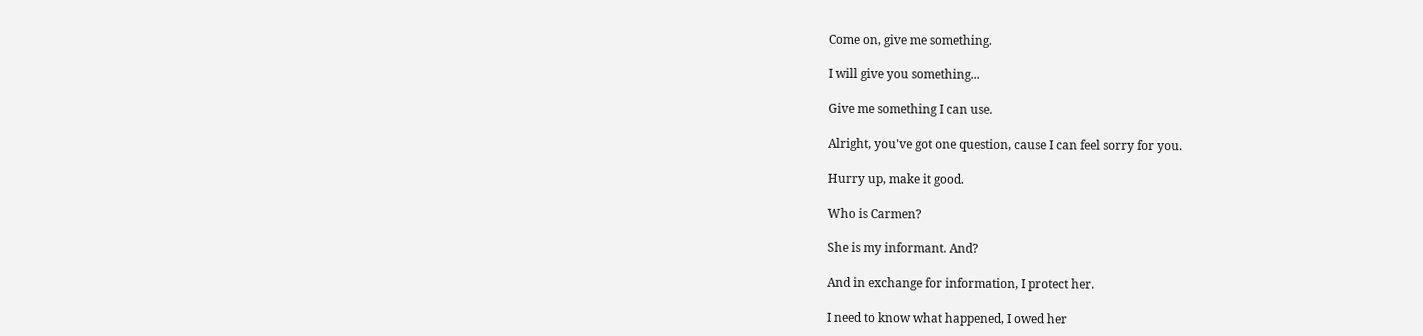Come on, give me something.

I will give you something...

Give me something I can use.

Alright, you've got one question, cause I can feel sorry for you.

Hurry up, make it good.

Who is Carmen?

She is my informant. And?

And in exchange for information, I protect her.

I need to know what happened, I owed her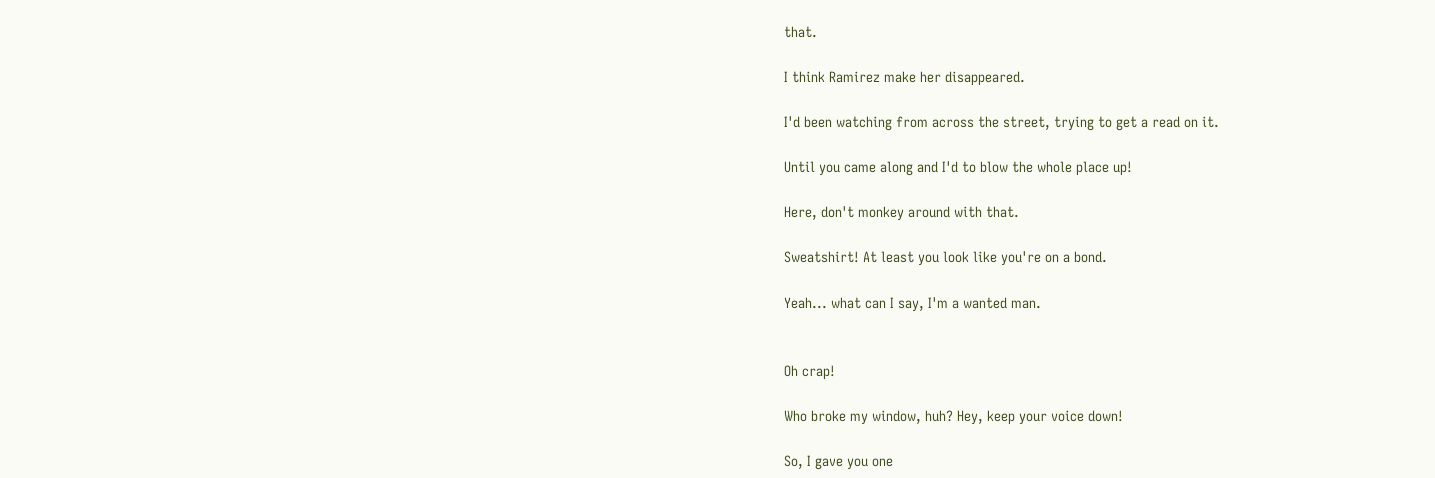that.

I think Ramirez make her disappeared.

I'd been watching from across the street, trying to get a read on it.

Until you came along and I'd to blow the whole place up!

Here, don't monkey around with that.

Sweatshirt! At least you look like you're on a bond.

Yeah... what can I say, I'm a wanted man.


Oh crap!

Who broke my window, huh? Hey, keep your voice down!

So, I gave you one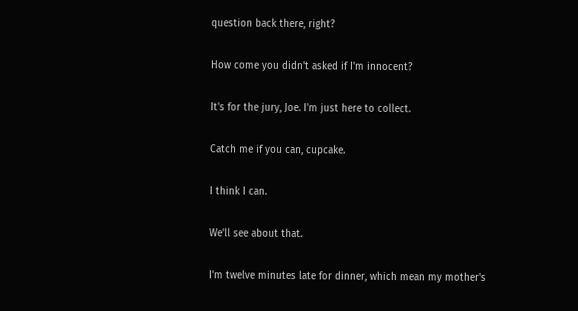question back there, right?

How come you didn't asked if I'm innocent?

It's for the jury, Joe. I'm just here to collect.

Catch me if you can, cupcake.

I think I can.

We'll see about that.

I'm twelve minutes late for dinner, which mean my mother's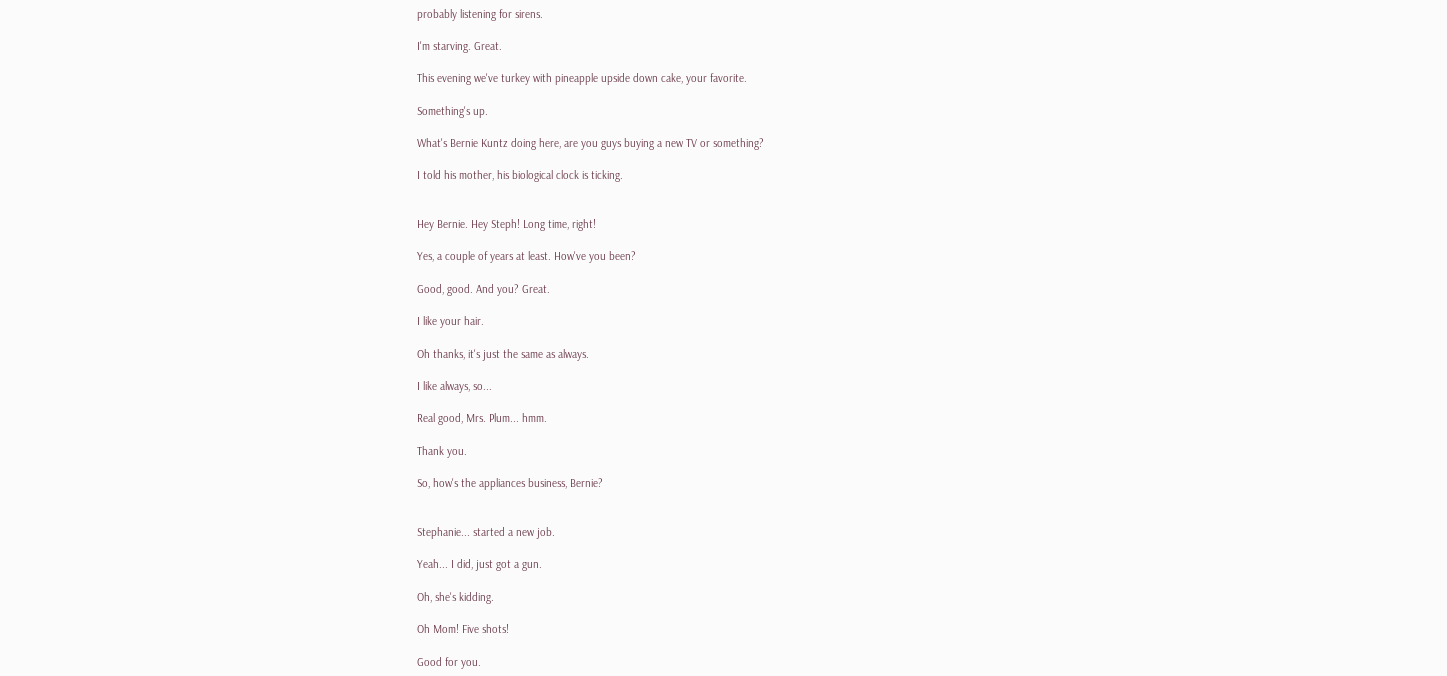probably listening for sirens.

I'm starving. Great.

This evening we've turkey with pineapple upside down cake, your favorite.

Something's up.

What's Bernie Kuntz doing here, are you guys buying a new TV or something?

I told his mother, his biological clock is ticking.


Hey Bernie. Hey Steph! Long time, right!

Yes, a couple of years at least. How've you been?

Good, good. And you? Great.

I like your hair.

Oh thanks, it's just the same as always.

I like always, so...

Real good, Mrs. Plum... hmm.

Thank you.

So, how's the appliances business, Bernie?


Stephanie... started a new job.

Yeah... I did, just got a gun.

Oh, she's kidding.

Oh Mom! Five shots!

Good for you.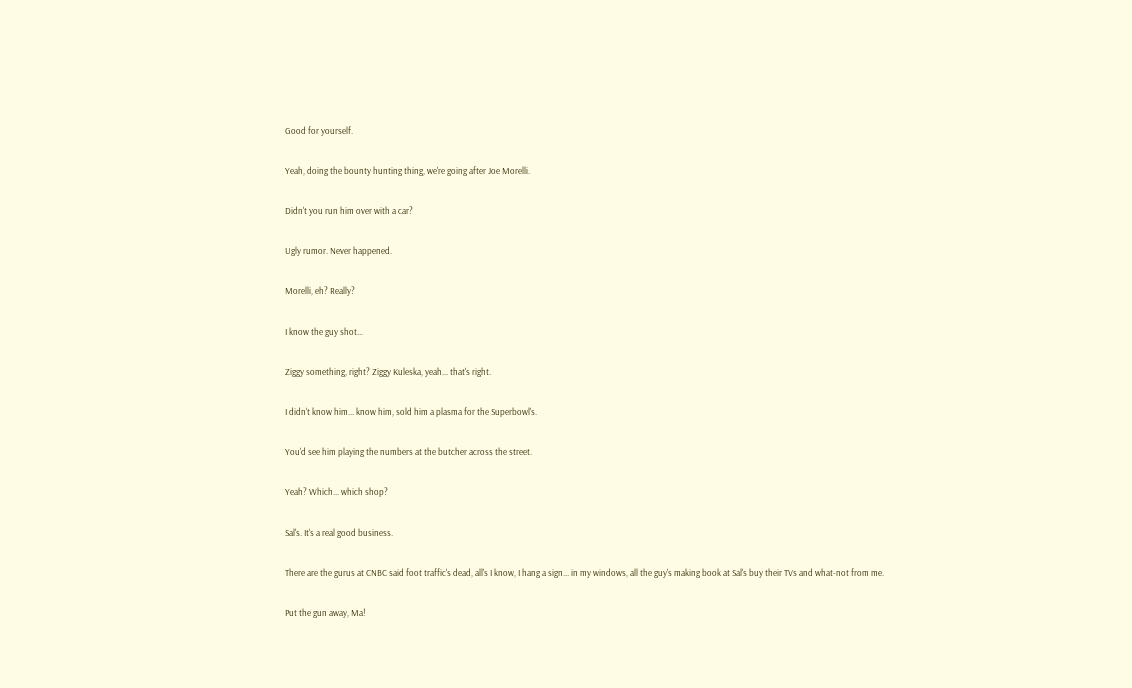Good for yourself.

Yeah, doing the bounty hunting thing, we're going after Joe Morelli.

Didn't you run him over with a car?

Ugly rumor. Never happened.

Morelli, eh? Really?

I know the guy shot...

Ziggy something, right? Ziggy Kuleska, yeah... that's right.

I didn't know him... know him, sold him a plasma for the Superbowl's.

You'd see him playing the numbers at the butcher across the street.

Yeah? Which... which shop?

Sal's. It's a real good business.

There are the gurus at CNBC said foot traffic's dead, all's I know, I hang a sign... in my windows, all the guy's making book at Sal's buy their TVs and what-not from me.

Put the gun away, Ma!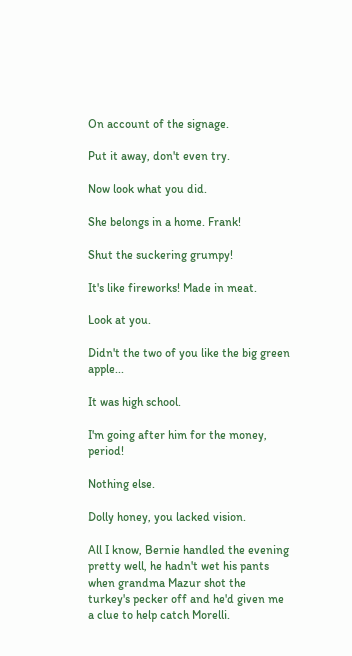On account of the signage.

Put it away, don't even try.

Now look what you did.

She belongs in a home. Frank!

Shut the suckering grumpy!

It's like fireworks! Made in meat.

Look at you.

Didn't the two of you like the big green apple...

It was high school.

I'm going after him for the money, period!

Nothing else.

Dolly honey, you lacked vision.

All I know, Bernie handled the evening pretty well, he hadn't wet his pants when grandma Mazur shot the turkey's pecker off and he'd given me a clue to help catch Morelli.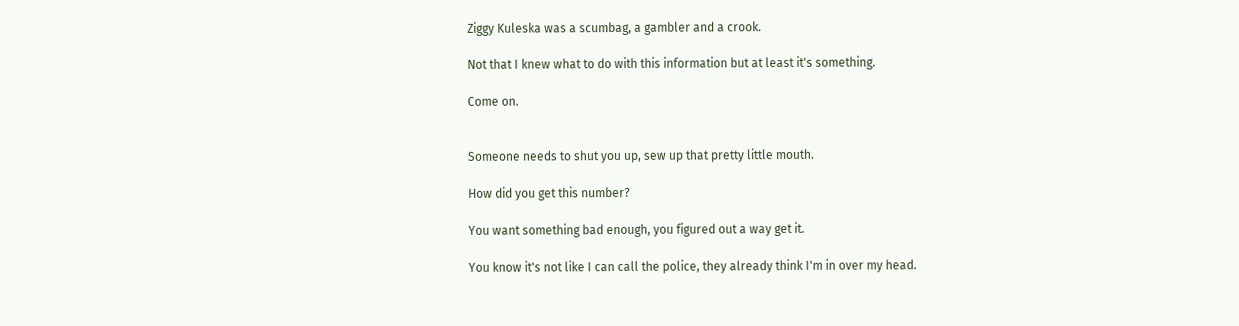Ziggy Kuleska was a scumbag, a gambler and a crook.

Not that I knew what to do with this information but at least it's something.

Come on.


Someone needs to shut you up, sew up that pretty little mouth.

How did you get this number?

You want something bad enough, you figured out a way get it.

You know it's not like I can call the police, they already think I'm in over my head.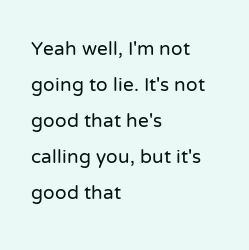Yeah well, I'm not going to lie. It's not good that he's calling you, but it's good that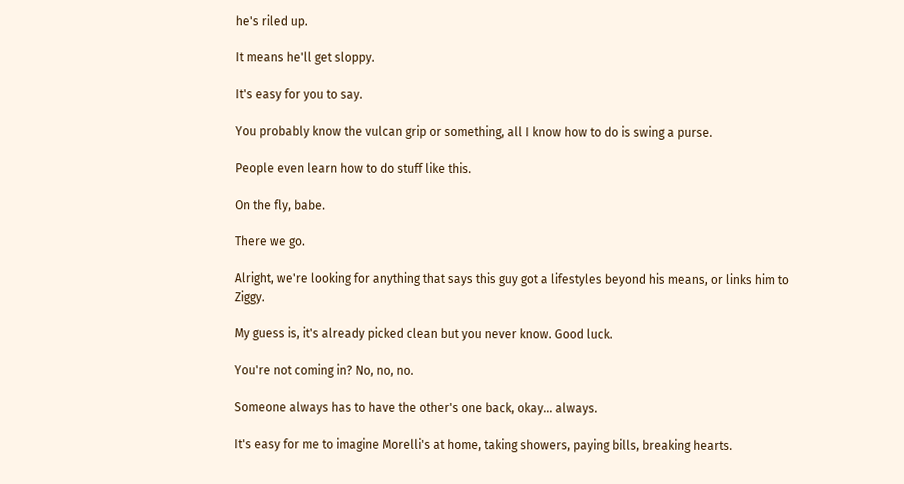he's riled up.

It means he'll get sloppy.

It's easy for you to say.

You probably know the vulcan grip or something, all I know how to do is swing a purse.

People even learn how to do stuff like this.

On the fly, babe.

There we go.

Alright, we're looking for anything that says this guy got a lifestyles beyond his means, or links him to Ziggy.

My guess is, it's already picked clean but you never know. Good luck.

You're not coming in? No, no, no.

Someone always has to have the other's one back, okay... always.

It's easy for me to imagine Morelli's at home, taking showers, paying bills, breaking hearts.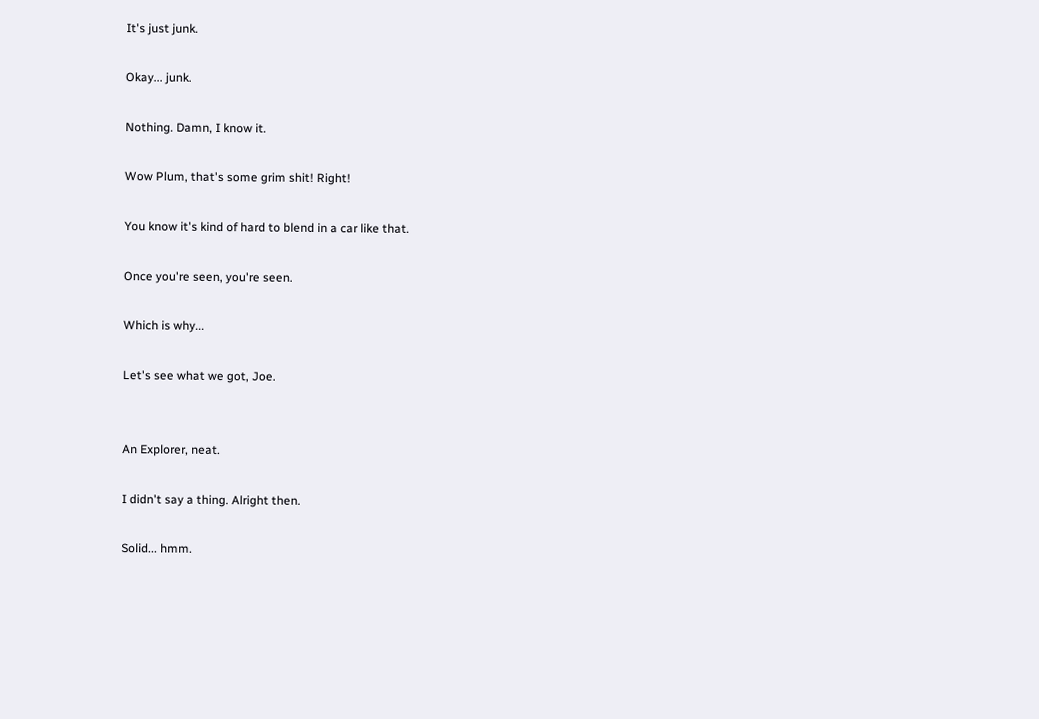It's just junk.

Okay... junk.

Nothing. Damn, I know it.

Wow Plum, that's some grim shit! Right!

You know it's kind of hard to blend in a car like that.

Once you're seen, you're seen.

Which is why...

Let's see what we got, Joe.


An Explorer, neat.

I didn't say a thing. Alright then.

Solid... hmm.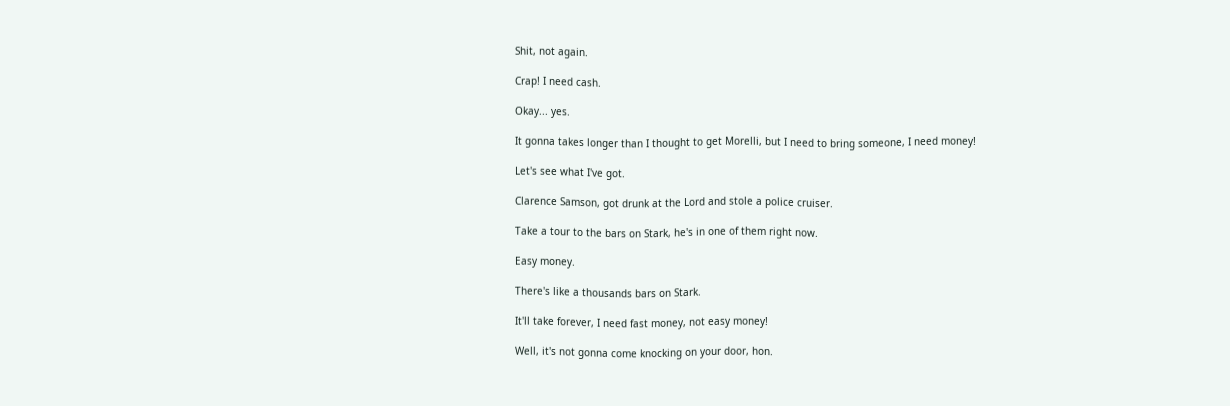Shit, not again.

Crap! I need cash.

Okay... yes.

It gonna takes longer than I thought to get Morelli, but I need to bring someone, I need money!

Let's see what I've got.

Clarence Samson, got drunk at the Lord and stole a police cruiser.

Take a tour to the bars on Stark, he's in one of them right now.

Easy money.

There's like a thousands bars on Stark.

It'll take forever, I need fast money, not easy money!

Well, it's not gonna come knocking on your door, hon.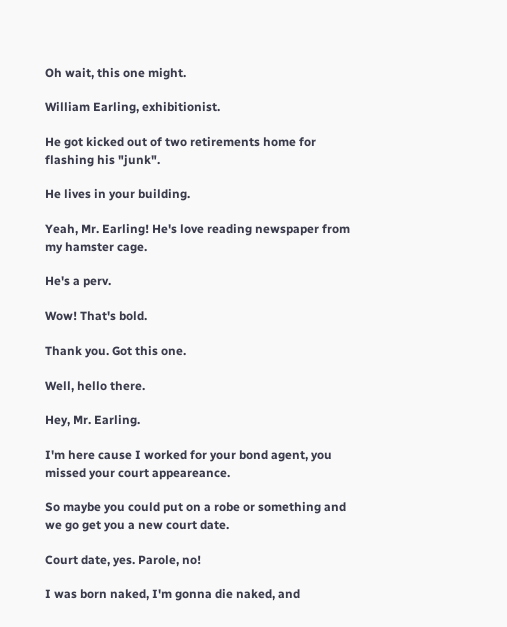Oh wait, this one might.

William Earling, exhibitionist.

He got kicked out of two retirements home for flashing his "junk".

He lives in your building.

Yeah, Mr. Earling! He's love reading newspaper from my hamster cage.

He's a perv.

Wow! That's bold.

Thank you. Got this one.

Well, hello there.

Hey, Mr. Earling.

I'm here cause I worked for your bond agent, you missed your court appeareance.

So maybe you could put on a robe or something and we go get you a new court date.

Court date, yes. Parole, no!

I was born naked, I'm gonna die naked, and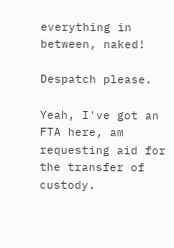everything in between, naked!

Despatch please.

Yeah, I've got an FTA here, am requesting aid for the transfer of custody.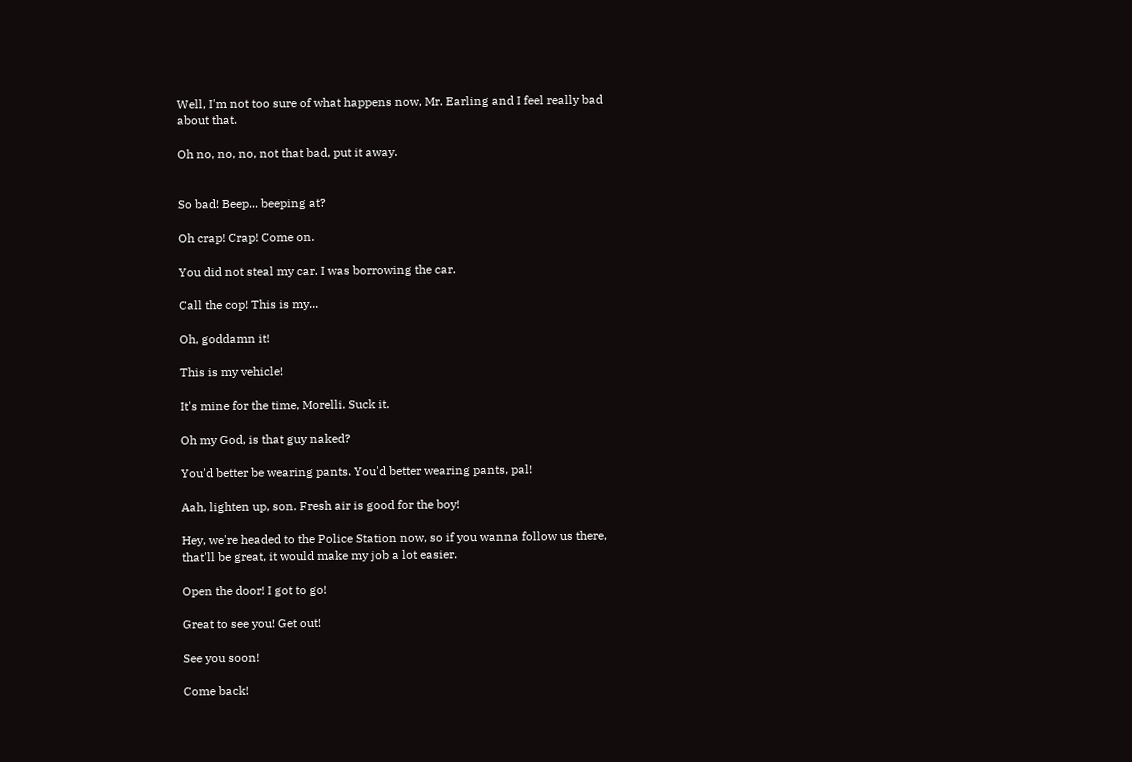Well, I'm not too sure of what happens now, Mr. Earling and I feel really bad about that.

Oh no, no, no, not that bad, put it away.


So bad! Beep... beeping at?

Oh crap! Crap! Come on.

You did not steal my car. I was borrowing the car.

Call the cop! This is my...

Oh, goddamn it!

This is my vehicle!

It's mine for the time, Morelli. Suck it.

Oh my God, is that guy naked?

You'd better be wearing pants. You'd better wearing pants, pal!

Aah, lighten up, son. Fresh air is good for the boy!

Hey, we're headed to the Police Station now, so if you wanna follow us there, that'll be great, it would make my job a lot easier.

Open the door! I got to go!

Great to see you! Get out!

See you soon!

Come back!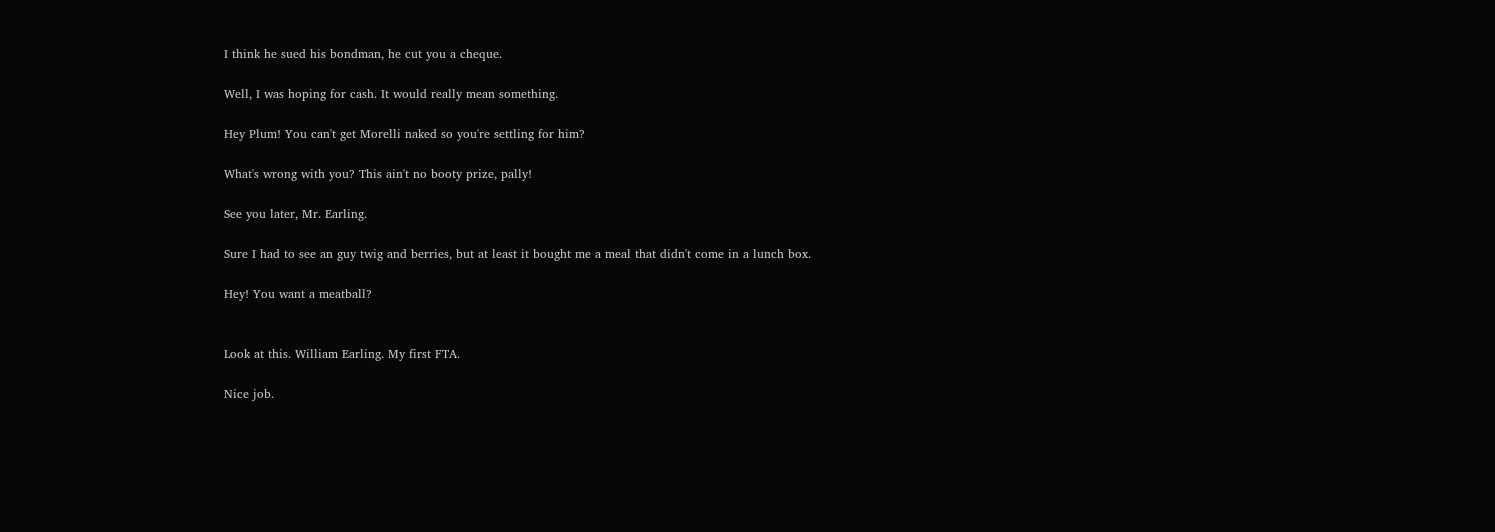I think he sued his bondman, he cut you a cheque.

Well, I was hoping for cash. It would really mean something.

Hey Plum! You can't get Morelli naked so you're settling for him?

What's wrong with you? This ain't no booty prize, pally!

See you later, Mr. Earling.

Sure I had to see an guy twig and berries, but at least it bought me a meal that didn't come in a lunch box.

Hey! You want a meatball?


Look at this. William Earling. My first FTA.

Nice job.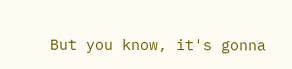But you know, it's gonna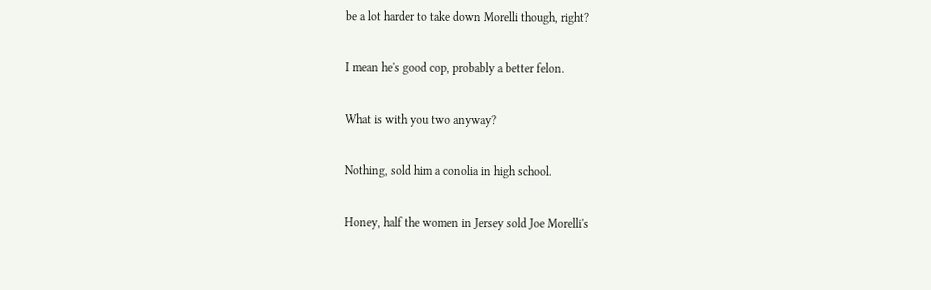be a lot harder to take down Morelli though, right?

I mean he's good cop, probably a better felon.

What is with you two anyway?

Nothing, sold him a conolia in high school.

Honey, half the women in Jersey sold Joe Morelli's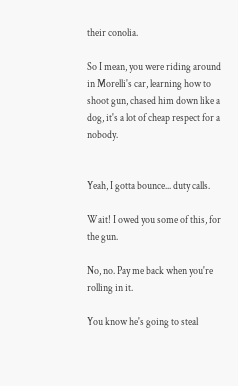their conolia.

So I mean, you were riding around in Morelli's car, learning how to shoot gun, chased him down like a dog, it's a lot of cheap respect for a nobody.


Yeah, I gotta bounce... duty calls.

Wait! I owed you some of this, for the gun.

No, no. Pay me back when you're rolling in it.

You know he's going to steal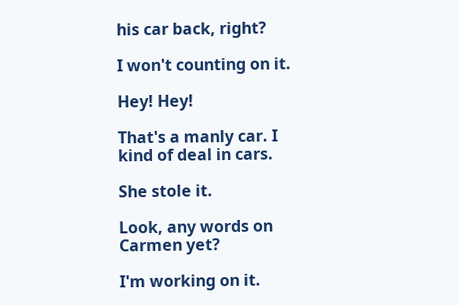his car back, right?

I won't counting on it.

Hey! Hey!

That's a manly car. I kind of deal in cars.

She stole it.

Look, any words on Carmen yet?

I'm working on it.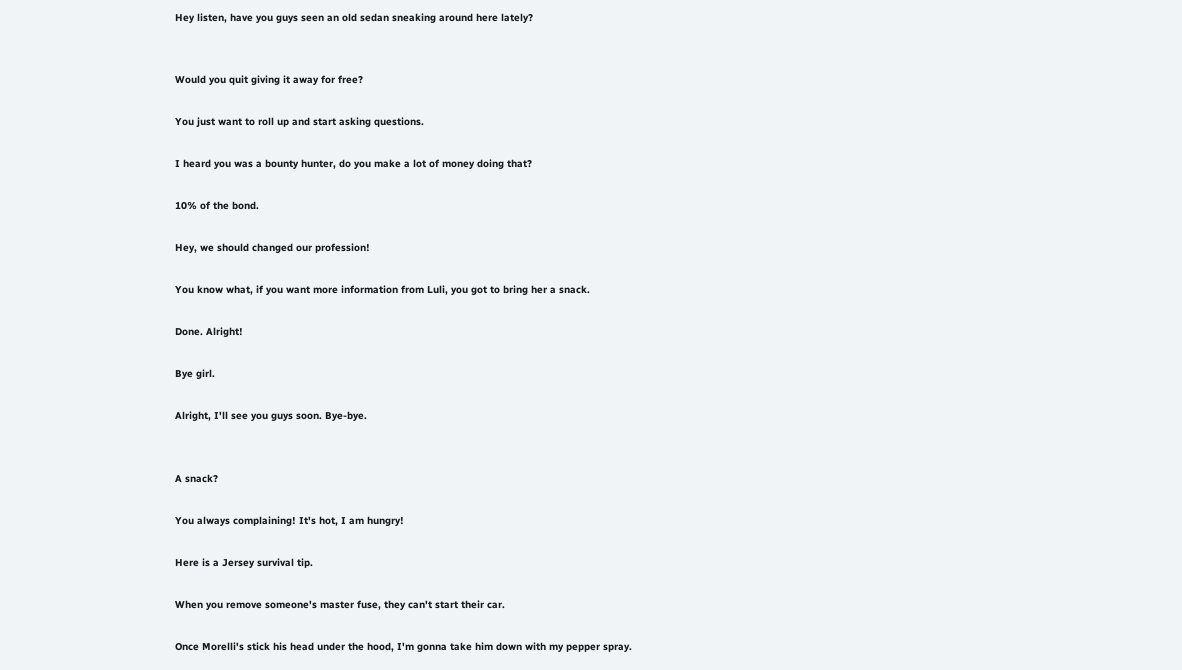Hey listen, have you guys seen an old sedan sneaking around here lately?


Would you quit giving it away for free?

You just want to roll up and start asking questions.

I heard you was a bounty hunter, do you make a lot of money doing that?

10% of the bond.

Hey, we should changed our profession!

You know what, if you want more information from Luli, you got to bring her a snack.

Done. Alright!

Bye girl.

Alright, I'll see you guys soon. Bye-bye.


A snack?

You always complaining! It's hot, I am hungry!

Here is a Jersey survival tip.

When you remove someone's master fuse, they can't start their car.

Once Morelli's stick his head under the hood, I'm gonna take him down with my pepper spray.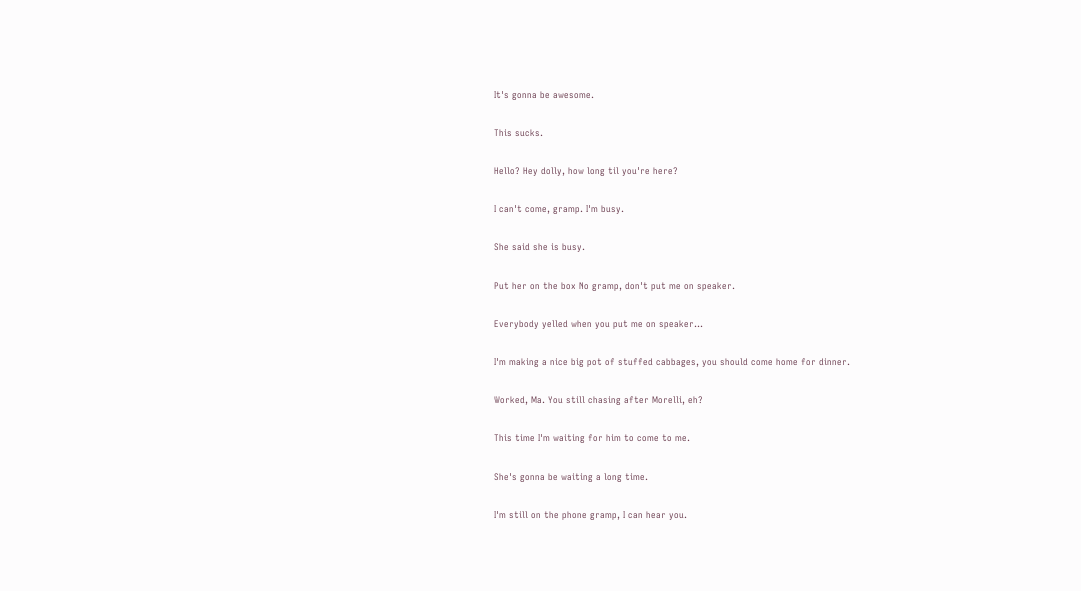It's gonna be awesome.

This sucks.

Hello? Hey dolly, how long til you're here?

I can't come, gramp. I'm busy.

She said she is busy.

Put her on the box No gramp, don't put me on speaker.

Everybody yelled when you put me on speaker...

I'm making a nice big pot of stuffed cabbages, you should come home for dinner.

Worked, Ma. You still chasing after Morelli, eh?

This time I'm waiting for him to come to me.

She's gonna be waiting a long time.

I'm still on the phone gramp, I can hear you.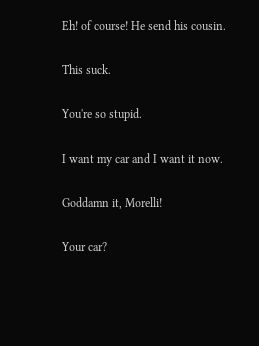Eh! of course! He send his cousin.

This suck.

You're so stupid.

I want my car and I want it now.

Goddamn it, Morelli!

Your car?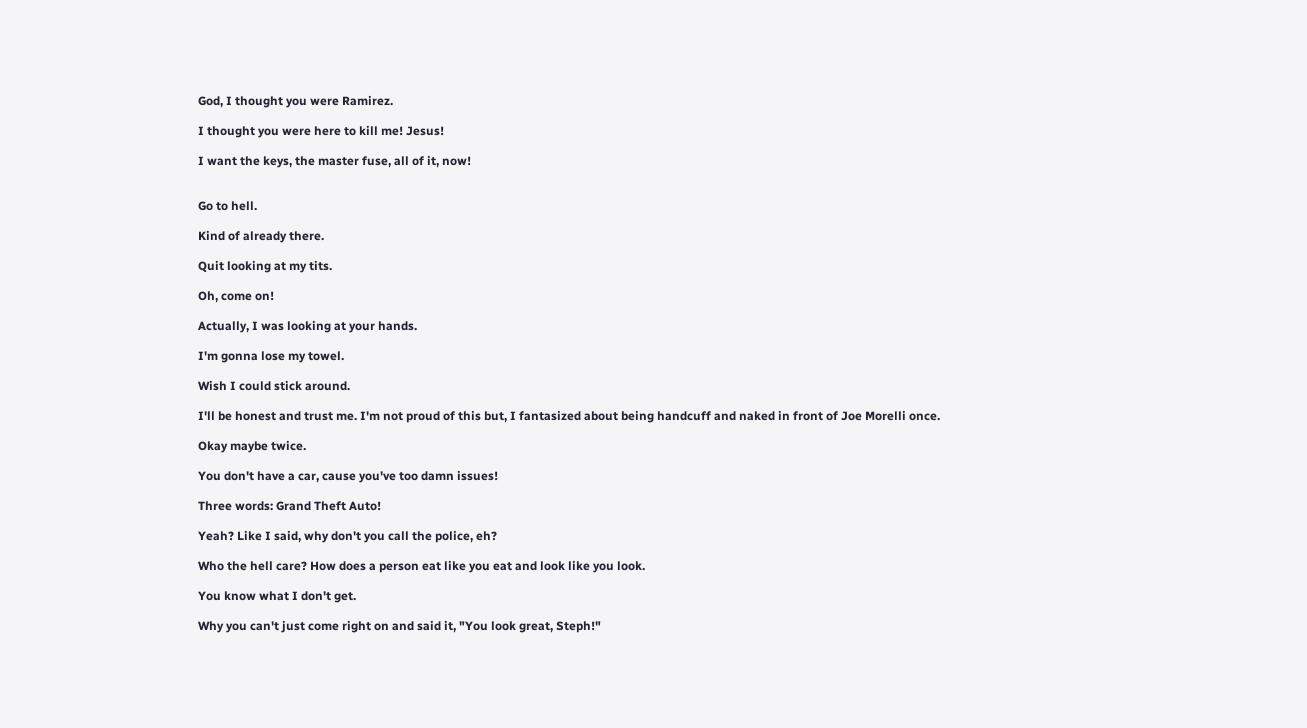God, I thought you were Ramirez.

I thought you were here to kill me! Jesus!

I want the keys, the master fuse, all of it, now!


Go to hell.

Kind of already there.

Quit looking at my tits.

Oh, come on!

Actually, I was looking at your hands.

I'm gonna lose my towel.

Wish I could stick around.

I'll be honest and trust me. I'm not proud of this but, I fantasized about being handcuff and naked in front of Joe Morelli once.

Okay maybe twice.

You don't have a car, cause you've too damn issues!

Three words: Grand Theft Auto!

Yeah? Like I said, why don't you call the police, eh?

Who the hell care? How does a person eat like you eat and look like you look.

You know what I don't get.

Why you can't just come right on and said it, "You look great, Steph!"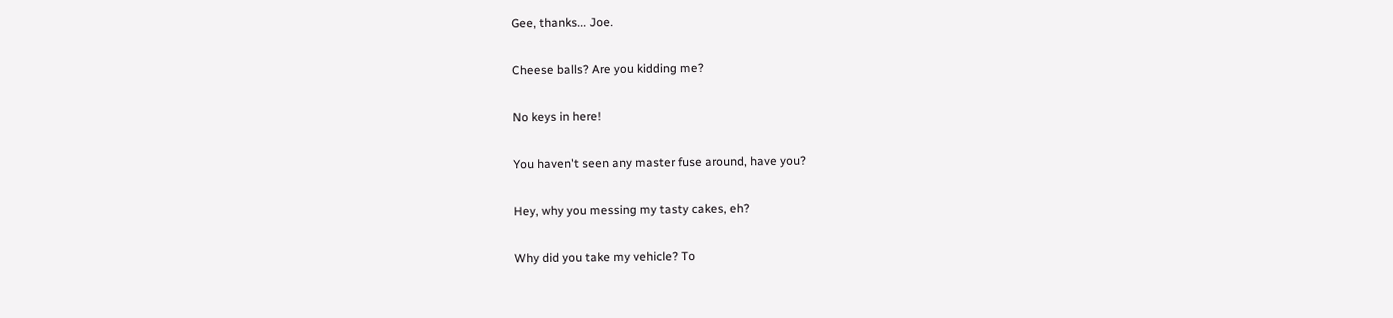Gee, thanks... Joe.

Cheese balls? Are you kidding me?

No keys in here!

You haven't seen any master fuse around, have you?

Hey, why you messing my tasty cakes, eh?

Why did you take my vehicle? To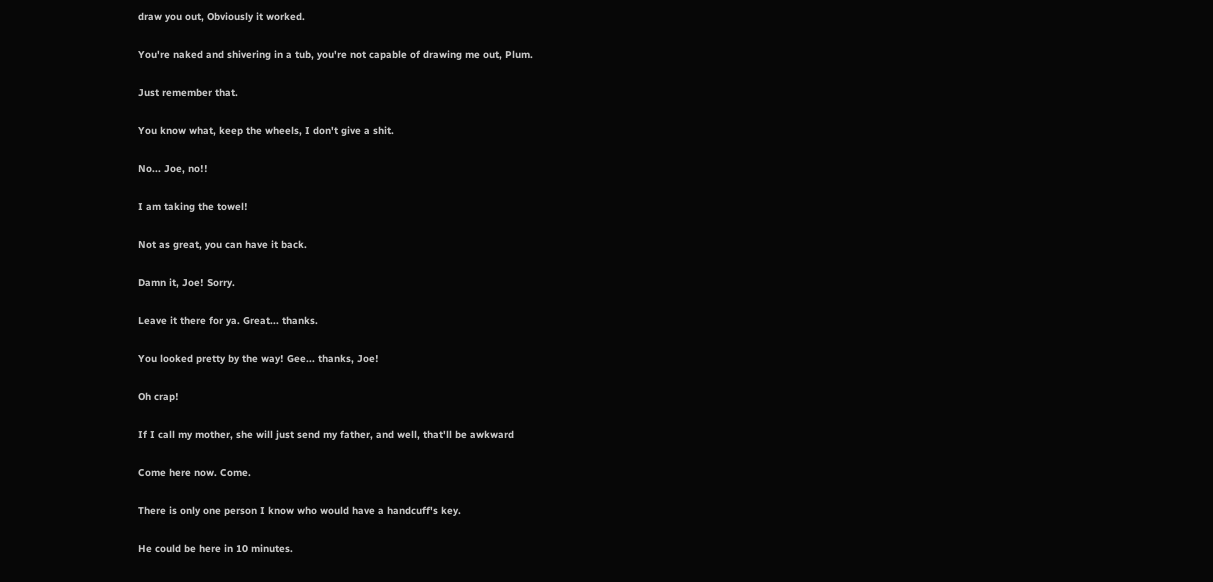draw you out, Obviously it worked.

You're naked and shivering in a tub, you're not capable of drawing me out, Plum.

Just remember that.

You know what, keep the wheels, I don't give a shit.

No... Joe, no!!

I am taking the towel!

Not as great, you can have it back.

Damn it, Joe! Sorry.

Leave it there for ya. Great... thanks.

You looked pretty by the way! Gee... thanks, Joe!

Oh crap!

If I call my mother, she will just send my father, and well, that'll be awkward

Come here now. Come.

There is only one person I know who would have a handcuff's key.

He could be here in 10 minutes.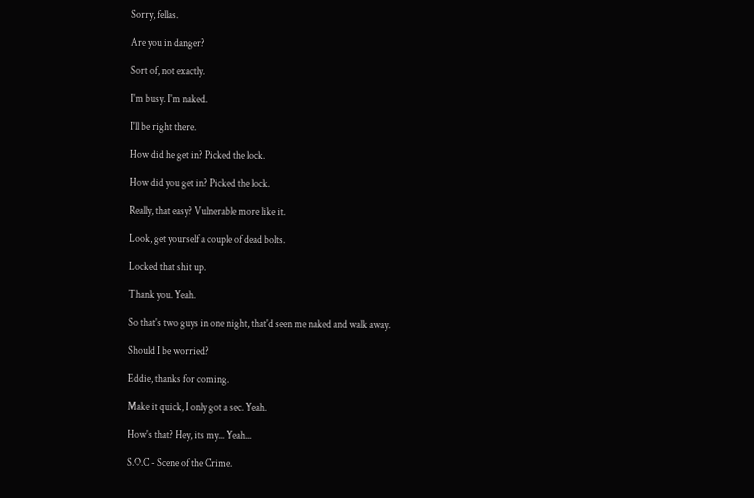Sorry, fellas.

Are you in danger?

Sort of, not exactly.

I'm busy. I'm naked.

I'll be right there.

How did he get in? Picked the lock.

How did you get in? Picked the lock.

Really, that easy? Vulnerable more like it.

Look, get yourself a couple of dead bolts.

Locked that shit up.

Thank you. Yeah.

So that's two guys in one night, that'd seen me naked and walk away.

Should I be worried?

Eddie, thanks for coming.

Make it quick, I only got a sec. Yeah.

How's that? Hey, its my... Yeah...

S.O.C - Scene of the Crime.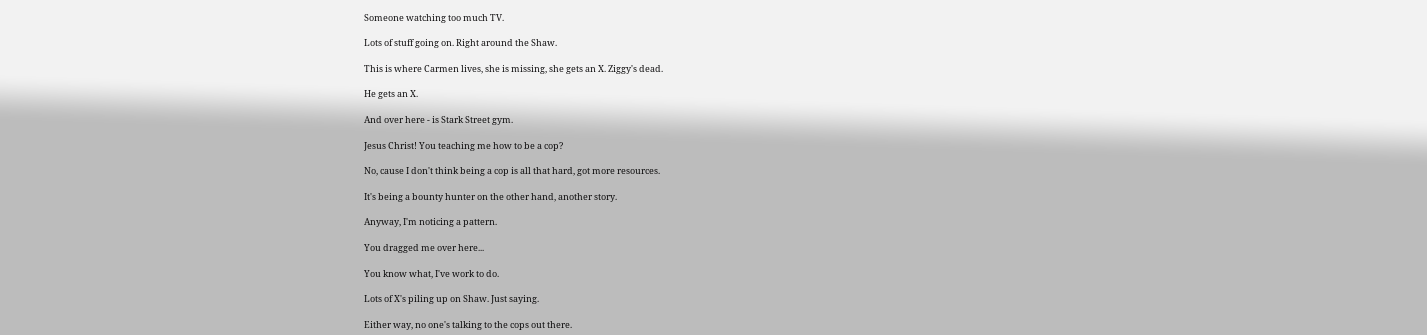Someone watching too much TV.

Lots of stuff going on. Right around the Shaw.

This is where Carmen lives, she is missing, she gets an X. Ziggy's dead.

He gets an X.

And over here - is Stark Street gym.

Jesus Christ! You teaching me how to be a cop?

No, cause I don't think being a cop is all that hard, got more resources.

It's being a bounty hunter on the other hand, another story.

Anyway, I'm noticing a pattern.

You dragged me over here...

You know what, I've work to do.

Lots of X's piling up on Shaw. Just saying.

Either way, no one's talking to the cops out there.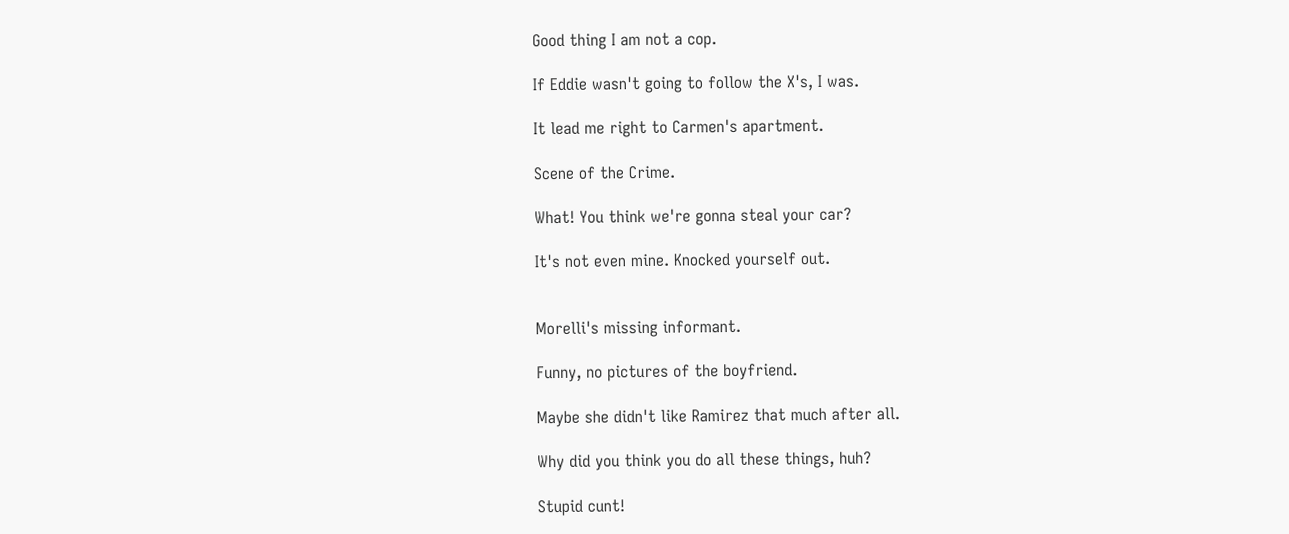Good thing I am not a cop.

If Eddie wasn't going to follow the X's, I was.

It lead me right to Carmen's apartment.

Scene of the Crime.

What! You think we're gonna steal your car?

It's not even mine. Knocked yourself out.


Morelli's missing informant.

Funny, no pictures of the boyfriend.

Maybe she didn't like Ramirez that much after all.

Why did you think you do all these things, huh?

Stupid cunt!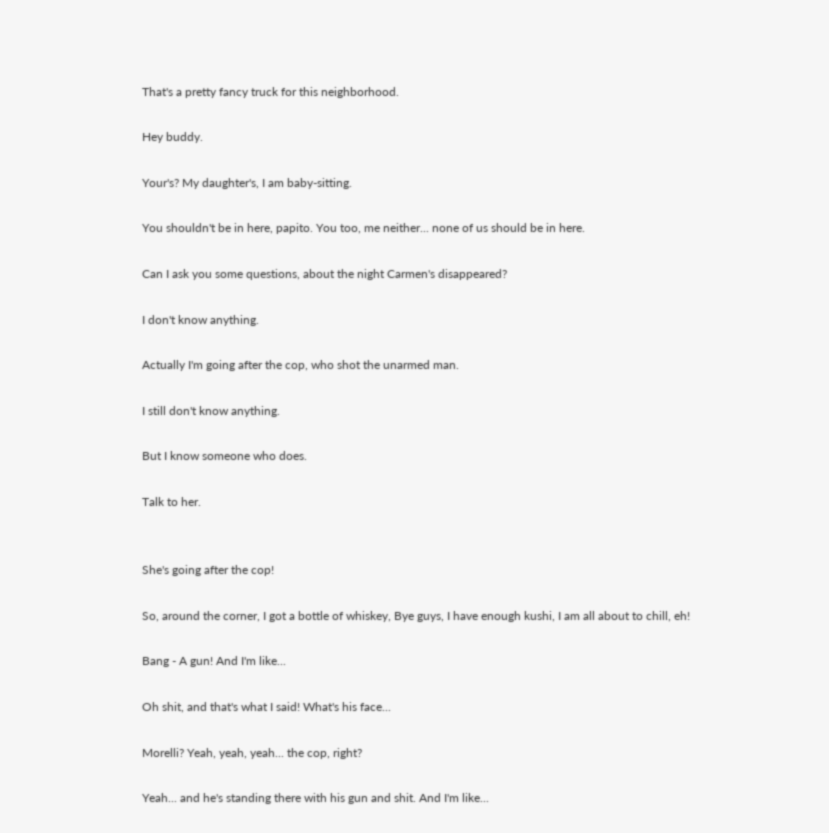That's a pretty fancy truck for this neighborhood.

Hey buddy.

Your's? My daughter's, I am baby-sitting.

You shouldn't be in here, papito. You too, me neither... none of us should be in here.

Can I ask you some questions, about the night Carmen's disappeared?

I don't know anything.

Actually I'm going after the cop, who shot the unarmed man.

I still don't know anything.

But I know someone who does.

Talk to her.


She's going after the cop!

So, around the corner, I got a bottle of whiskey, Bye guys, I have enough kushi, I am all about to chill, eh!

Bang - A gun! And I'm like...

Oh shit, and that's what I said! What's his face...

Morelli? Yeah, yeah, yeah... the cop, right?

Yeah... and he's standing there with his gun and shit. And I'm like...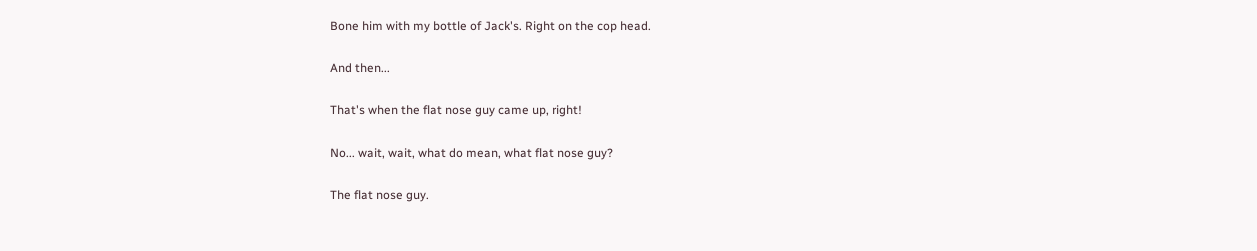Bone him with my bottle of Jack's. Right on the cop head.

And then...

That's when the flat nose guy came up, right!

No... wait, wait, what do mean, what flat nose guy?

The flat nose guy.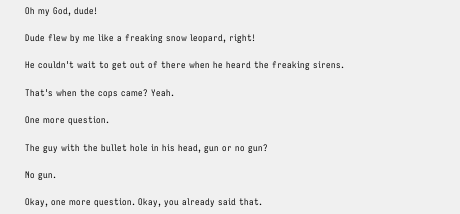Oh my God, dude!

Dude flew by me like a freaking snow leopard, right!

He couldn't wait to get out of there when he heard the freaking sirens.

That's when the cops came? Yeah.

One more question.

The guy with the bullet hole in his head, gun or no gun?

No gun.

Okay, one more question. Okay, you already said that.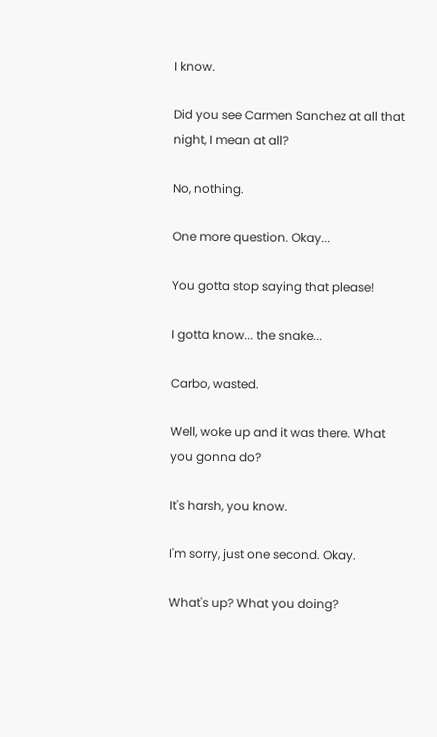I know.

Did you see Carmen Sanchez at all that night, I mean at all?

No, nothing.

One more question. Okay...

You gotta stop saying that please!

I gotta know... the snake...

Carbo, wasted.

Well, woke up and it was there. What you gonna do?

It's harsh, you know.

I'm sorry, just one second. Okay.

What's up? What you doing?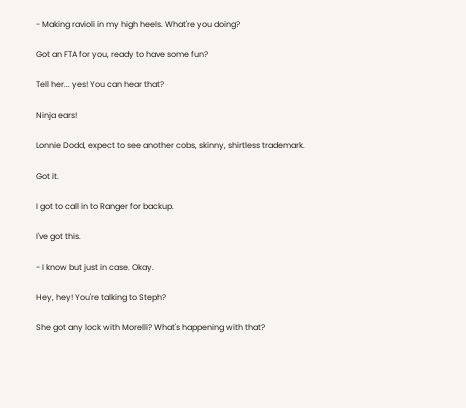- Making ravioli in my high heels. What're you doing?

Got an FTA for you, ready to have some fun?

Tell her... yes! You can hear that?

Ninja ears!

Lonnie Dodd, expect to see another cobs, skinny, shirtless trademark.

Got it.

I got to call in to Ranger for backup.

I've got this.

- I know but just in case. Okay.

Hey, hey! You're talking to Steph?

She got any lock with Morelli? What's happening with that?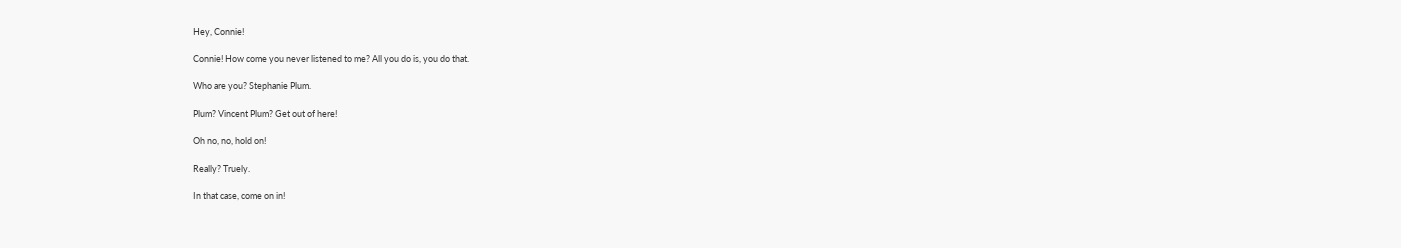Hey, Connie!

Connie! How come you never listened to me? All you do is, you do that.

Who are you? Stephanie Plum.

Plum? Vincent Plum? Get out of here!

Oh no, no, hold on!

Really? Truely.

In that case, come on in!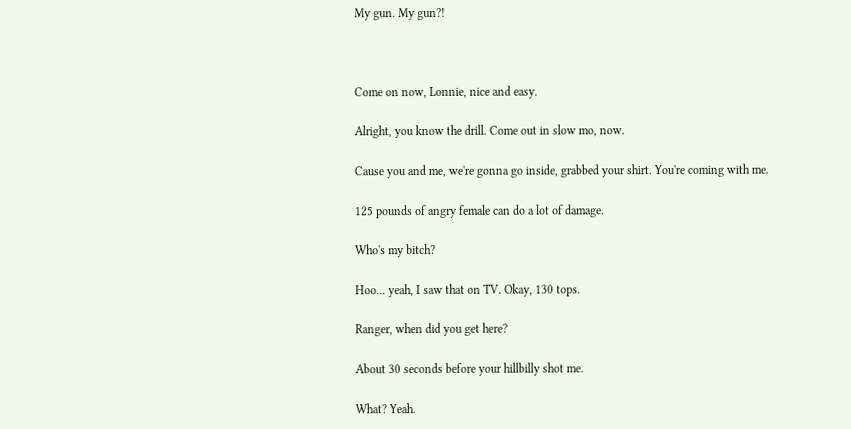My gun. My gun?!



Come on now, Lonnie, nice and easy.

Alright, you know the drill. Come out in slow mo, now.

Cause you and me, we're gonna go inside, grabbed your shirt. You're coming with me.

125 pounds of angry female can do a lot of damage.

Who's my bitch?

Hoo... yeah, I saw that on TV. Okay, 130 tops.

Ranger, when did you get here?

About 30 seconds before your hillbilly shot me.

What? Yeah.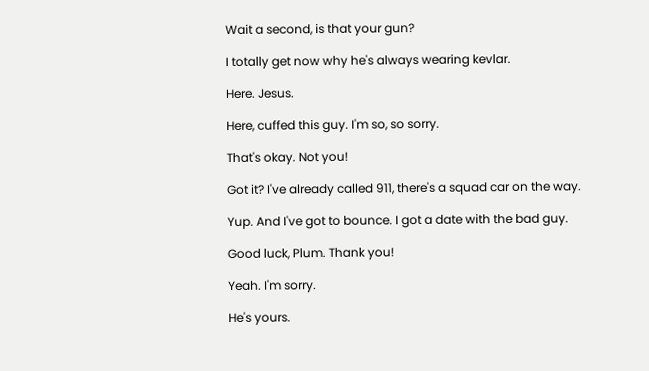Wait a second, is that your gun?

I totally get now why he's always wearing kevlar.

Here. Jesus.

Here, cuffed this guy. I'm so, so sorry.

That's okay. Not you!

Got it? I've already called 911, there's a squad car on the way.

Yup. And I've got to bounce. I got a date with the bad guy.

Good luck, Plum. Thank you!

Yeah. I'm sorry.

He's yours.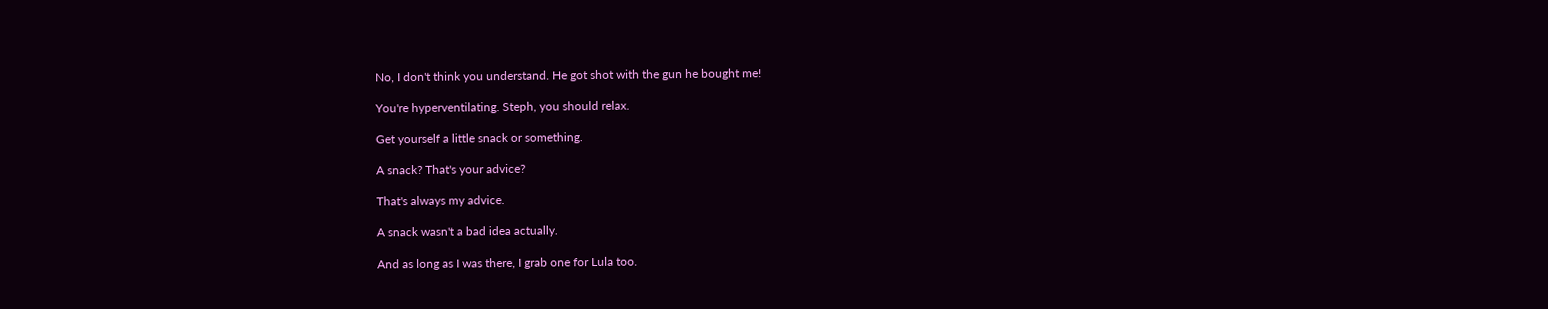No, I don't think you understand. He got shot with the gun he bought me!

You're hyperventilating. Steph, you should relax.

Get yourself a little snack or something.

A snack? That's your advice?

That's always my advice.

A snack wasn't a bad idea actually.

And as long as I was there, I grab one for Lula too.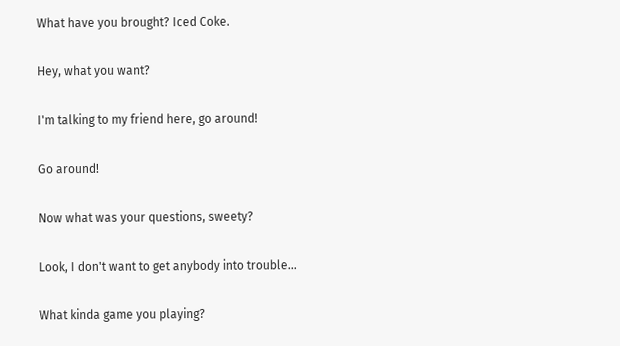What have you brought? Iced Coke.

Hey, what you want?

I'm talking to my friend here, go around!

Go around!

Now what was your questions, sweety?

Look, I don't want to get anybody into trouble...

What kinda game you playing?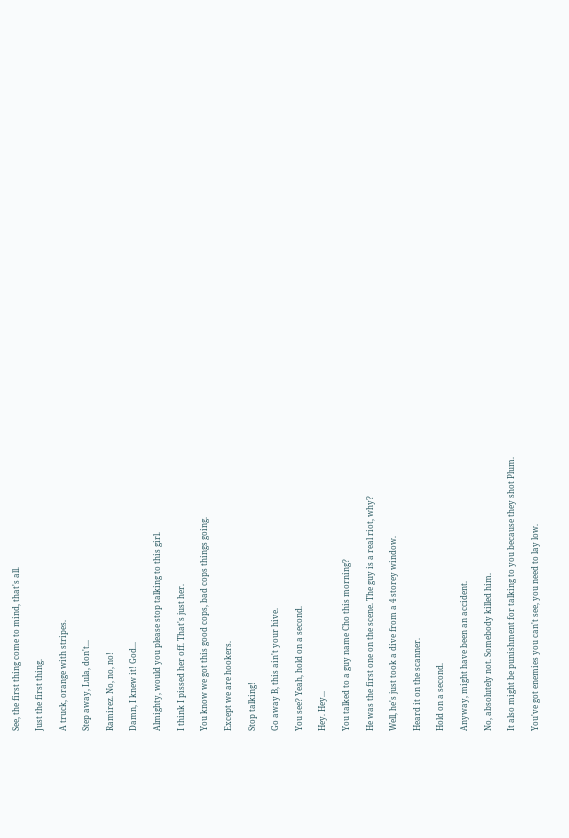See, the first thing come to mind, that's all.

Just the first thing.

A truck, orange with stripes.

Step away, Lula, don't...

Ramirez. No, no, no!

Damn, I knew it! God...

Almighty, would you please stop talking to this girl.

I think I pissed her off. That's just her.

You know we got this good cops, bad cops things going.

Except we are hookers.

Stop talking!

Go away B, this ain't your hive.

You see? Yeah, hold on a second.

Hey. Hey...

You talked to a guy name Cho this morning?

He was the first one on the scene. The guy is a real riot, why?

Well, he's just took a dive from a 4 storey window.

Heard it on the scanner.

Hold on a second.

Anyway, might have been an accident.

No, absolutely not. Somebody killed him.

It also might be punishment for talking to you because they shot Plum.

You've got enemies you can't see, you need to lay low.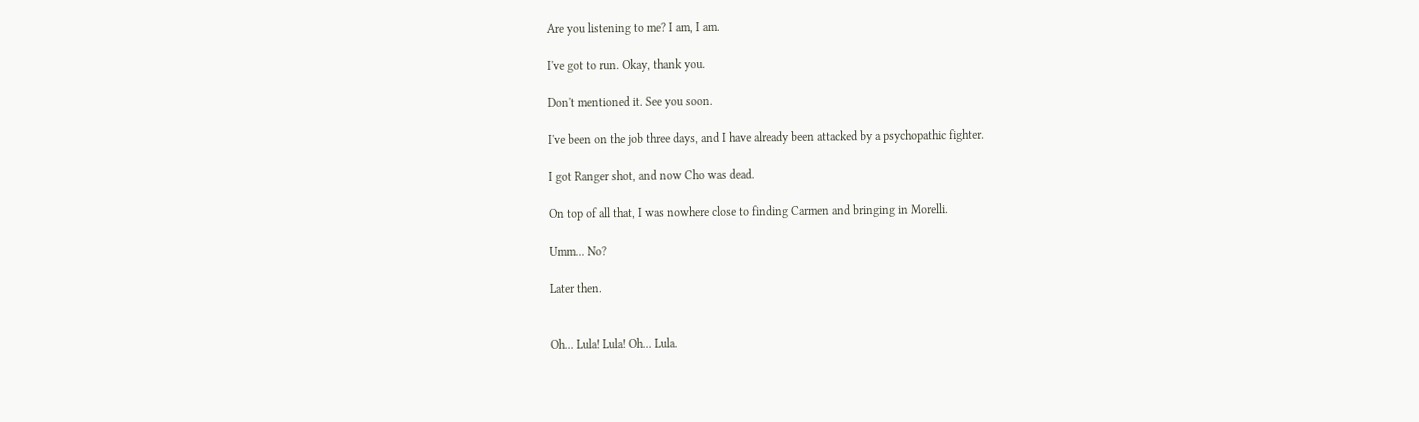Are you listening to me? I am, I am.

I've got to run. Okay, thank you.

Don't mentioned it. See you soon.

I've been on the job three days, and I have already been attacked by a psychopathic fighter.

I got Ranger shot, and now Cho was dead.

On top of all that, I was nowhere close to finding Carmen and bringing in Morelli.

Umm... No?

Later then.


Oh... Lula! Lula! Oh... Lula.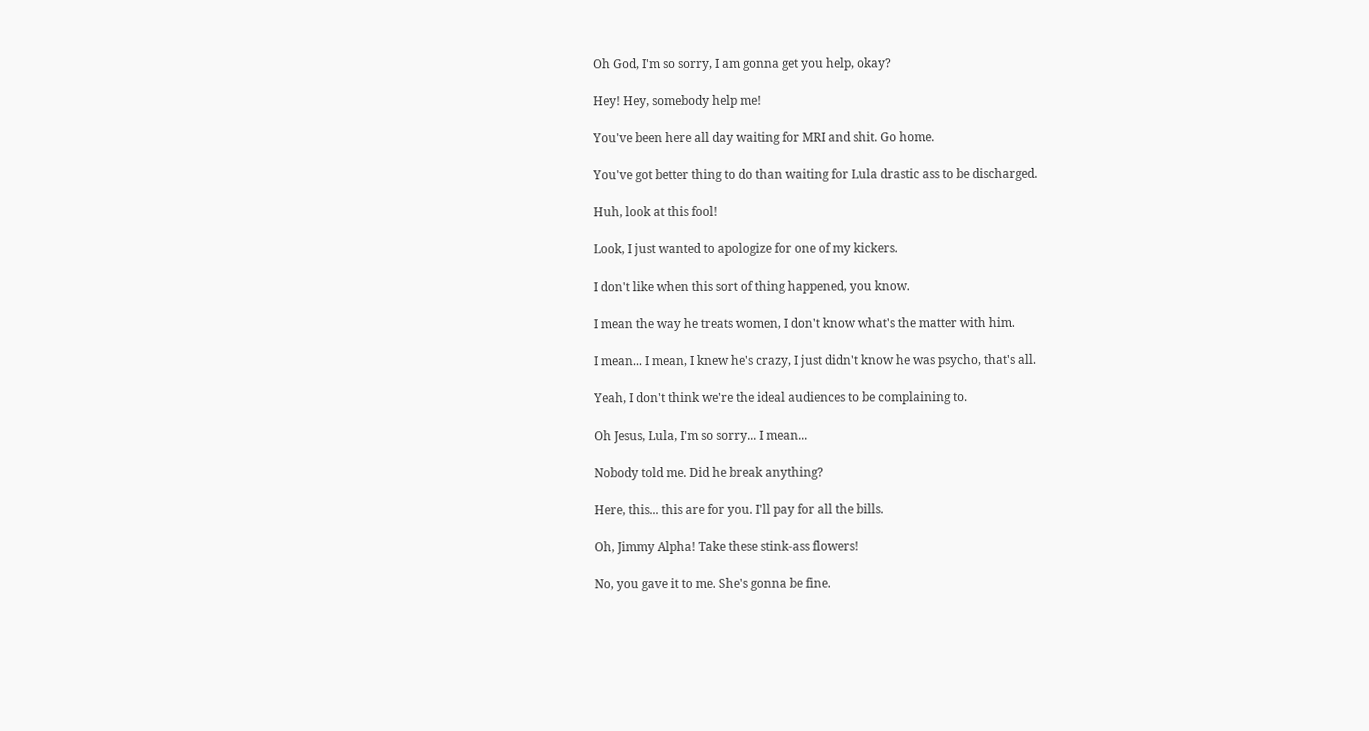Oh God, I'm so sorry, I am gonna get you help, okay?

Hey! Hey, somebody help me!

You've been here all day waiting for MRI and shit. Go home.

You've got better thing to do than waiting for Lula drastic ass to be discharged.

Huh, look at this fool!

Look, I just wanted to apologize for one of my kickers.

I don't like when this sort of thing happened, you know.

I mean the way he treats women, I don't know what's the matter with him.

I mean... I mean, I knew he's crazy, I just didn't know he was psycho, that's all.

Yeah, I don't think we're the ideal audiences to be complaining to.

Oh Jesus, Lula, I'm so sorry... I mean...

Nobody told me. Did he break anything?

Here, this... this are for you. I'll pay for all the bills.

Oh, Jimmy Alpha! Take these stink-ass flowers!

No, you gave it to me. She's gonna be fine.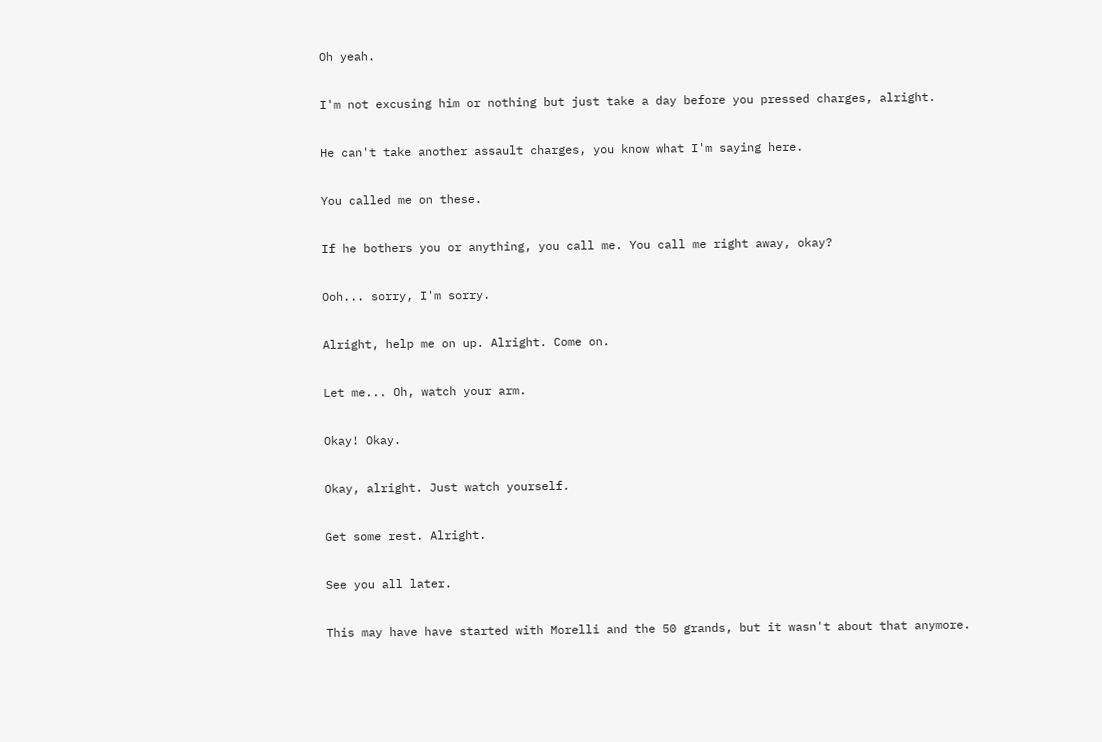Oh yeah.

I'm not excusing him or nothing but just take a day before you pressed charges, alright.

He can't take another assault charges, you know what I'm saying here.

You called me on these.

If he bothers you or anything, you call me. You call me right away, okay?

Ooh... sorry, I'm sorry.

Alright, help me on up. Alright. Come on.

Let me... Oh, watch your arm.

Okay! Okay.

Okay, alright. Just watch yourself.

Get some rest. Alright.

See you all later.

This may have have started with Morelli and the 50 grands, but it wasn't about that anymore.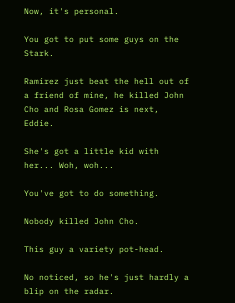Now, it's personal.

You got to put some guys on the Stark.

Ramirez just beat the hell out of a friend of mine, he killed John Cho and Rosa Gomez is next, Eddie.

She's got a little kid with her... Woh, woh...

You've got to do something.

Nobody killed John Cho.

This guy a variety pot-head.

No noticed, so he's just hardly a blip on the radar.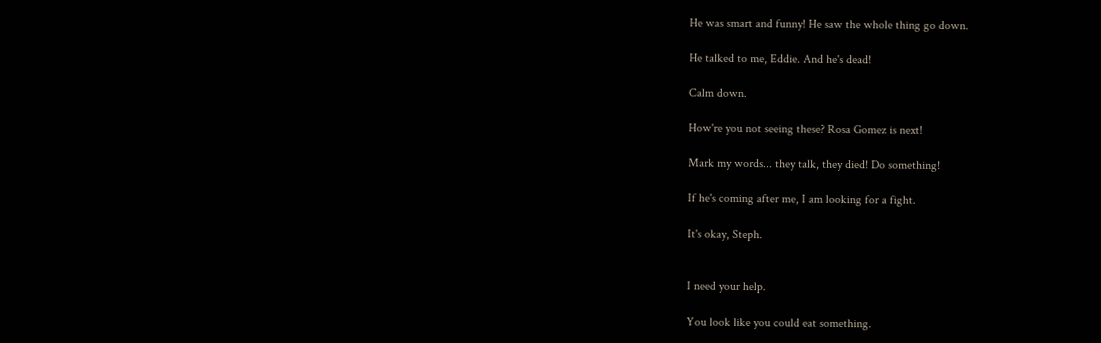He was smart and funny! He saw the whole thing go down.

He talked to me, Eddie. And he's dead!

Calm down.

How're you not seeing these? Rosa Gomez is next!

Mark my words... they talk, they died! Do something!

If he's coming after me, I am looking for a fight.

It's okay, Steph.


I need your help.

You look like you could eat something.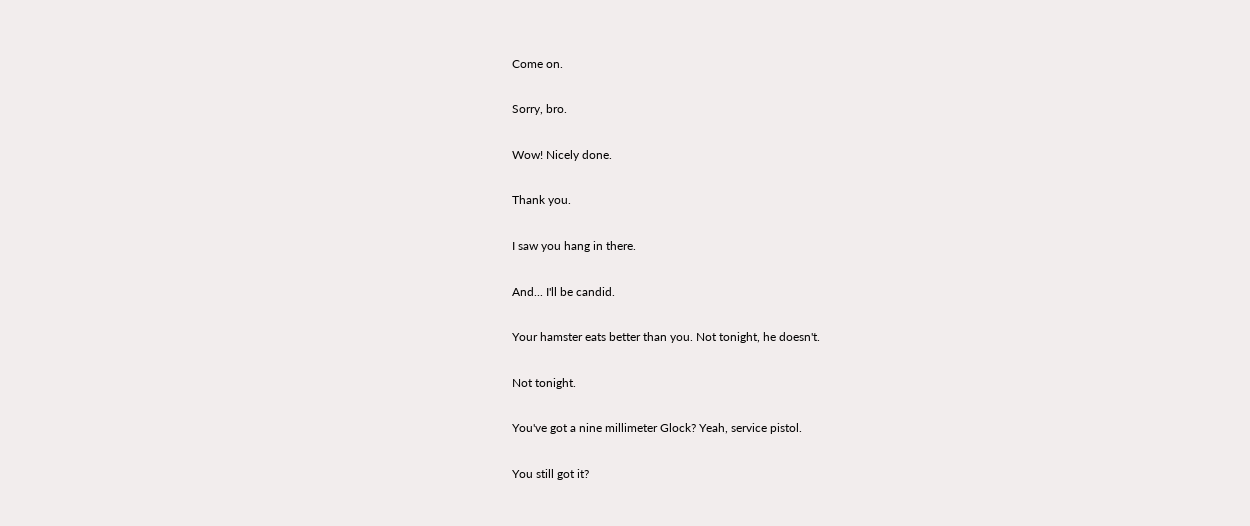Come on.

Sorry, bro.

Wow! Nicely done.

Thank you.

I saw you hang in there.

And... I'll be candid.

Your hamster eats better than you. Not tonight, he doesn't.

Not tonight.

You've got a nine millimeter Glock? Yeah, service pistol.

You still got it?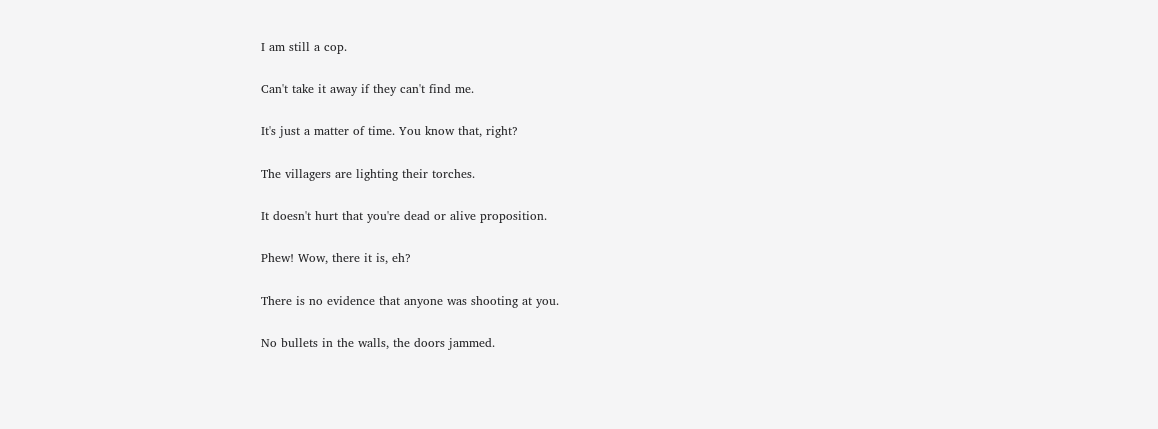I am still a cop.

Can't take it away if they can't find me.

It's just a matter of time. You know that, right?

The villagers are lighting their torches.

It doesn't hurt that you're dead or alive proposition.

Phew! Wow, there it is, eh?

There is no evidence that anyone was shooting at you.

No bullets in the walls, the doors jammed.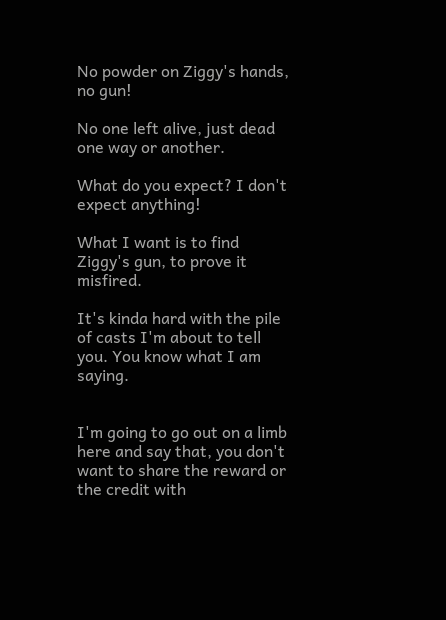No powder on Ziggy's hands, no gun!

No one left alive, just dead one way or another.

What do you expect? I don't expect anything!

What I want is to find Ziggy's gun, to prove it misfired.

It's kinda hard with the pile of casts I'm about to tell you. You know what I am saying.


I'm going to go out on a limb here and say that, you don't want to share the reward or the credit with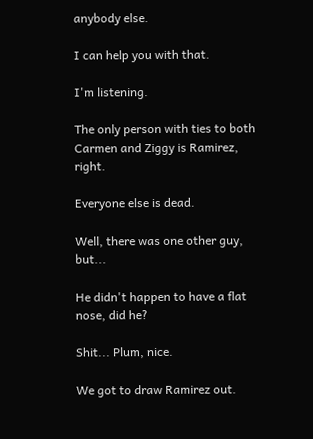anybody else.

I can help you with that.

I'm listening.

The only person with ties to both Carmen and Ziggy is Ramirez, right.

Everyone else is dead.

Well, there was one other guy, but...

He didn't happen to have a flat nose, did he?

Shit... Plum, nice.

We got to draw Ramirez out.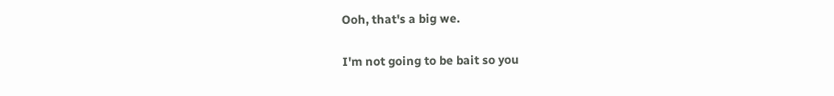Ooh, that's a big we.

I'm not going to be bait so you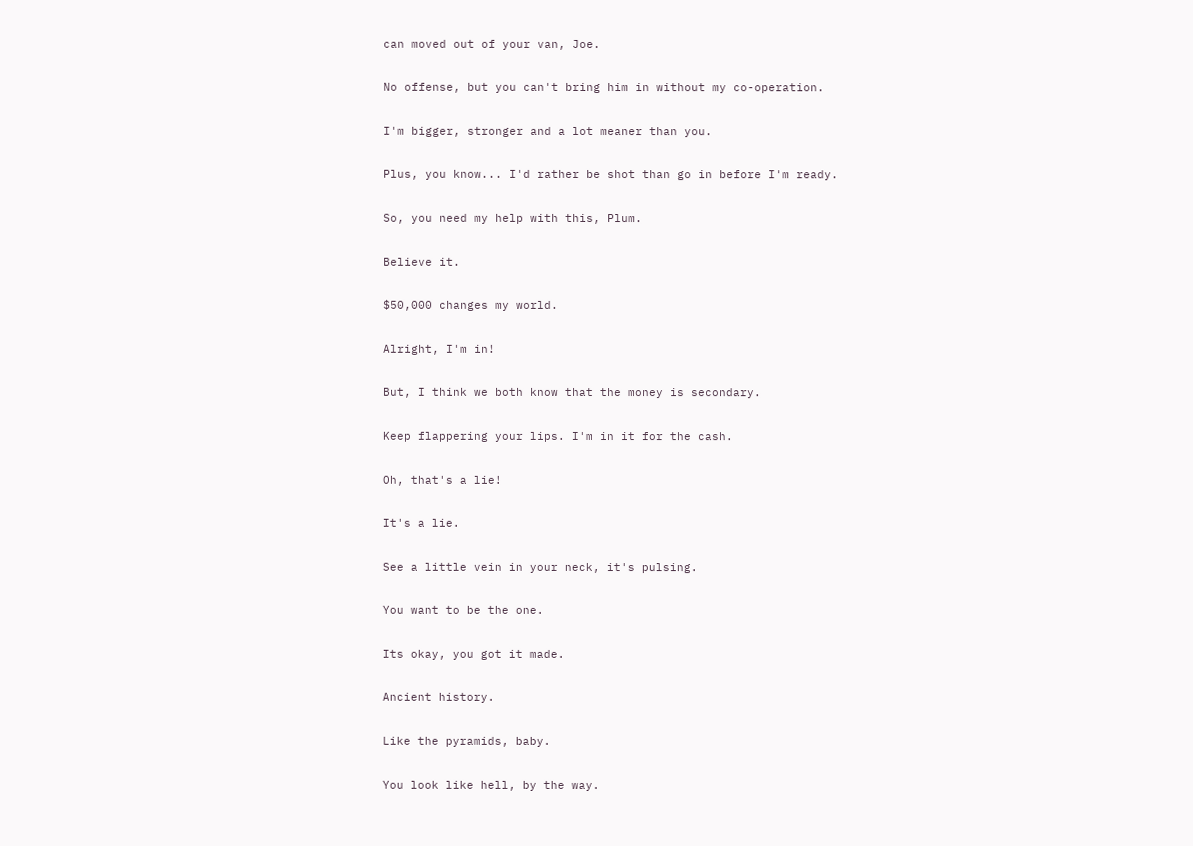can moved out of your van, Joe.

No offense, but you can't bring him in without my co-operation.

I'm bigger, stronger and a lot meaner than you.

Plus, you know... I'd rather be shot than go in before I'm ready.

So, you need my help with this, Plum.

Believe it.

$50,000 changes my world.

Alright, I'm in!

But, I think we both know that the money is secondary.

Keep flappering your lips. I'm in it for the cash.

Oh, that's a lie!

It's a lie.

See a little vein in your neck, it's pulsing.

You want to be the one.

Its okay, you got it made.

Ancient history.

Like the pyramids, baby.

You look like hell, by the way.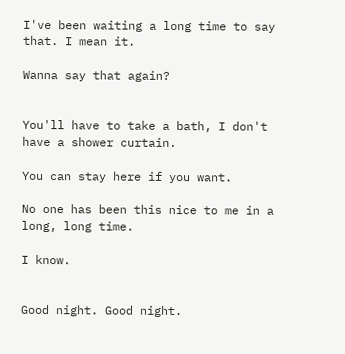I've been waiting a long time to say that. I mean it.

Wanna say that again?


You'll have to take a bath, I don't have a shower curtain.

You can stay here if you want.

No one has been this nice to me in a long, long time.

I know.


Good night. Good night.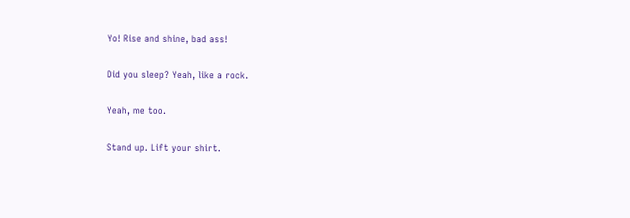Yo! Rise and shine, bad ass!

Did you sleep? Yeah, like a rock.

Yeah, me too.

Stand up. Lift your shirt.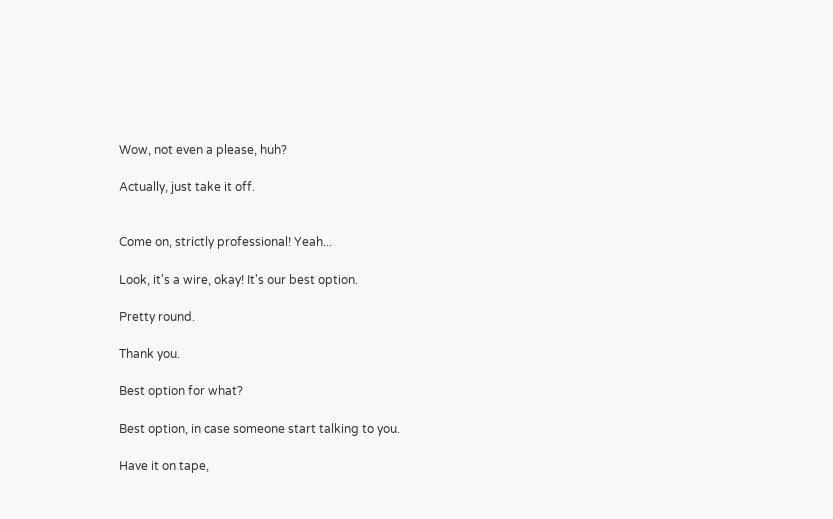Wow, not even a please, huh?

Actually, just take it off.


Come on, strictly professional! Yeah...

Look, it's a wire, okay! It's our best option.

Pretty round.

Thank you.

Best option for what?

Best option, in case someone start talking to you.

Have it on tape,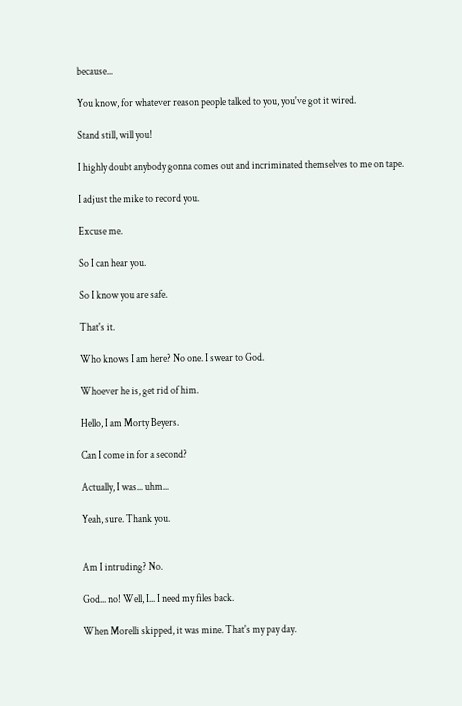because...

You know, for whatever reason people talked to you, you've got it wired.

Stand still, will you!

I highly doubt anybody gonna comes out and incriminated themselves to me on tape.

I adjust the mike to record you.

Excuse me.

So I can hear you.

So I know you are safe.

That's it.

Who knows I am here? No one. I swear to God.

Whoever he is, get rid of him.

Hello, I am Morty Beyers.

Can I come in for a second?

Actually, I was... uhm...

Yeah, sure. Thank you.


Am I intruding? No.

God... no! Well, I... I need my files back.

When Morelli skipped, it was mine. That's my pay day.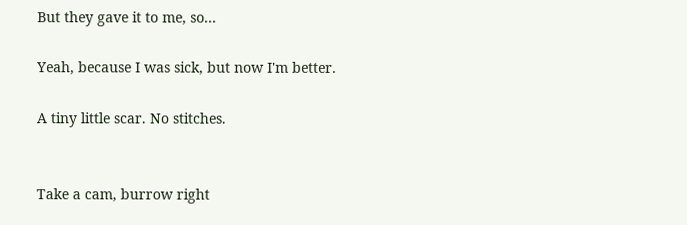But they gave it to me, so...

Yeah, because I was sick, but now I'm better.

A tiny little scar. No stitches.


Take a cam, burrow right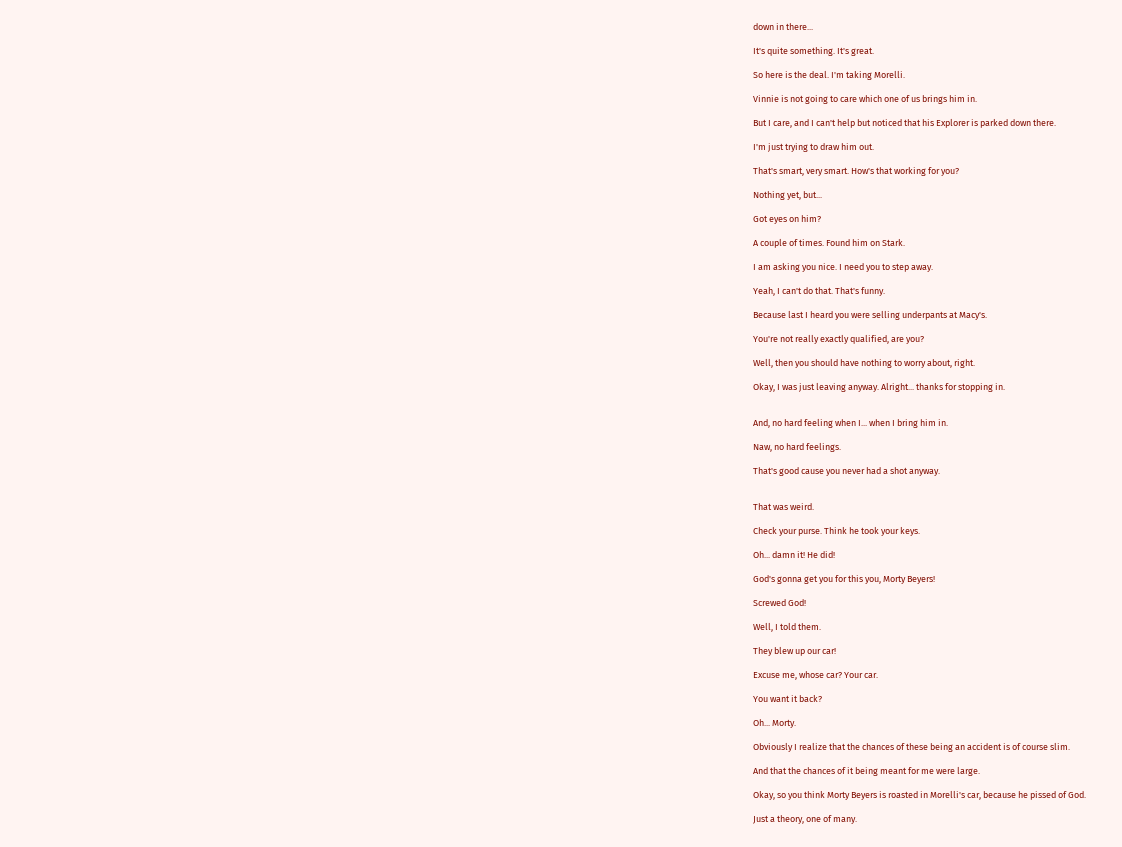down in there...

It's quite something. It's great.

So here is the deal. I'm taking Morelli.

Vinnie is not going to care which one of us brings him in.

But I care, and I can't help but noticed that his Explorer is parked down there.

I'm just trying to draw him out.

That's smart, very smart. How's that working for you?

Nothing yet, but...

Got eyes on him?

A couple of times. Found him on Stark.

I am asking you nice. I need you to step away.

Yeah, I can't do that. That's funny.

Because last I heard you were selling underpants at Macy's.

You're not really exactly qualified, are you?

Well, then you should have nothing to worry about, right.

Okay, I was just leaving anyway. Alright... thanks for stopping in.


And, no hard feeling when I... when I bring him in.

Naw, no hard feelings.

That's good cause you never had a shot anyway.


That was weird.

Check your purse. Think he took your keys.

Oh... damn it! He did!

God's gonna get you for this you, Morty Beyers!

Screwed God!

Well, I told them.

They blew up our car!

Excuse me, whose car? Your car.

You want it back?

Oh... Morty.

Obviously I realize that the chances of these being an accident is of course slim.

And that the chances of it being meant for me were large.

Okay, so you think Morty Beyers is roasted in Morelli's car, because he pissed of God.

Just a theory, one of many.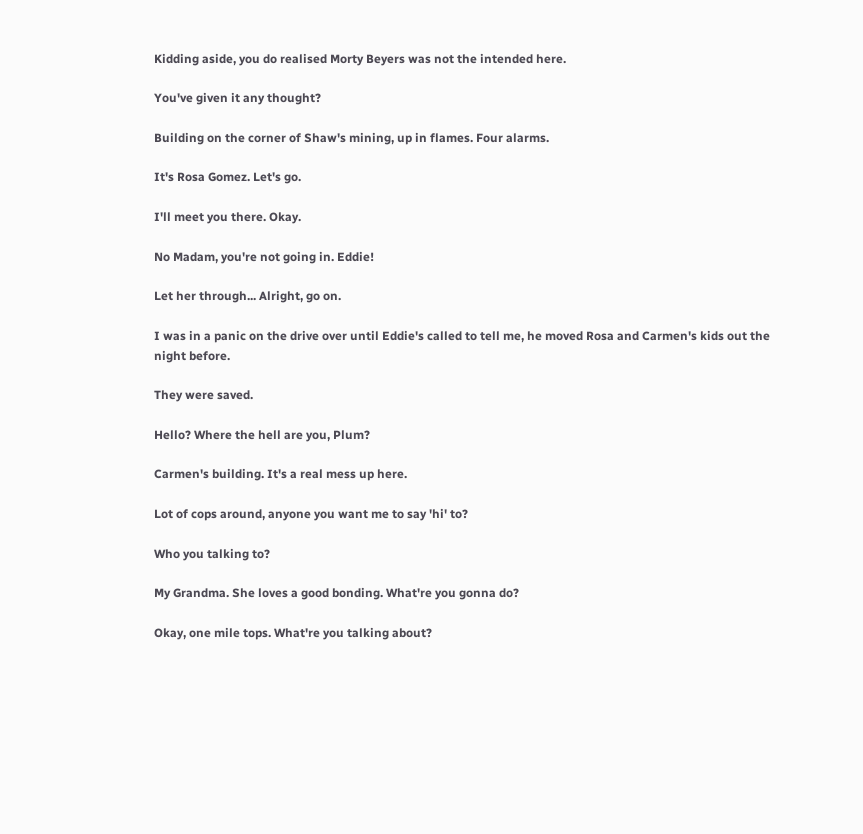Kidding aside, you do realised Morty Beyers was not the intended here.

You've given it any thought?

Building on the corner of Shaw's mining, up in flames. Four alarms.

It's Rosa Gomez. Let's go.

I'll meet you there. Okay.

No Madam, you're not going in. Eddie!

Let her through... Alright, go on.

I was in a panic on the drive over until Eddie's called to tell me, he moved Rosa and Carmen's kids out the night before.

They were saved.

Hello? Where the hell are you, Plum?

Carmen's building. It's a real mess up here.

Lot of cops around, anyone you want me to say 'hi' to?

Who you talking to?

My Grandma. She loves a good bonding. What're you gonna do?

Okay, one mile tops. What're you talking about?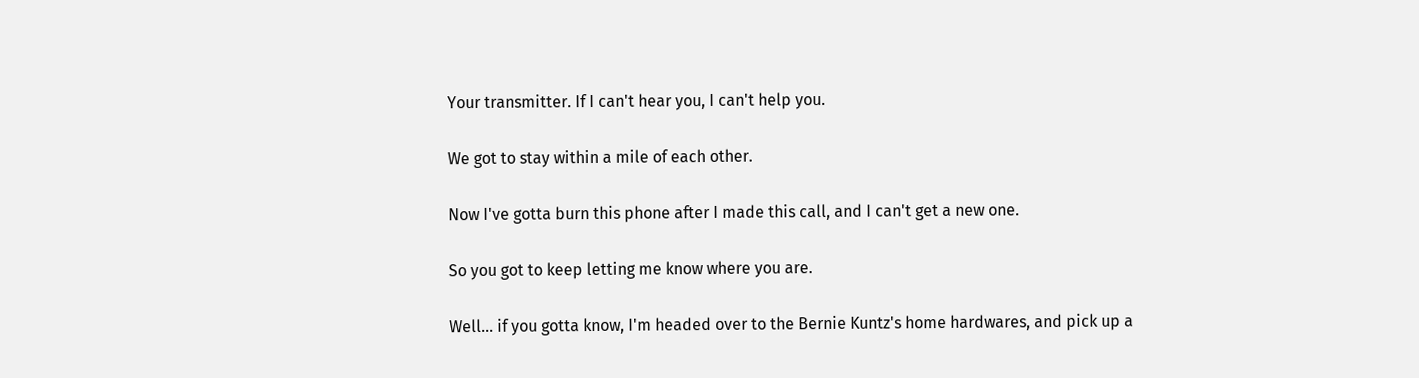Your transmitter. If I can't hear you, I can't help you.

We got to stay within a mile of each other.

Now I've gotta burn this phone after I made this call, and I can't get a new one.

So you got to keep letting me know where you are.

Well... if you gotta know, I'm headed over to the Bernie Kuntz's home hardwares, and pick up a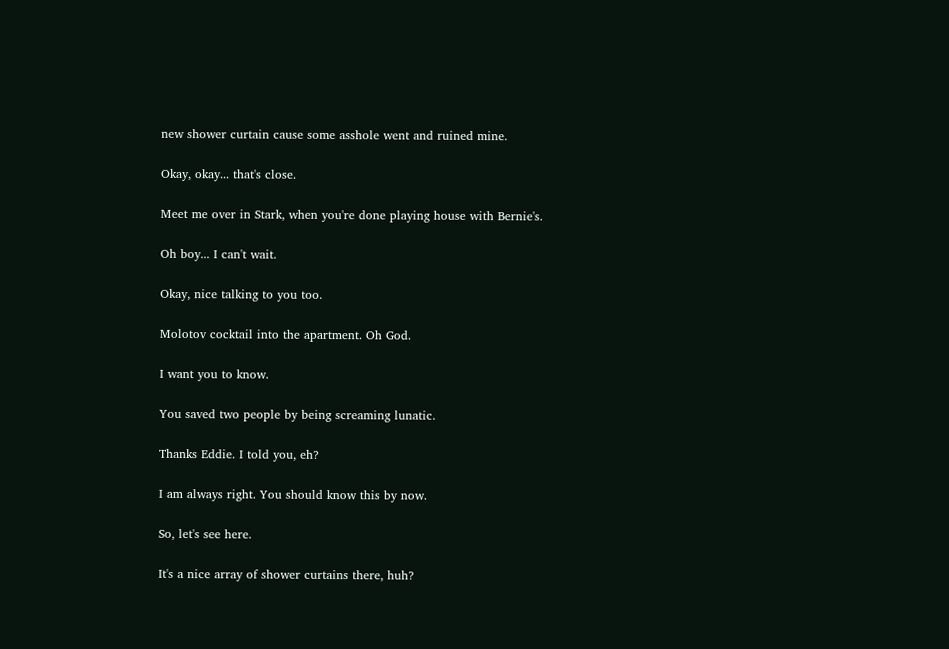new shower curtain cause some asshole went and ruined mine.

Okay, okay... that's close.

Meet me over in Stark, when you're done playing house with Bernie's.

Oh boy... I can't wait.

Okay, nice talking to you too.

Molotov cocktail into the apartment. Oh God.

I want you to know.

You saved two people by being screaming lunatic.

Thanks Eddie. I told you, eh?

I am always right. You should know this by now.

So, let's see here.

It's a nice array of shower curtains there, huh?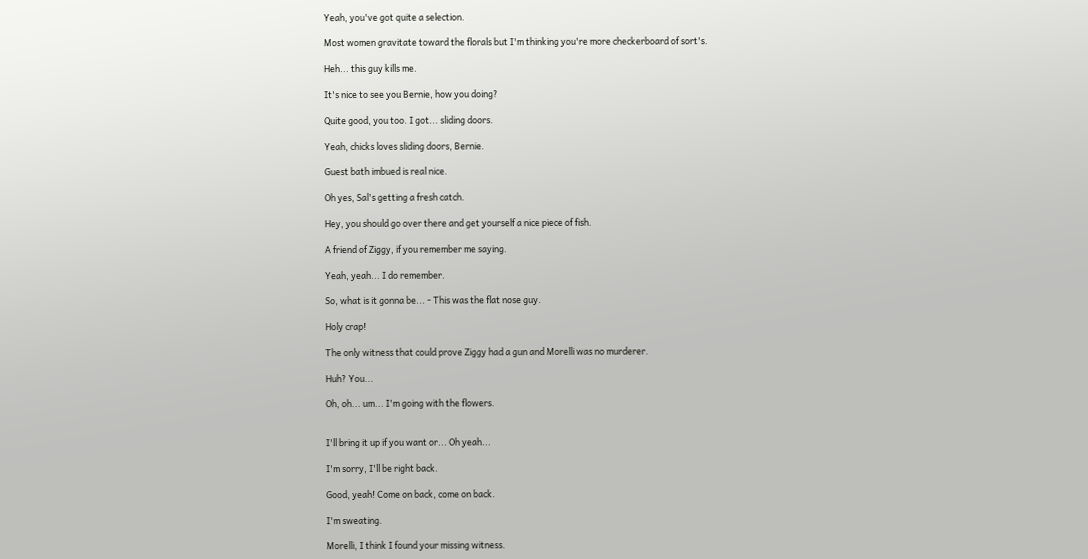Yeah, you've got quite a selection.

Most women gravitate toward the florals but I'm thinking you're more checkerboard of sort's.

Heh... this guy kills me.

It's nice to see you Bernie, how you doing?

Quite good, you too. I got... sliding doors.

Yeah, chicks loves sliding doors, Bernie.

Guest bath imbued is real nice.

Oh yes, Sal's getting a fresh catch.

Hey, you should go over there and get yourself a nice piece of fish.

A friend of Ziggy, if you remember me saying.

Yeah, yeah... I do remember.

So, what is it gonna be... - This was the flat nose guy.

Holy crap!

The only witness that could prove Ziggy had a gun and Morelli was no murderer.

Huh? You...

Oh, oh... um... I'm going with the flowers.


I'll bring it up if you want or... Oh yeah...

I'm sorry, I'll be right back.

Good, yeah! Come on back, come on back.

I'm sweating.

Morelli, I think I found your missing witness.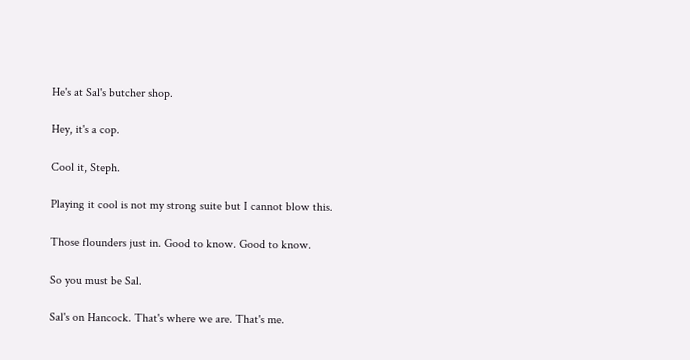He's at Sal's butcher shop.

Hey, it's a cop.

Cool it, Steph.

Playing it cool is not my strong suite but I cannot blow this.

Those flounders just in. Good to know. Good to know.

So you must be Sal.

Sal's on Hancock. That's where we are. That's me.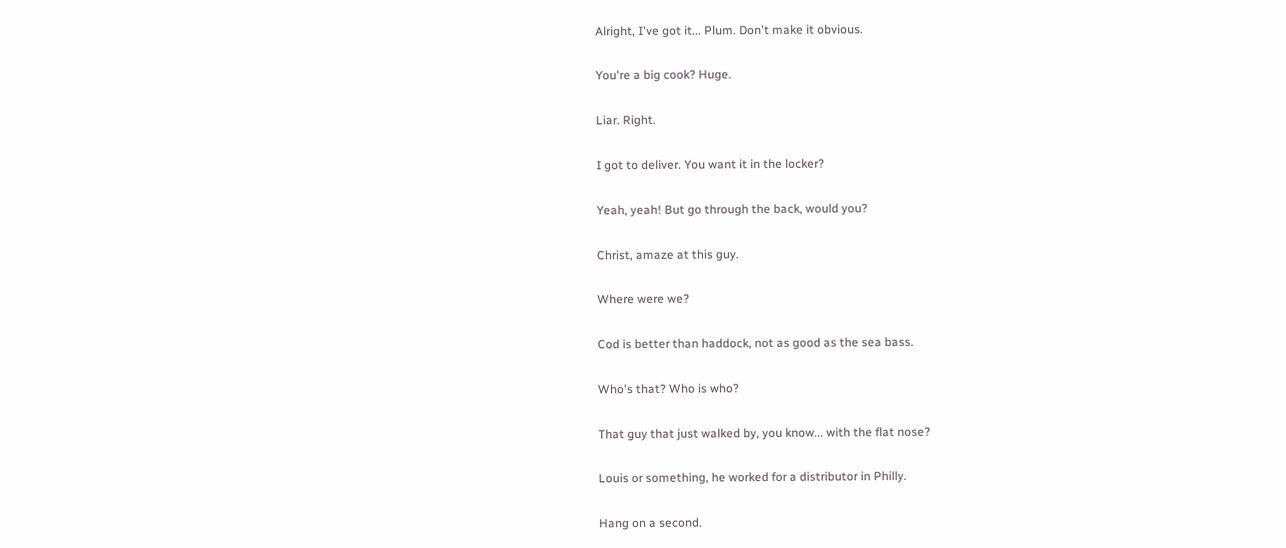Alright, I've got it... Plum. Don't make it obvious.

You're a big cook? Huge.

Liar. Right.

I got to deliver. You want it in the locker?

Yeah, yeah! But go through the back, would you?

Christ, amaze at this guy.

Where were we?

Cod is better than haddock, not as good as the sea bass.

Who's that? Who is who?

That guy that just walked by, you know... with the flat nose?

Louis or something, he worked for a distributor in Philly.

Hang on a second.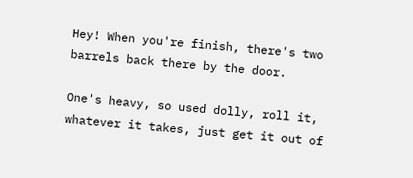Hey! When you're finish, there's two barrels back there by the door.

One's heavy, so used dolly, roll it, whatever it takes, just get it out of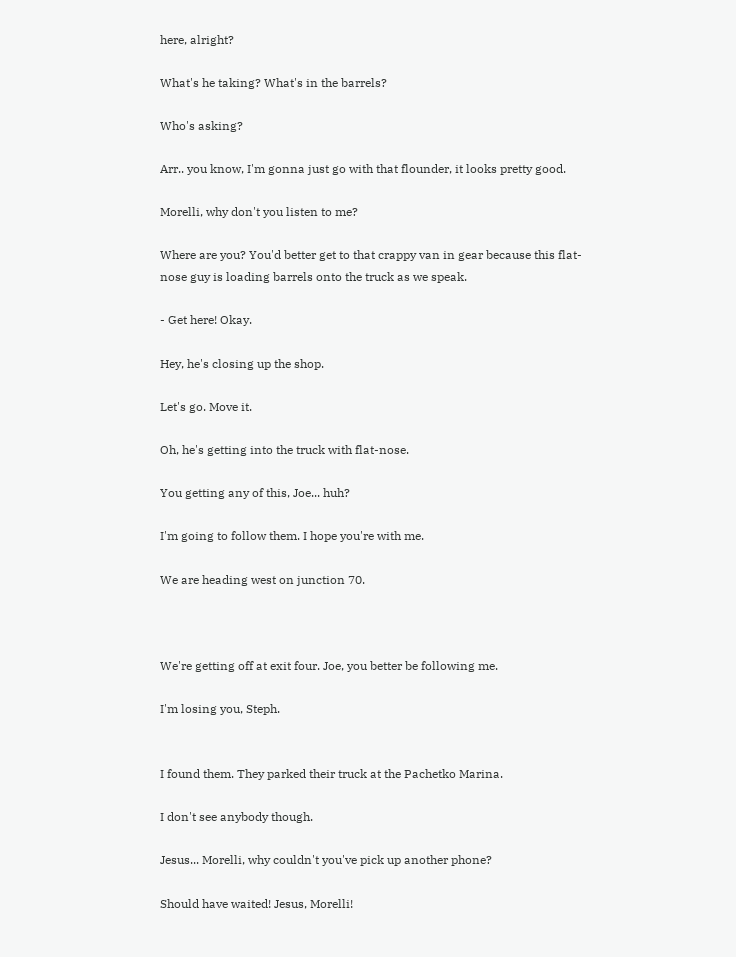here, alright?

What's he taking? What's in the barrels?

Who's asking?

Arr.. you know, I'm gonna just go with that flounder, it looks pretty good.

Morelli, why don't you listen to me?

Where are you? You'd better get to that crappy van in gear because this flat-nose guy is loading barrels onto the truck as we speak.

- Get here! Okay.

Hey, he's closing up the shop.

Let's go. Move it.

Oh, he's getting into the truck with flat-nose.

You getting any of this, Joe... huh?

I'm going to follow them. I hope you're with me.

We are heading west on junction 70.



We're getting off at exit four. Joe, you better be following me.

I'm losing you, Steph.


I found them. They parked their truck at the Pachetko Marina.

I don't see anybody though.

Jesus... Morelli, why couldn't you've pick up another phone?

Should have waited! Jesus, Morelli!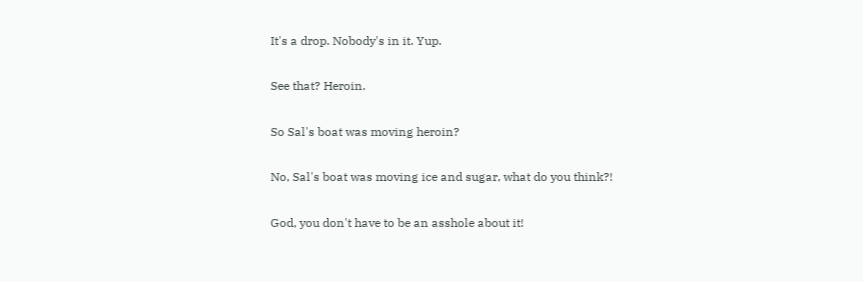It's a drop. Nobody's in it. Yup.

See that? Heroin.

So Sal's boat was moving heroin?

No, Sal's boat was moving ice and sugar, what do you think?!

God, you don't have to be an asshole about it!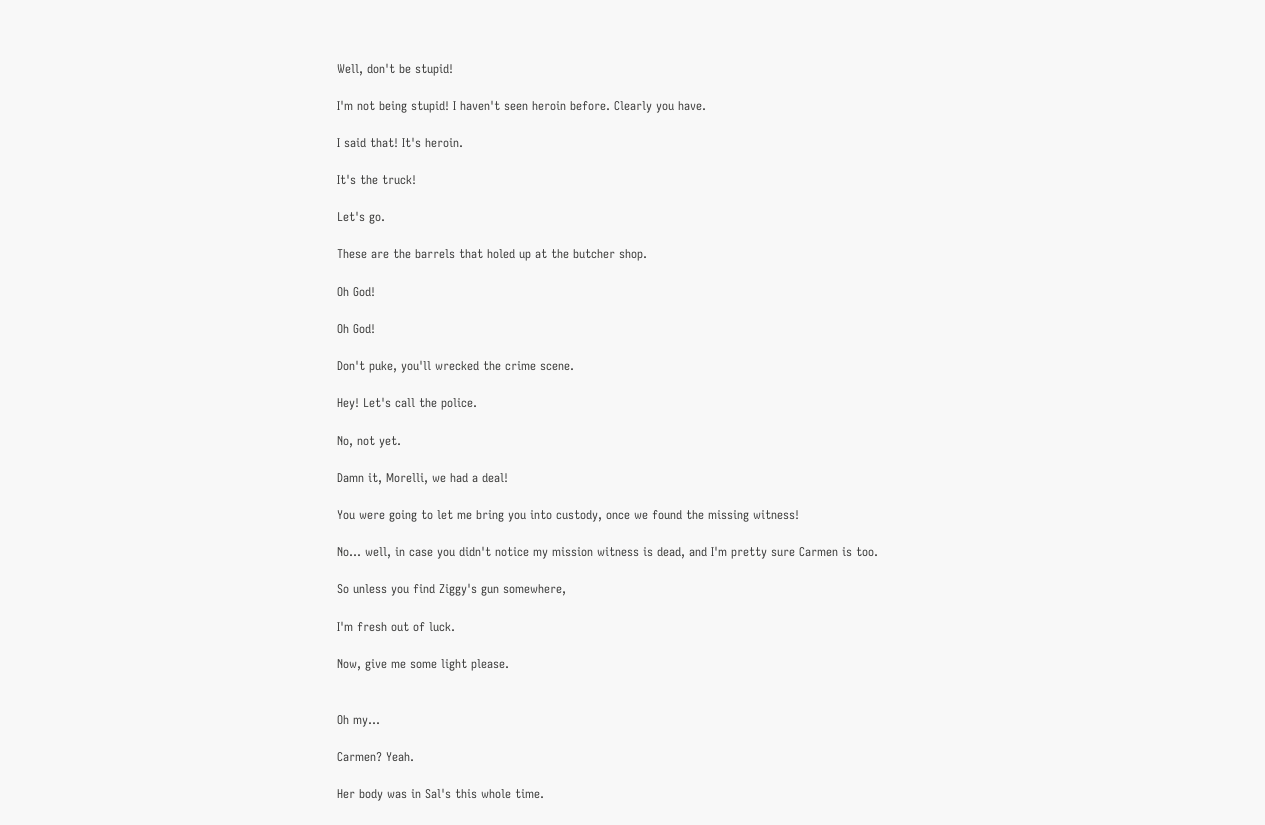Well, don't be stupid!

I'm not being stupid! I haven't seen heroin before. Clearly you have.

I said that! It's heroin.

It's the truck!

Let's go.

These are the barrels that holed up at the butcher shop.

Oh God!

Oh God!

Don't puke, you'll wrecked the crime scene.

Hey! Let's call the police.

No, not yet.

Damn it, Morelli, we had a deal!

You were going to let me bring you into custody, once we found the missing witness!

No... well, in case you didn't notice my mission witness is dead, and I'm pretty sure Carmen is too.

So unless you find Ziggy's gun somewhere,

I'm fresh out of luck.

Now, give me some light please.


Oh my...

Carmen? Yeah.

Her body was in Sal's this whole time.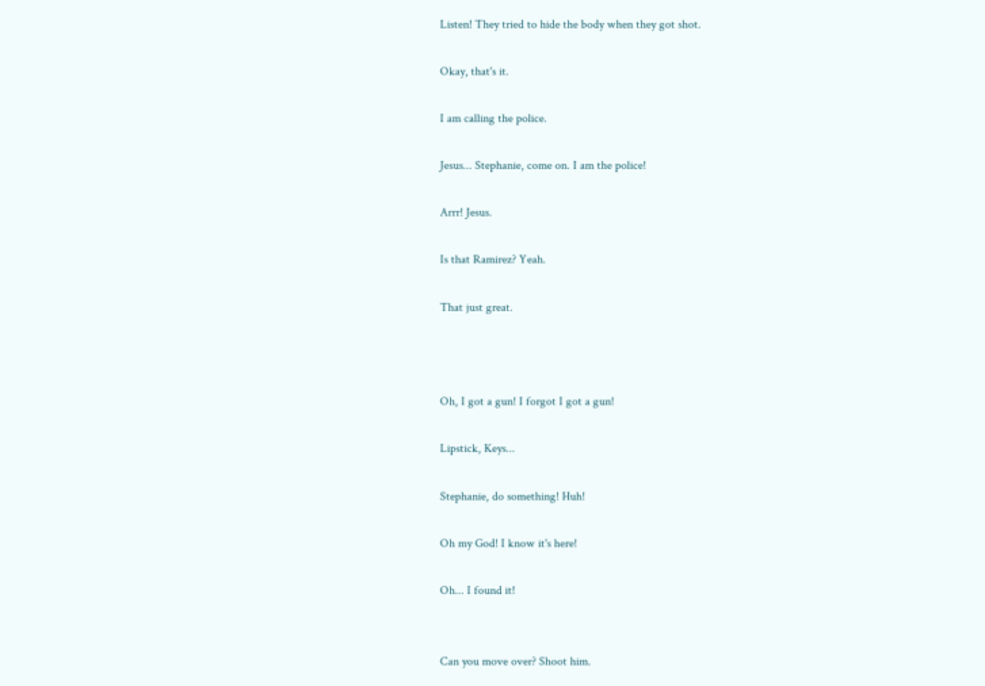Listen! They tried to hide the body when they got shot.

Okay, that's it.

I am calling the police.

Jesus... Stephanie, come on. I am the police!

Arrr! Jesus.

Is that Ramirez? Yeah.

That just great.



Oh, I got a gun! I forgot I got a gun!

Lipstick, Keys...

Stephanie, do something! Huh!

Oh my God! I know it's here!

Oh... I found it!


Can you move over? Shoot him.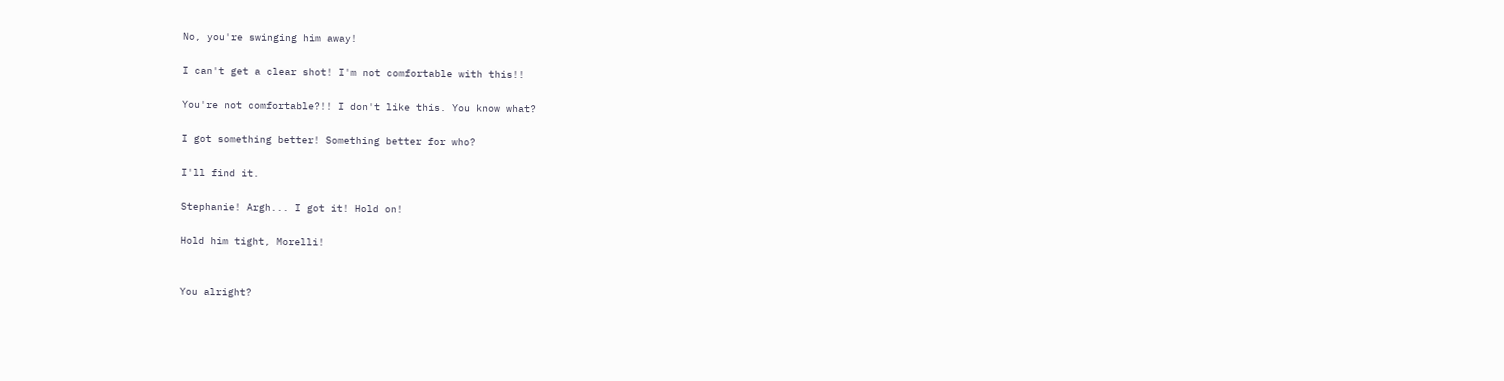No, you're swinging him away!

I can't get a clear shot! I'm not comfortable with this!!

You're not comfortable?!! I don't like this. You know what?

I got something better! Something better for who?

I'll find it.

Stephanie! Argh... I got it! Hold on!

Hold him tight, Morelli!


You alright?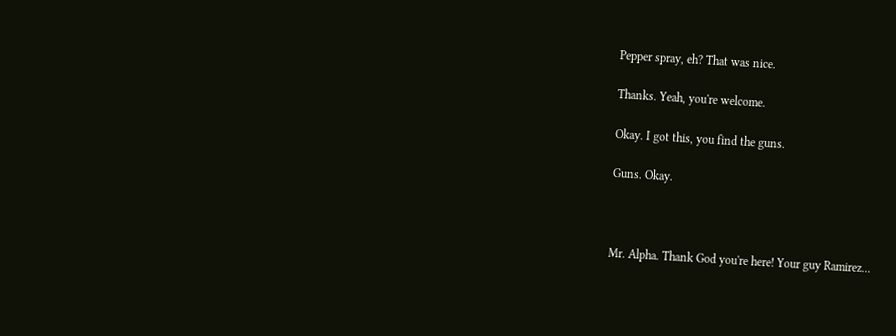Pepper spray, eh? That was nice.

Thanks. Yeah, you're welcome.

Okay. I got this, you find the guns.

Guns. Okay.



Mr. Alpha. Thank God you're here! Your guy Ramirez...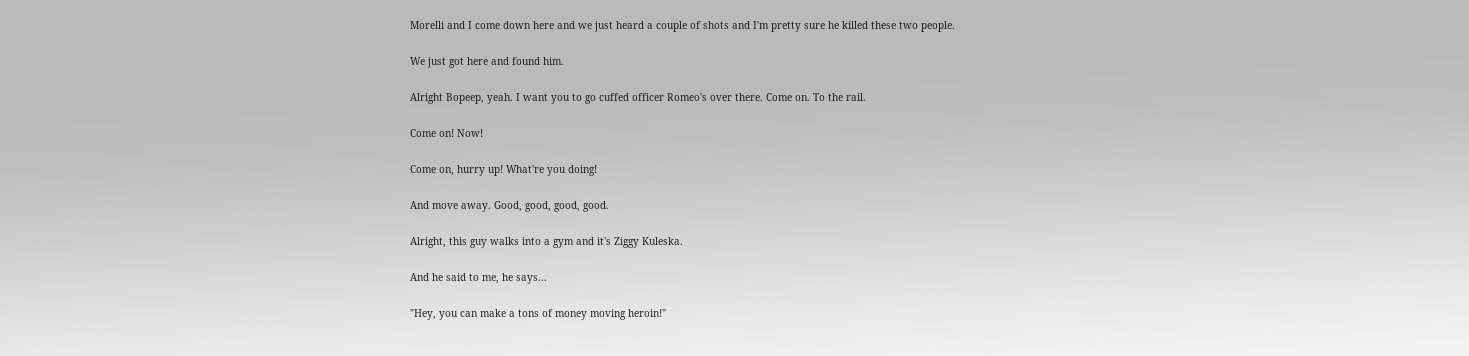Morelli and I come down here and we just heard a couple of shots and I'm pretty sure he killed these two people.

We just got here and found him.

Alright Bopeep, yeah. I want you to go cuffed officer Romeo's over there. Come on. To the rail.

Come on! Now!

Come on, hurry up! What're you doing!

And move away. Good, good, good, good.

Alright, this guy walks into a gym and it's Ziggy Kuleska.

And he said to me, he says...

"Hey, you can make a tons of money moving heroin!"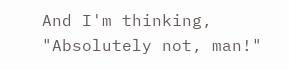And I'm thinking, "Absolutely not, man!"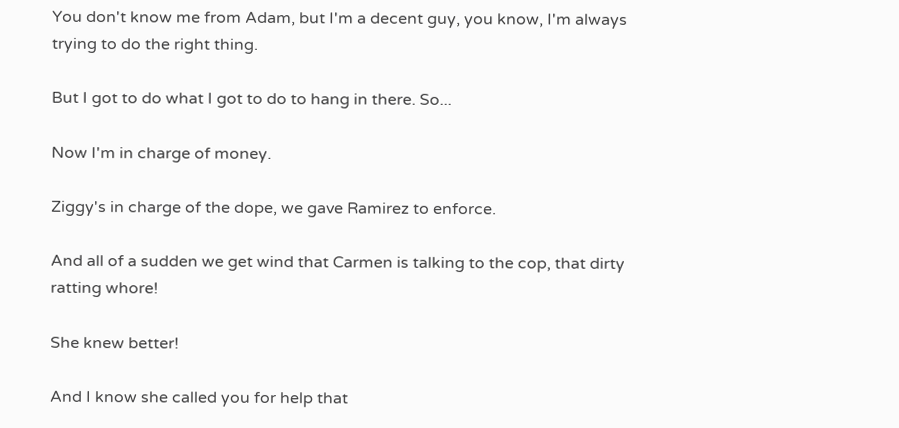You don't know me from Adam, but I'm a decent guy, you know, I'm always trying to do the right thing.

But I got to do what I got to do to hang in there. So...

Now I'm in charge of money.

Ziggy's in charge of the dope, we gave Ramirez to enforce.

And all of a sudden we get wind that Carmen is talking to the cop, that dirty ratting whore!

She knew better!

And I know she called you for help that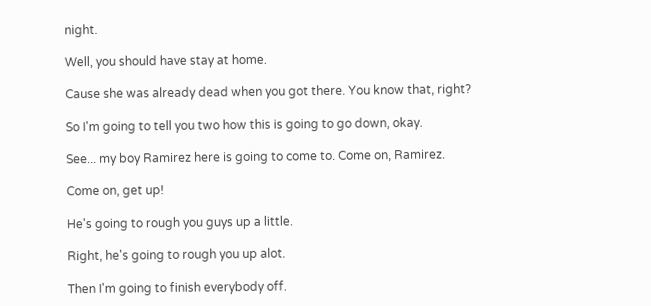night.

Well, you should have stay at home.

Cause she was already dead when you got there. You know that, right?

So I'm going to tell you two how this is going to go down, okay.

See... my boy Ramirez here is going to come to. Come on, Ramirez.

Come on, get up!

He's going to rough you guys up a little.

Right, he's going to rough you up alot.

Then I'm going to finish everybody off.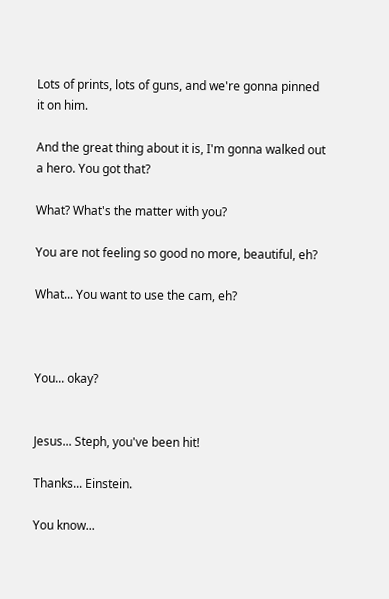Lots of prints, lots of guns, and we're gonna pinned it on him.

And the great thing about it is, I'm gonna walked out a hero. You got that?

What? What's the matter with you?

You are not feeling so good no more, beautiful, eh?

What... You want to use the cam, eh?



You... okay?


Jesus... Steph, you've been hit!

Thanks... Einstein.

You know...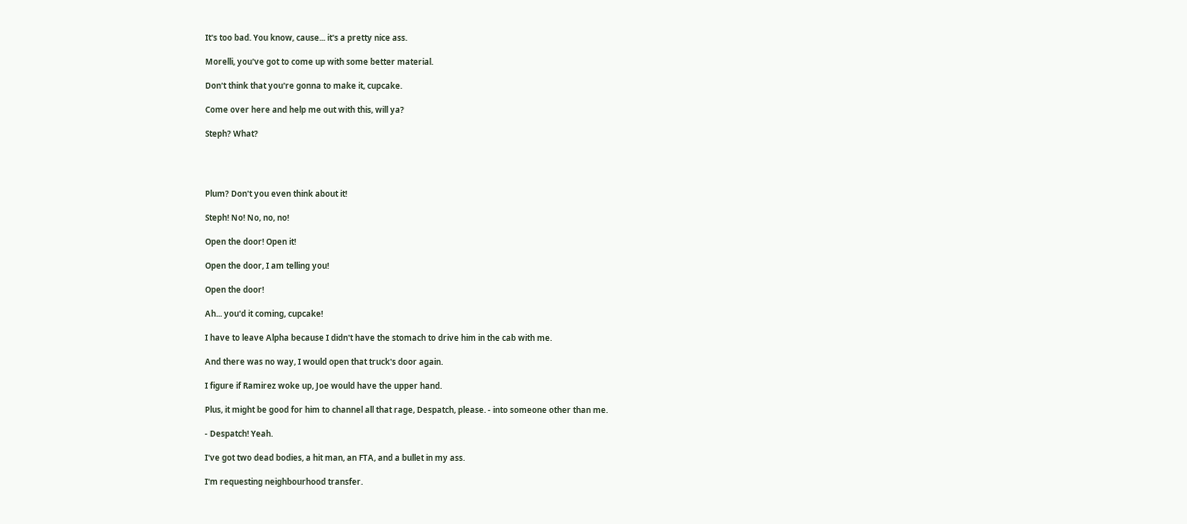It's too bad. You know, cause... it's a pretty nice ass.

Morelli, you've got to come up with some better material.

Don't think that you're gonna to make it, cupcake.

Come over here and help me out with this, will ya?

Steph? What?




Plum? Don't you even think about it!

Steph! No! No, no, no!

Open the door! Open it!

Open the door, I am telling you!

Open the door!

Ah... you'd it coming, cupcake!

I have to leave Alpha because I didn't have the stomach to drive him in the cab with me.

And there was no way, I would open that truck's door again.

I figure if Ramirez woke up, Joe would have the upper hand.

Plus, it might be good for him to channel all that rage, Despatch, please. - into someone other than me.

- Despatch! Yeah.

I've got two dead bodies, a hit man, an FTA, and a bullet in my ass.

I'm requesting neighbourhood transfer.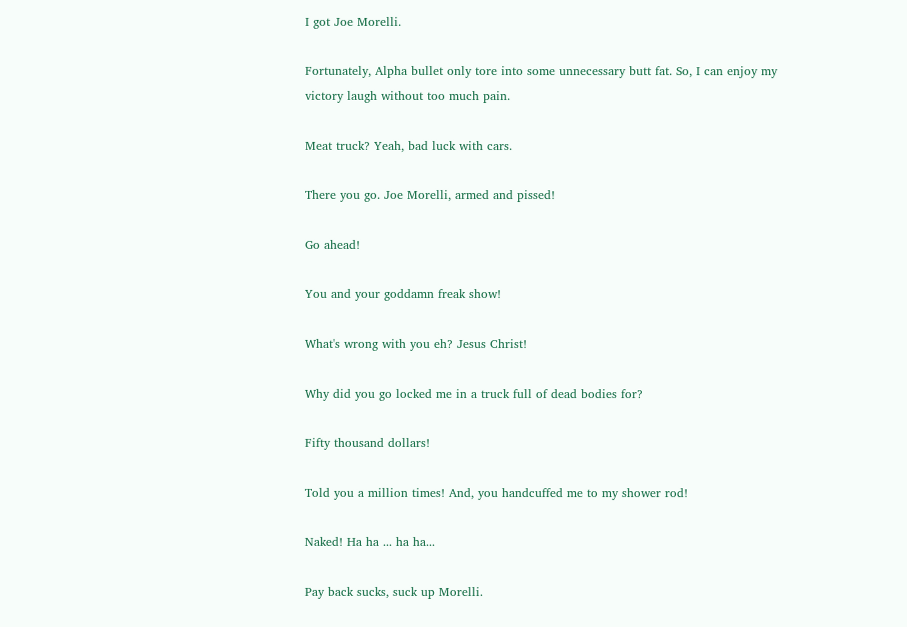I got Joe Morelli.

Fortunately, Alpha bullet only tore into some unnecessary butt fat. So, I can enjoy my victory laugh without too much pain.

Meat truck? Yeah, bad luck with cars.

There you go. Joe Morelli, armed and pissed!

Go ahead!

You and your goddamn freak show!

What's wrong with you eh? Jesus Christ!

Why did you go locked me in a truck full of dead bodies for?

Fifty thousand dollars!

Told you a million times! And, you handcuffed me to my shower rod!

Naked! Ha ha ... ha ha...

Pay back sucks, suck up Morelli.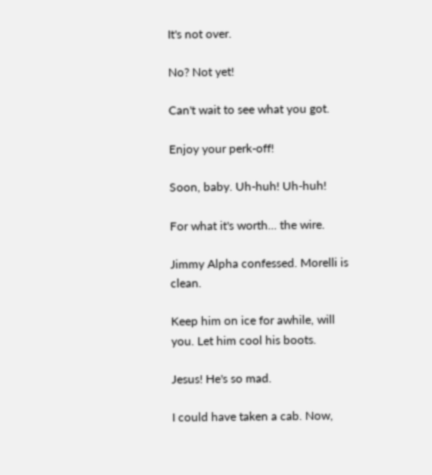It's not over.

No? Not yet!

Can't wait to see what you got.

Enjoy your perk-off!

Soon, baby. Uh-huh! Uh-huh!

For what it's worth... the wire.

Jimmy Alpha confessed. Morelli is clean.

Keep him on ice for awhile, will you. Let him cool his boots.

Jesus! He's so mad.

I could have taken a cab. Now,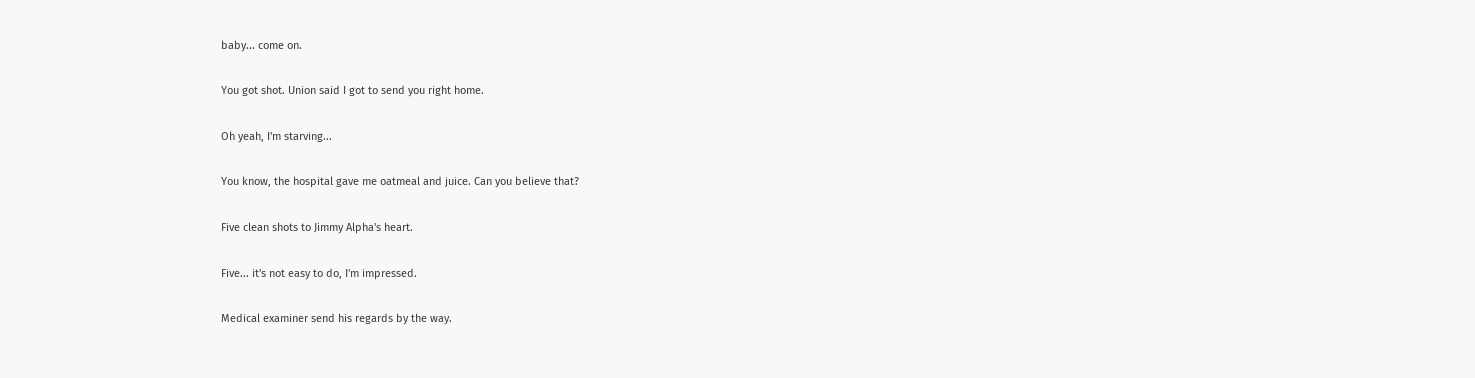baby... come on.

You got shot. Union said I got to send you right home.

Oh yeah, I'm starving...

You know, the hospital gave me oatmeal and juice. Can you believe that?

Five clean shots to Jimmy Alpha's heart.

Five... it's not easy to do, I'm impressed.

Medical examiner send his regards by the way.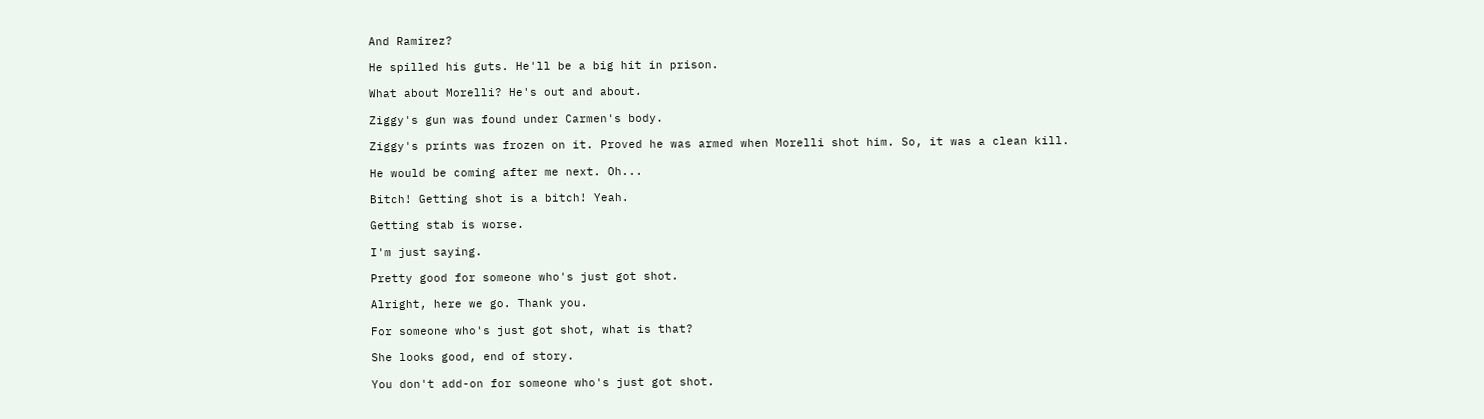And Ramirez?

He spilled his guts. He'll be a big hit in prison.

What about Morelli? He's out and about.

Ziggy's gun was found under Carmen's body.

Ziggy's prints was frozen on it. Proved he was armed when Morelli shot him. So, it was a clean kill.

He would be coming after me next. Oh...

Bitch! Getting shot is a bitch! Yeah.

Getting stab is worse.

I'm just saying.

Pretty good for someone who's just got shot.

Alright, here we go. Thank you.

For someone who's just got shot, what is that?

She looks good, end of story.

You don't add-on for someone who's just got shot.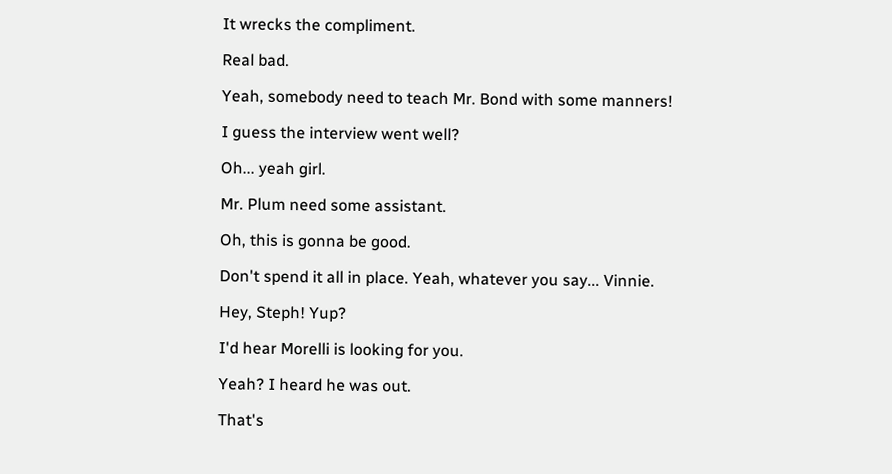It wrecks the compliment.

Real bad.

Yeah, somebody need to teach Mr. Bond with some manners!

I guess the interview went well?

Oh... yeah girl.

Mr. Plum need some assistant.

Oh, this is gonna be good.

Don't spend it all in place. Yeah, whatever you say... Vinnie.

Hey, Steph! Yup?

I'd hear Morelli is looking for you.

Yeah? I heard he was out.

That's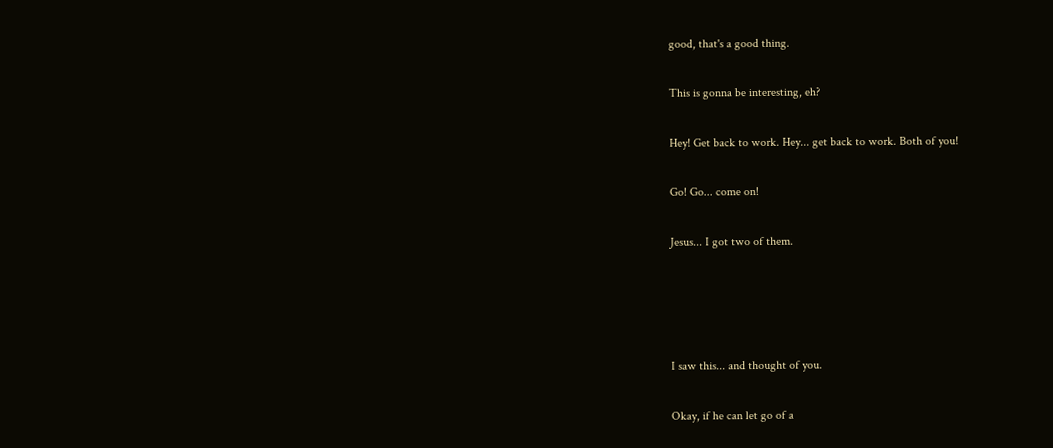good, that's a good thing.

This is gonna be interesting, eh?

Hey! Get back to work. Hey... get back to work. Both of you!

Go! Go... come on!

Jesus... I got two of them.




I saw this... and thought of you.

Okay, if he can let go of a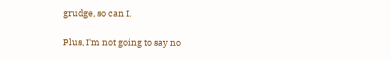grudge, so can I.

Plus, I'm not going to say no